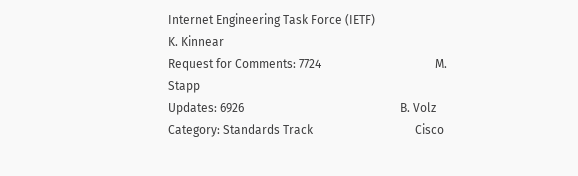Internet Engineering Task Force (IETF)                        K. Kinnear
Request for Comments: 7724                                      M. Stapp
Updates: 6926                                                    B. Volz
Category: Standards Track                                  Cisco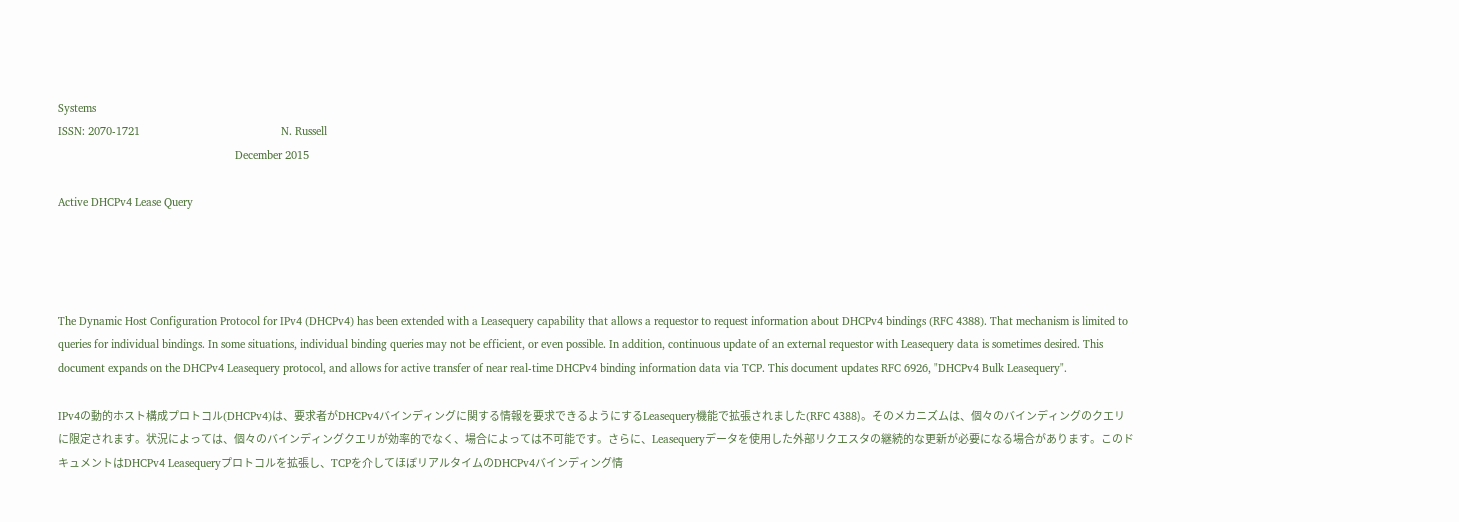Systems
ISSN: 2070-1721                                               N. Russell
                                                           December 2015

Active DHCPv4 Lease Query




The Dynamic Host Configuration Protocol for IPv4 (DHCPv4) has been extended with a Leasequery capability that allows a requestor to request information about DHCPv4 bindings (RFC 4388). That mechanism is limited to queries for individual bindings. In some situations, individual binding queries may not be efficient, or even possible. In addition, continuous update of an external requestor with Leasequery data is sometimes desired. This document expands on the DHCPv4 Leasequery protocol, and allows for active transfer of near real-time DHCPv4 binding information data via TCP. This document updates RFC 6926, "DHCPv4 Bulk Leasequery".

IPv4の動的ホスト構成プロトコル(DHCPv4)は、要求者がDHCPv4バインディングに関する情報を要求できるようにするLeasequery機能で拡張されました(RFC 4388)。そのメカニズムは、個々のバインディングのクエリに限定されます。状況によっては、個々のバインディングクエリが効率的でなく、場合によっては不可能です。さらに、Leasequeryデータを使用した外部リクエスタの継続的な更新が必要になる場合があります。このドキュメントはDHCPv4 Leasequeryプロトコルを拡張し、TCPを介してほぼリアルタイムのDHCPv4バインディング情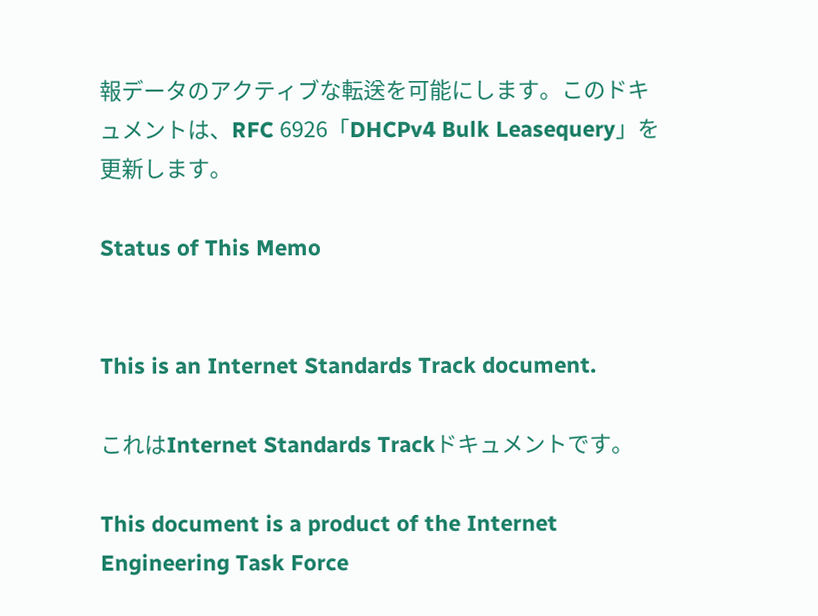報データのアクティブな転送を可能にします。このドキュメントは、RFC 6926「DHCPv4 Bulk Leasequery」を更新します。

Status of This Memo


This is an Internet Standards Track document.

これはInternet Standards Trackドキュメントです。

This document is a product of the Internet Engineering Task Force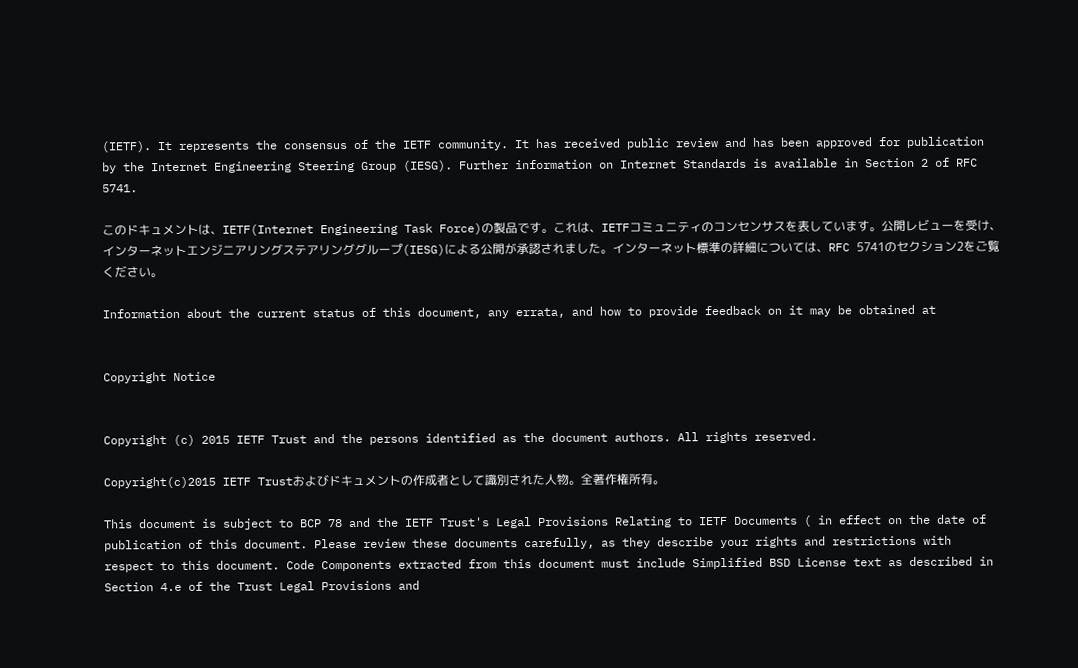(IETF). It represents the consensus of the IETF community. It has received public review and has been approved for publication by the Internet Engineering Steering Group (IESG). Further information on Internet Standards is available in Section 2 of RFC 5741.

このドキュメントは、IETF(Internet Engineering Task Force)の製品です。これは、IETFコミュニティのコンセンサスを表しています。公開レビューを受け、インターネットエンジニアリングステアリンググループ(IESG)による公開が承認されました。インターネット標準の詳細については、RFC 5741のセクション2をご覧ください。

Information about the current status of this document, any errata, and how to provide feedback on it may be obtained at


Copyright Notice


Copyright (c) 2015 IETF Trust and the persons identified as the document authors. All rights reserved.

Copyright(c)2015 IETF Trustおよびドキュメントの作成者として識別された人物。全著作権所有。

This document is subject to BCP 78 and the IETF Trust's Legal Provisions Relating to IETF Documents ( in effect on the date of publication of this document. Please review these documents carefully, as they describe your rights and restrictions with respect to this document. Code Components extracted from this document must include Simplified BSD License text as described in Section 4.e of the Trust Legal Provisions and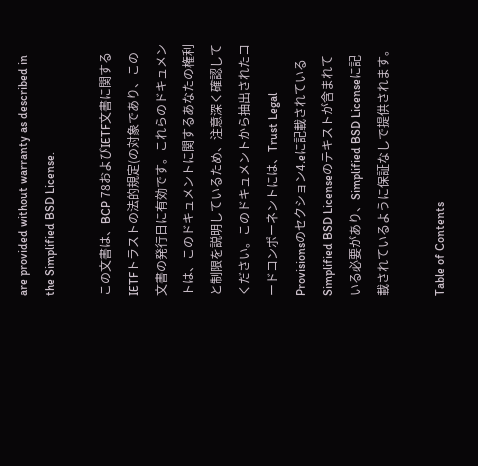are provided without warranty as described in the Simplified BSD License.

この文書は、BCP 78およびIETF文書に関するIETFトラストの法的規定(の対象であり、この文書の発行日に有効です。これらのドキュメントは、このドキュメントに関するあなたの権利と制限を説明しているため、注意深く確認してください。このドキュメントから抽出されたコードコンポーネントには、Trust Legal Provisionsのセクション4.eに記載されているSimplified BSD Licenseのテキストが含まれている必要があり、Simplified BSD Licenseに記載されているように保証なしで提供されます。

Table of Contents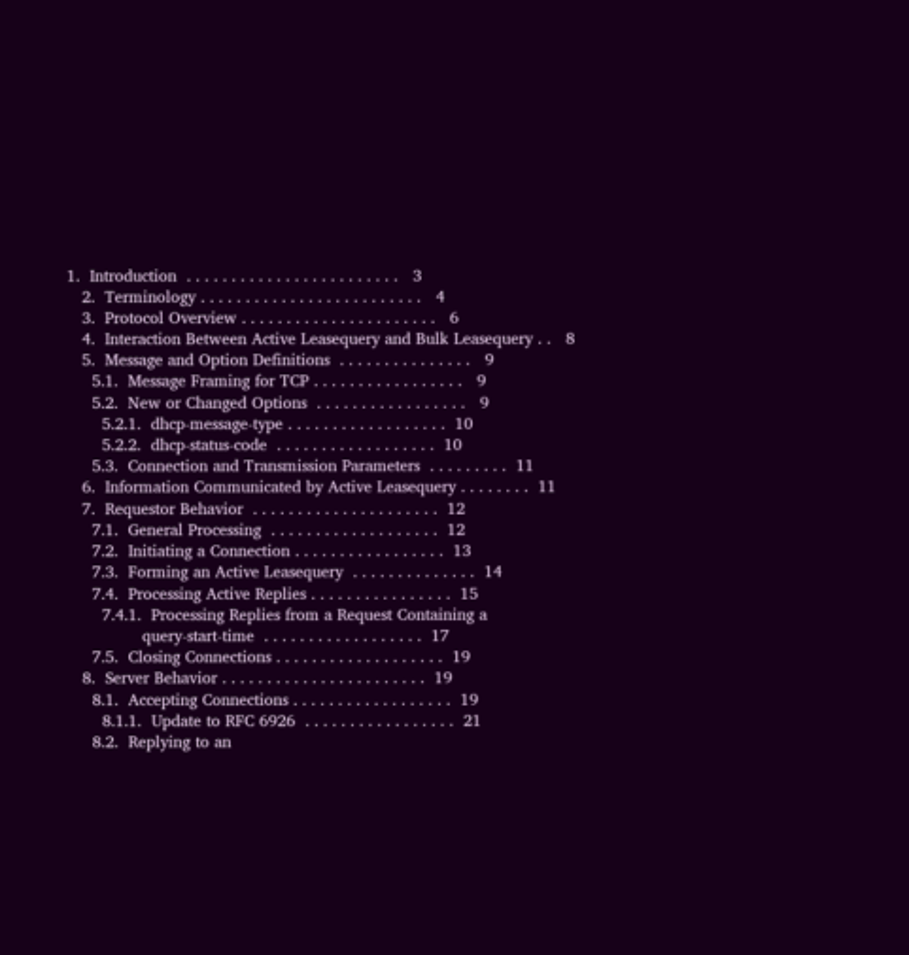1.  Introduction  . . . . . . . . . . . . . . . . . . . . . . . .   3
   2.  Terminology . . . . . . . . . . . . . . . . . . . . . . . . .   4
   3.  Protocol Overview . . . . . . . . . . . . . . . . . . . . . .   6
   4.  Interaction Between Active Leasequery and Bulk Leasequery . .   8
   5.  Message and Option Definitions  . . . . . . . . . . . . . . .   9
     5.1.  Message Framing for TCP . . . . . . . . . . . . . . . . .   9
     5.2.  New or Changed Options  . . . . . . . . . . . . . . . . .   9
       5.2.1.  dhcp-message-type . . . . . . . . . . . . . . . . . .  10
       5.2.2.  dhcp-status-code  . . . . . . . . . . . . . . . . . .  10
     5.3.  Connection and Transmission Parameters  . . . . . . . . .  11
   6.  Information Communicated by Active Leasequery . . . . . . . .  11
   7.  Requestor Behavior  . . . . . . . . . . . . . . . . . . . . .  12
     7.1.  General Processing  . . . . . . . . . . . . . . . . . . .  12
     7.2.  Initiating a Connection . . . . . . . . . . . . . . . . .  13
     7.3.  Forming an Active Leasequery  . . . . . . . . . . . . . .  14
     7.4.  Processing Active Replies . . . . . . . . . . . . . . . .  15
       7.4.1.  Processing Replies from a Request Containing a
               query-start-time  . . . . . . . . . . . . . . . . . .  17
     7.5.  Closing Connections . . . . . . . . . . . . . . . . . . .  19
   8.  Server Behavior . . . . . . . . . . . . . . . . . . . . . . .  19
     8.1.  Accepting Connections . . . . . . . . . . . . . . . . . .  19
       8.1.1.  Update to RFC 6926  . . . . . . . . . . . . . . . . .  21
     8.2.  Replying to an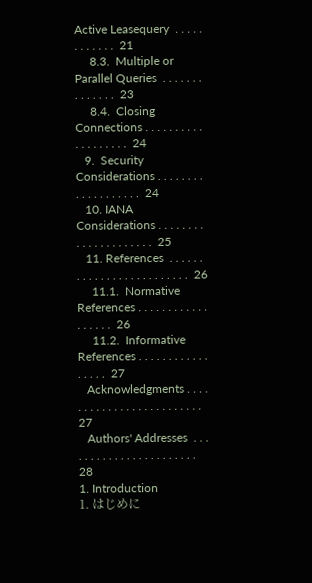Active Leasequery  . . . . . . . . . . . .  21
     8.3.  Multiple or Parallel Queries  . . . . . . . . . . . . . .  23
     8.4.  Closing Connections . . . . . . . . . . . . . . . . . . .  24
   9.  Security Considerations . . . . . . . . . . . . . . . . . . .  24
   10. IANA Considerations . . . . . . . . . . . . . . . . . . . . .  25
   11. References  . . . . . . . . . . . . . . . . . . . . . . . . .  26
     11.1.  Normative References . . . . . . . . . . . . . . . . . .  26
     11.2.  Informative References . . . . . . . . . . . . . . . . .  27
   Acknowledgments . . . . . . . . . . . . . . . . . . . . . . . . .  27
   Authors' Addresses  . . . . . . . . . . . . . . . . . . . . . . .  28
1. Introduction
1. はじめに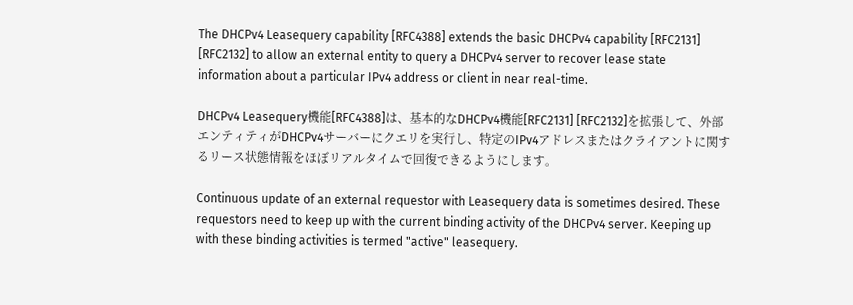The DHCPv4 Leasequery capability [RFC4388] extends the basic DHCPv4 capability [RFC2131] [RFC2132] to allow an external entity to query a DHCPv4 server to recover lease state information about a particular IPv4 address or client in near real-time.

DHCPv4 Leasequery機能[RFC4388]は、基本的なDHCPv4機能[RFC2131] [RFC2132]を拡張して、外部エンティティがDHCPv4サーバーにクエリを実行し、特定のIPv4アドレスまたはクライアントに関するリース状態情報をほぼリアルタイムで回復できるようにします。

Continuous update of an external requestor with Leasequery data is sometimes desired. These requestors need to keep up with the current binding activity of the DHCPv4 server. Keeping up with these binding activities is termed "active" leasequery.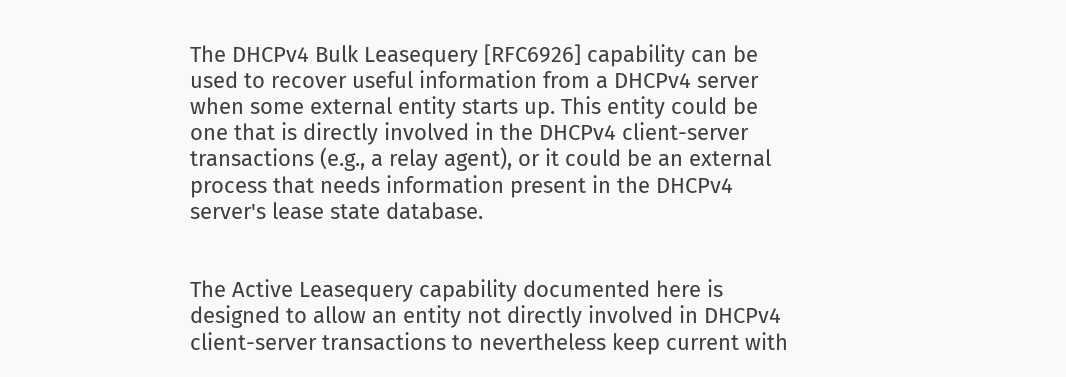The DHCPv4 Bulk Leasequery [RFC6926] capability can be used to recover useful information from a DHCPv4 server when some external entity starts up. This entity could be one that is directly involved in the DHCPv4 client-server transactions (e.g., a relay agent), or it could be an external process that needs information present in the DHCPv4 server's lease state database.


The Active Leasequery capability documented here is designed to allow an entity not directly involved in DHCPv4 client-server transactions to nevertheless keep current with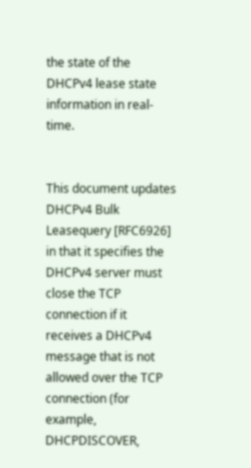the state of the DHCPv4 lease state information in real-time.


This document updates DHCPv4 Bulk Leasequery [RFC6926] in that it specifies the DHCPv4 server must close the TCP connection if it receives a DHCPv4 message that is not allowed over the TCP connection (for example, DHCPDISCOVER,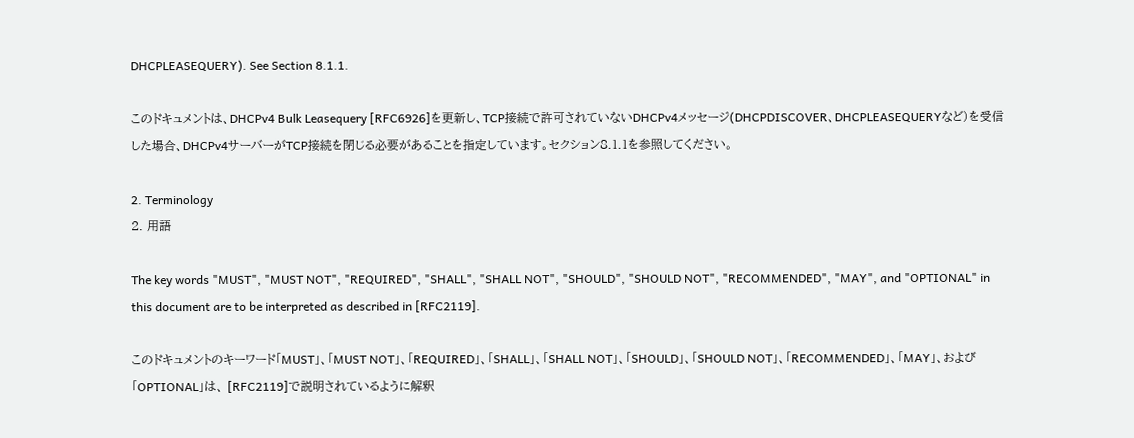DHCPLEASEQUERY). See Section 8.1.1.

このドキュメントは、DHCPv4 Bulk Leasequery [RFC6926]を更新し、TCP接続で許可されていないDHCPv4メッセージ(DHCPDISCOVER、DHCPLEASEQUERYなど)を受信した場合、DHCPv4サーバーがTCP接続を閉じる必要があることを指定しています。セクション8.1.1を参照してください。

2. Terminology
2. 用語

The key words "MUST", "MUST NOT", "REQUIRED", "SHALL", "SHALL NOT", "SHOULD", "SHOULD NOT", "RECOMMENDED", "MAY", and "OPTIONAL" in this document are to be interpreted as described in [RFC2119].

このドキュメントのキーワード「MUST」、「MUST NOT」、「REQUIRED」、「SHALL」、「SHALL NOT」、「SHOULD」、「SHOULD NOT」、「RECOMMENDED」、「MAY」、および「OPTIONAL」は、 [RFC2119]で説明されているように解釈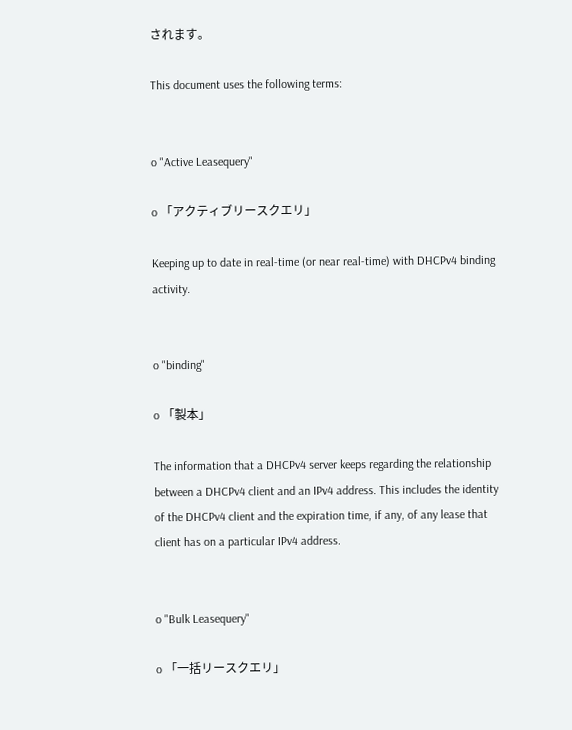されます。

This document uses the following terms:


o "Active Leasequery"

o 「アクティブリースクエリ」

Keeping up to date in real-time (or near real-time) with DHCPv4 binding activity.


o "binding"

o 「製本」

The information that a DHCPv4 server keeps regarding the relationship between a DHCPv4 client and an IPv4 address. This includes the identity of the DHCPv4 client and the expiration time, if any, of any lease that client has on a particular IPv4 address.


o "Bulk Leasequery"

o 「一括リースクエリ」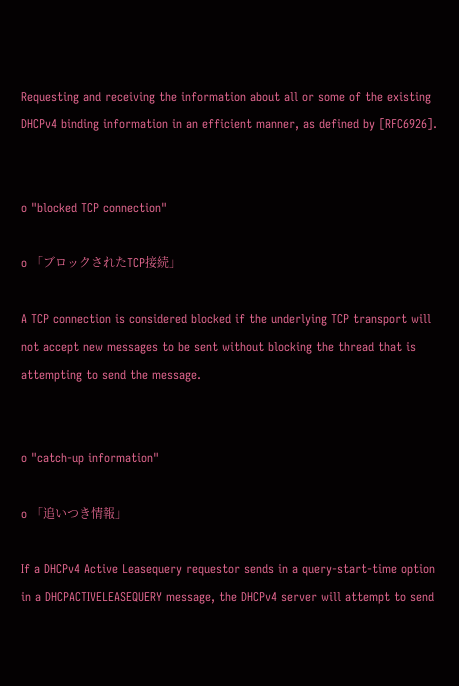Requesting and receiving the information about all or some of the existing DHCPv4 binding information in an efficient manner, as defined by [RFC6926].


o "blocked TCP connection"

o 「ブロックされたTCP接続」

A TCP connection is considered blocked if the underlying TCP transport will not accept new messages to be sent without blocking the thread that is attempting to send the message.


o "catch-up information"

o 「追いつき情報」

If a DHCPv4 Active Leasequery requestor sends in a query-start-time option in a DHCPACTIVELEASEQUERY message, the DHCPv4 server will attempt to send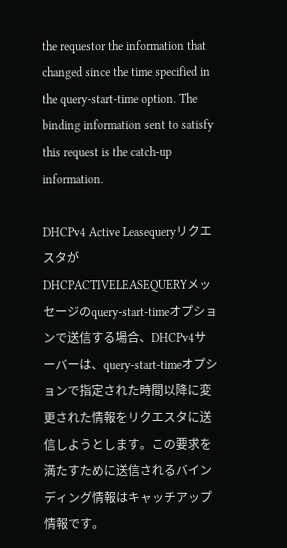the requestor the information that changed since the time specified in the query-start-time option. The binding information sent to satisfy this request is the catch-up information.

DHCPv4 Active LeasequeryリクエスタがDHCPACTIVELEASEQUERYメッセージのquery-start-timeオプションで送信する場合、DHCPv4サーバーは、query-start-timeオプションで指定された時間以降に変更された情報をリクエスタに送信しようとします。この要求を満たすために送信されるバインディング情報はキャッチアップ情報です。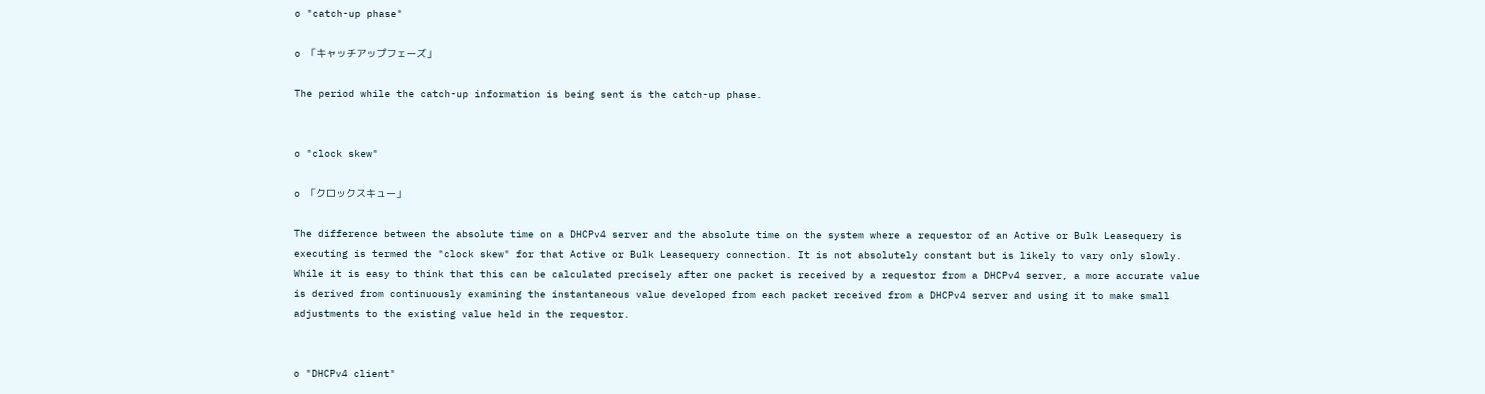o "catch-up phase"

o 「キャッチアップフェーズ」

The period while the catch-up information is being sent is the catch-up phase.


o "clock skew"

o 「クロックスキュー」

The difference between the absolute time on a DHCPv4 server and the absolute time on the system where a requestor of an Active or Bulk Leasequery is executing is termed the "clock skew" for that Active or Bulk Leasequery connection. It is not absolutely constant but is likely to vary only slowly. While it is easy to think that this can be calculated precisely after one packet is received by a requestor from a DHCPv4 server, a more accurate value is derived from continuously examining the instantaneous value developed from each packet received from a DHCPv4 server and using it to make small adjustments to the existing value held in the requestor.


o "DHCPv4 client"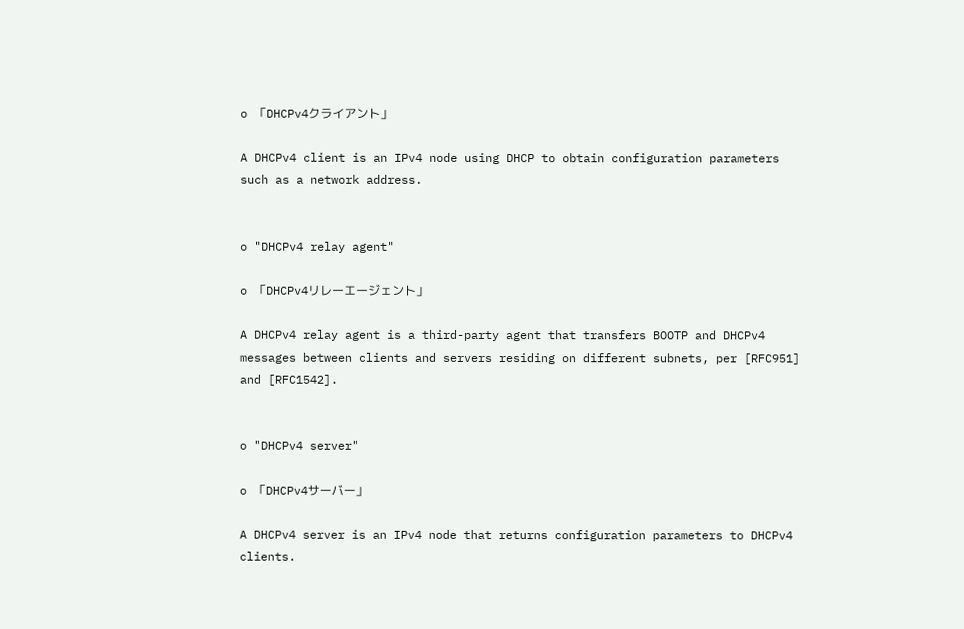o 「DHCPv4クライアント」

A DHCPv4 client is an IPv4 node using DHCP to obtain configuration parameters such as a network address.


o "DHCPv4 relay agent"

o 「DHCPv4リレーエージェント」

A DHCPv4 relay agent is a third-party agent that transfers BOOTP and DHCPv4 messages between clients and servers residing on different subnets, per [RFC951] and [RFC1542].


o "DHCPv4 server"

o 「DHCPv4サーバー」

A DHCPv4 server is an IPv4 node that returns configuration parameters to DHCPv4 clients.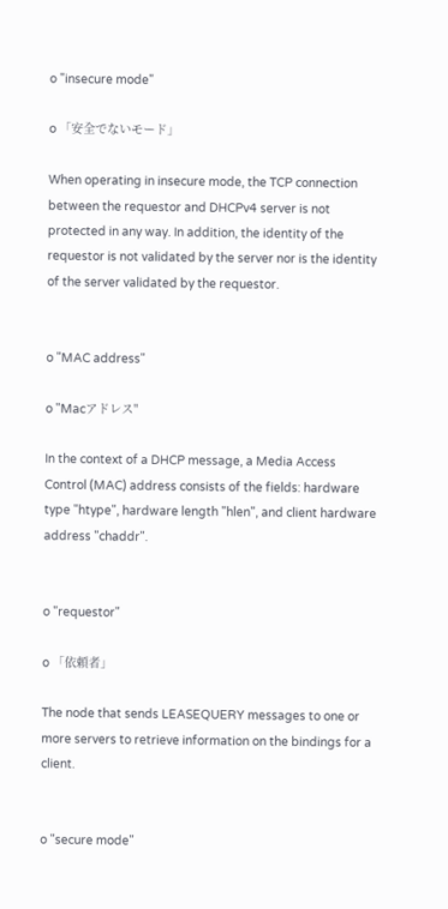o "insecure mode"

o 「安全でないモード」

When operating in insecure mode, the TCP connection between the requestor and DHCPv4 server is not protected in any way. In addition, the identity of the requestor is not validated by the server nor is the identity of the server validated by the requestor.


o "MAC address"

o "Macアドレス"

In the context of a DHCP message, a Media Access Control (MAC) address consists of the fields: hardware type "htype", hardware length "hlen", and client hardware address "chaddr".


o "requestor"

o 「依頼者」

The node that sends LEASEQUERY messages to one or more servers to retrieve information on the bindings for a client.


o "secure mode"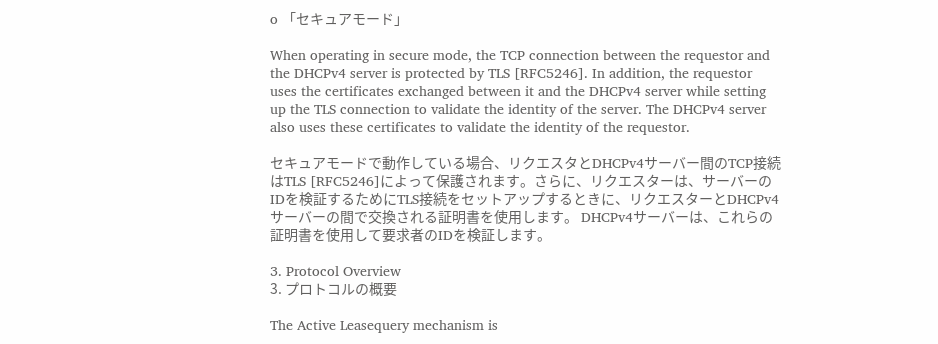o 「セキュアモード」

When operating in secure mode, the TCP connection between the requestor and the DHCPv4 server is protected by TLS [RFC5246]. In addition, the requestor uses the certificates exchanged between it and the DHCPv4 server while setting up the TLS connection to validate the identity of the server. The DHCPv4 server also uses these certificates to validate the identity of the requestor.

セキュアモードで動作している場合、リクエスタとDHCPv4サーバー間のTCP接続はTLS [RFC5246]によって保護されます。さらに、リクエスターは、サーバーのIDを検証するためにTLS接続をセットアップするときに、リクエスターとDHCPv4サーバーの間で交換される証明書を使用します。 DHCPv4サーバーは、これらの証明書を使用して要求者のIDを検証します。

3. Protocol Overview
3. プロトコルの概要

The Active Leasequery mechanism is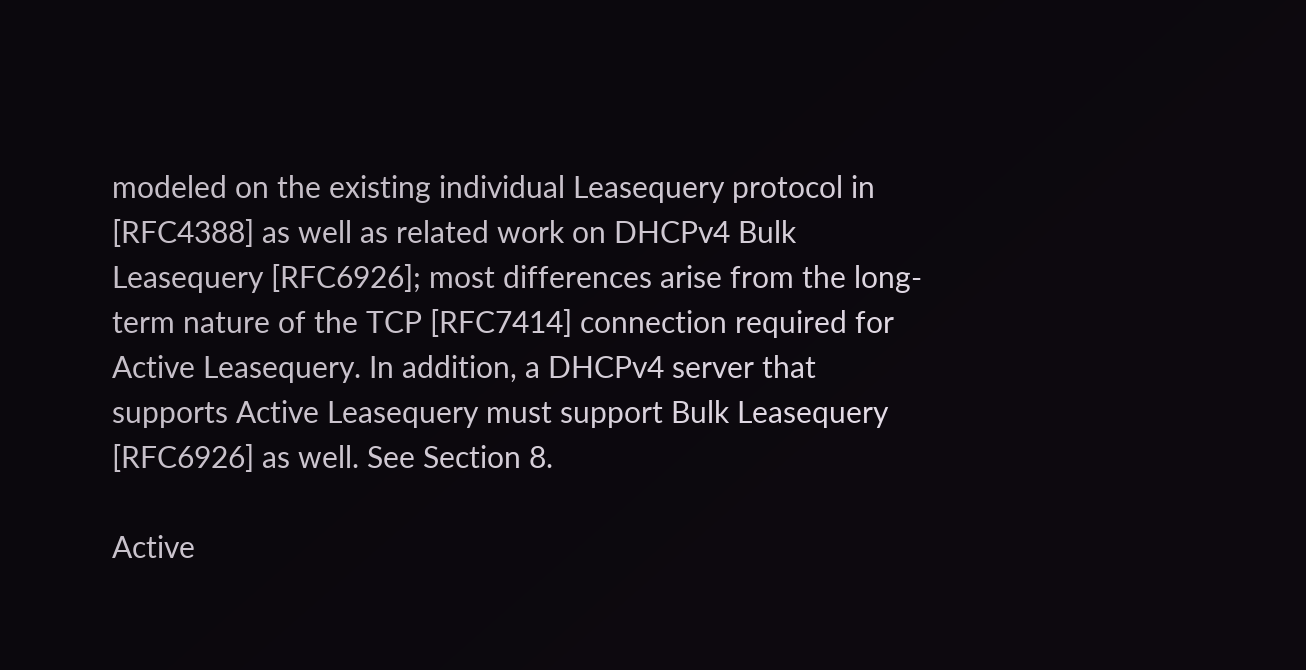modeled on the existing individual Leasequery protocol in [RFC4388] as well as related work on DHCPv4 Bulk Leasequery [RFC6926]; most differences arise from the long-term nature of the TCP [RFC7414] connection required for Active Leasequery. In addition, a DHCPv4 server that supports Active Leasequery must support Bulk Leasequery [RFC6926] as well. See Section 8.

Active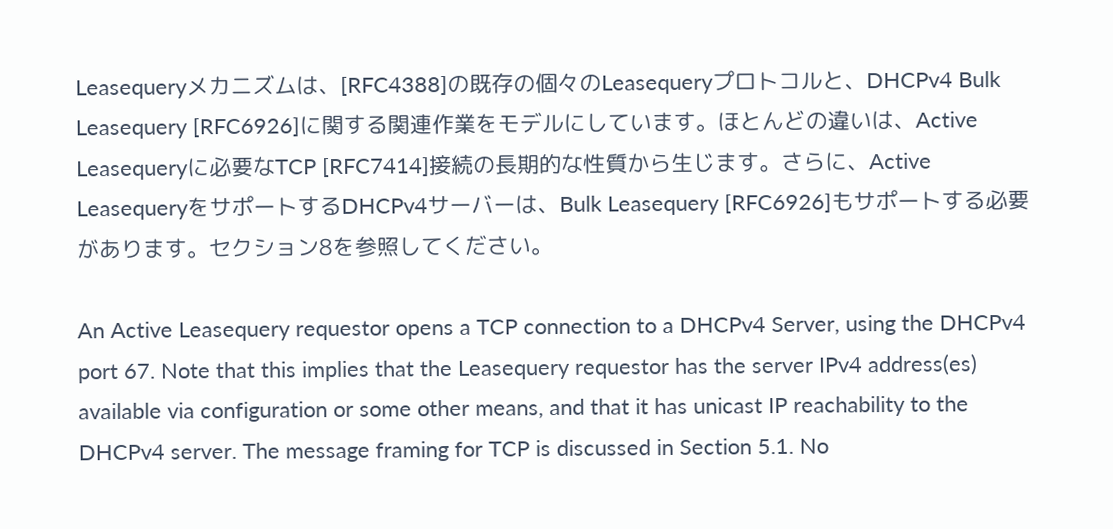Leasequeryメカニズムは、[RFC4388]の既存の個々のLeasequeryプロトコルと、DHCPv4 Bulk Leasequery [RFC6926]に関する関連作業をモデルにしています。ほとんどの違いは、Active Leasequeryに必要なTCP [RFC7414]接続の長期的な性質から生じます。さらに、Active LeasequeryをサポートするDHCPv4サーバーは、Bulk Leasequery [RFC6926]もサポートする必要があります。セクション8を参照してください。

An Active Leasequery requestor opens a TCP connection to a DHCPv4 Server, using the DHCPv4 port 67. Note that this implies that the Leasequery requestor has the server IPv4 address(es) available via configuration or some other means, and that it has unicast IP reachability to the DHCPv4 server. The message framing for TCP is discussed in Section 5.1. No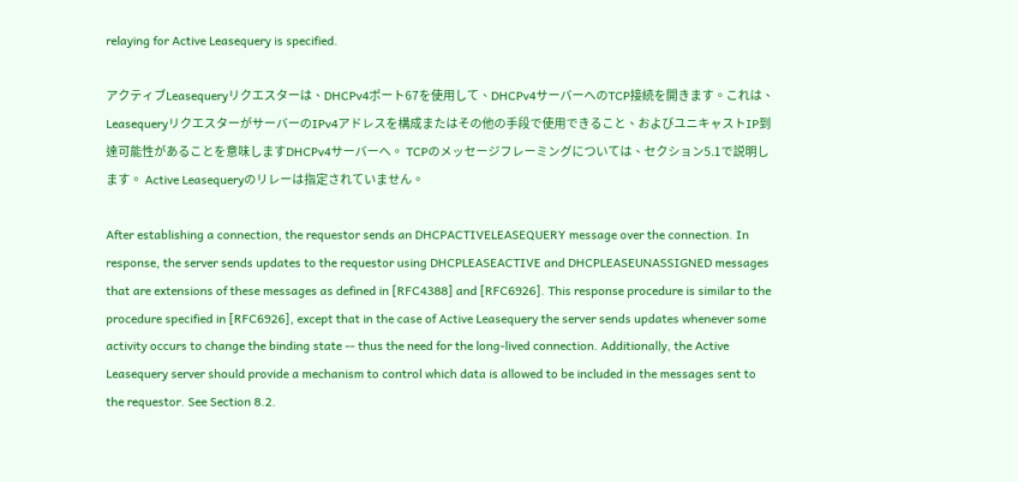relaying for Active Leasequery is specified.

アクティブLeasequeryリクエスターは、DHCPv4ポート67を使用して、DHCPv4サーバーへのTCP接続を開きます。これは、LeasequeryリクエスターがサーバーのIPv4アドレスを構成またはその他の手段で使用できること、およびユニキャストIP到達可能性があることを意味しますDHCPv4サーバーへ。 TCPのメッセージフレーミングについては、セクション5.1で説明します。 Active Leasequeryのリレーは指定されていません。

After establishing a connection, the requestor sends an DHCPACTIVELEASEQUERY message over the connection. In response, the server sends updates to the requestor using DHCPLEASEACTIVE and DHCPLEASEUNASSIGNED messages that are extensions of these messages as defined in [RFC4388] and [RFC6926]. This response procedure is similar to the procedure specified in [RFC6926], except that in the case of Active Leasequery the server sends updates whenever some activity occurs to change the binding state -- thus the need for the long-lived connection. Additionally, the Active Leasequery server should provide a mechanism to control which data is allowed to be included in the messages sent to the requestor. See Section 8.2.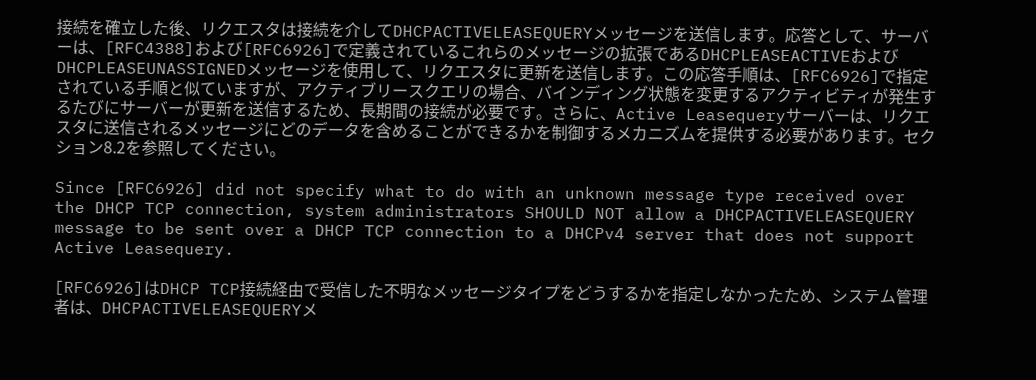接続を確立した後、リクエスタは接続を介してDHCPACTIVELEASEQUERYメッセージを送信します。応答として、サーバーは、[RFC4388]および[RFC6926]で定義されているこれらのメッセージの拡張であるDHCPLEASEACTIVEおよびDHCPLEASEUNASSIGNEDメッセージを使用して、リクエスタに更新を送信します。この応答手順は、[RFC6926]で指定されている手順と似ていますが、アクティブリースクエリの場合、バインディング状態を変更するアクティビティが発生するたびにサーバーが更新を送信するため、長期間の接続が必要です。さらに、Active Leasequeryサーバーは、リクエスタに送信されるメッセージにどのデータを含めることができるかを制御するメカニズムを提供する必要があります。セクション8.2を参照してください。

Since [RFC6926] did not specify what to do with an unknown message type received over the DHCP TCP connection, system administrators SHOULD NOT allow a DHCPACTIVELEASEQUERY message to be sent over a DHCP TCP connection to a DHCPv4 server that does not support Active Leasequery.

[RFC6926]はDHCP TCP接続経由で受信した不明なメッセージタイプをどうするかを指定しなかったため、システム管理者は、DHCPACTIVELEASEQUERYメ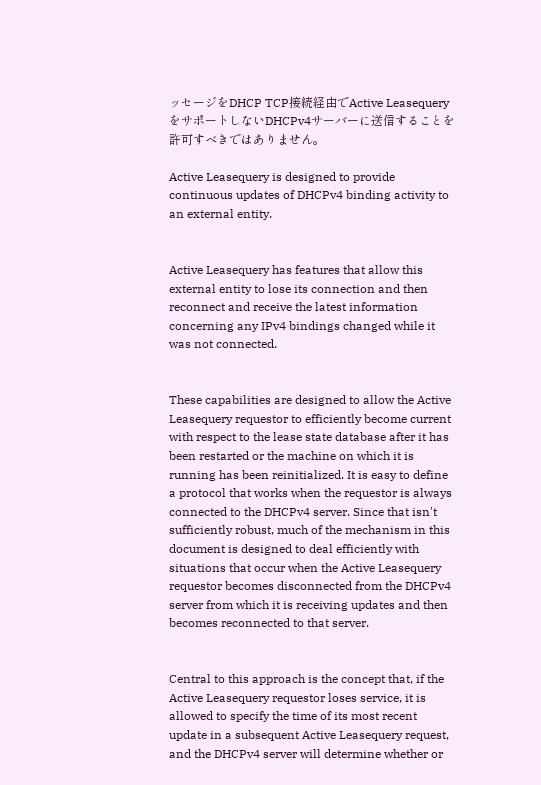ッセージをDHCP TCP接続経由でActive LeasequeryをサポートしないDHCPv4サーバーに送信することを許可すべきではありません。

Active Leasequery is designed to provide continuous updates of DHCPv4 binding activity to an external entity.


Active Leasequery has features that allow this external entity to lose its connection and then reconnect and receive the latest information concerning any IPv4 bindings changed while it was not connected.


These capabilities are designed to allow the Active Leasequery requestor to efficiently become current with respect to the lease state database after it has been restarted or the machine on which it is running has been reinitialized. It is easy to define a protocol that works when the requestor is always connected to the DHCPv4 server. Since that isn't sufficiently robust, much of the mechanism in this document is designed to deal efficiently with situations that occur when the Active Leasequery requestor becomes disconnected from the DHCPv4 server from which it is receiving updates and then becomes reconnected to that server.


Central to this approach is the concept that, if the Active Leasequery requestor loses service, it is allowed to specify the time of its most recent update in a subsequent Active Leasequery request, and the DHCPv4 server will determine whether or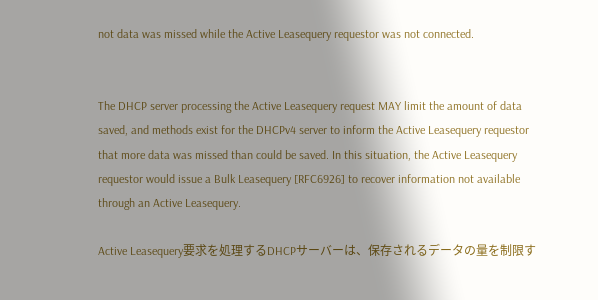not data was missed while the Active Leasequery requestor was not connected.


The DHCP server processing the Active Leasequery request MAY limit the amount of data saved, and methods exist for the DHCPv4 server to inform the Active Leasequery requestor that more data was missed than could be saved. In this situation, the Active Leasequery requestor would issue a Bulk Leasequery [RFC6926] to recover information not available through an Active Leasequery.

Active Leasequery要求を処理するDHCPサーバーは、保存されるデータの量を制限す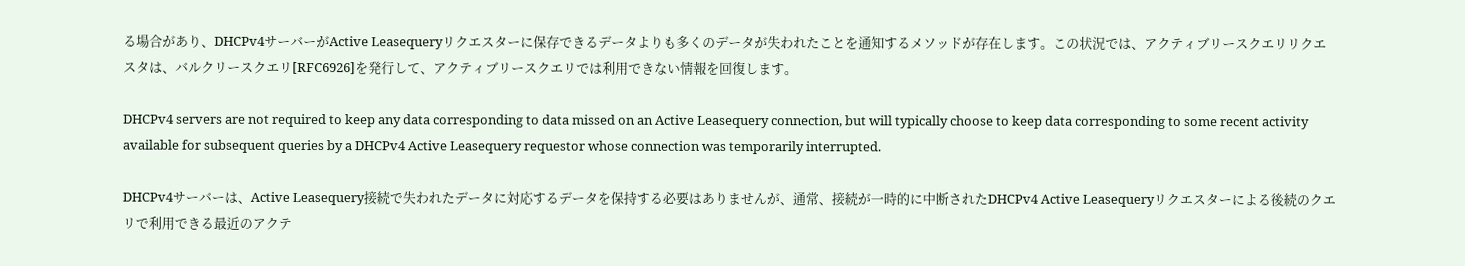る場合があり、DHCPv4サーバーがActive Leasequeryリクエスターに保存できるデータよりも多くのデータが失われたことを通知するメソッドが存在します。この状況では、アクティブリースクエリリクエスタは、バルクリースクエリ[RFC6926]を発行して、アクティブリースクエリでは利用できない情報を回復します。

DHCPv4 servers are not required to keep any data corresponding to data missed on an Active Leasequery connection, but will typically choose to keep data corresponding to some recent activity available for subsequent queries by a DHCPv4 Active Leasequery requestor whose connection was temporarily interrupted.

DHCPv4サーバーは、Active Leasequery接続で失われたデータに対応するデータを保持する必要はありませんが、通常、接続が一時的に中断されたDHCPv4 Active Leasequeryリクエスターによる後続のクエリで利用できる最近のアクテ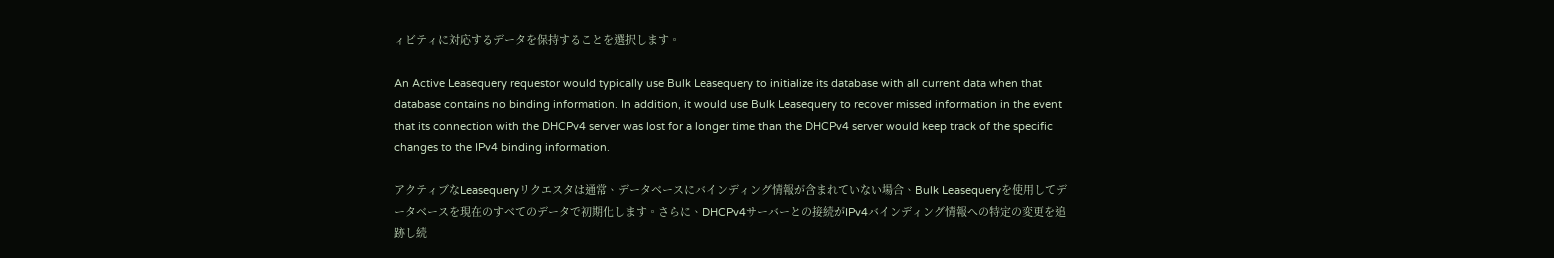ィビティに対応するデータを保持することを選択します。

An Active Leasequery requestor would typically use Bulk Leasequery to initialize its database with all current data when that database contains no binding information. In addition, it would use Bulk Leasequery to recover missed information in the event that its connection with the DHCPv4 server was lost for a longer time than the DHCPv4 server would keep track of the specific changes to the IPv4 binding information.

アクティブなLeasequeryリクエスタは通常、データベースにバインディング情報が含まれていない場合、Bulk Leasequeryを使用してデータベースを現在のすべてのデータで初期化します。さらに、DHCPv4サーバーとの接続がIPv4バインディング情報への特定の変更を追跡し続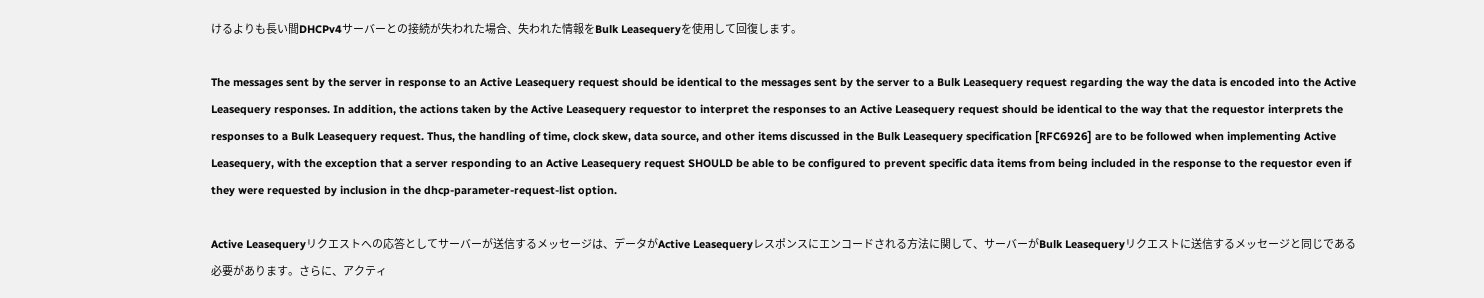けるよりも長い間DHCPv4サーバーとの接続が失われた場合、失われた情報をBulk Leasequeryを使用して回復します。

The messages sent by the server in response to an Active Leasequery request should be identical to the messages sent by the server to a Bulk Leasequery request regarding the way the data is encoded into the Active Leasequery responses. In addition, the actions taken by the Active Leasequery requestor to interpret the responses to an Active Leasequery request should be identical to the way that the requestor interprets the responses to a Bulk Leasequery request. Thus, the handling of time, clock skew, data source, and other items discussed in the Bulk Leasequery specification [RFC6926] are to be followed when implementing Active Leasequery, with the exception that a server responding to an Active Leasequery request SHOULD be able to be configured to prevent specific data items from being included in the response to the requestor even if they were requested by inclusion in the dhcp-parameter-request-list option.

Active Leasequeryリクエストへの応答としてサーバーが送信するメッセージは、データがActive Leasequeryレスポンスにエンコードされる方法に関して、サーバーがBulk Leasequeryリクエストに送信するメッセージと同じである必要があります。さらに、アクティ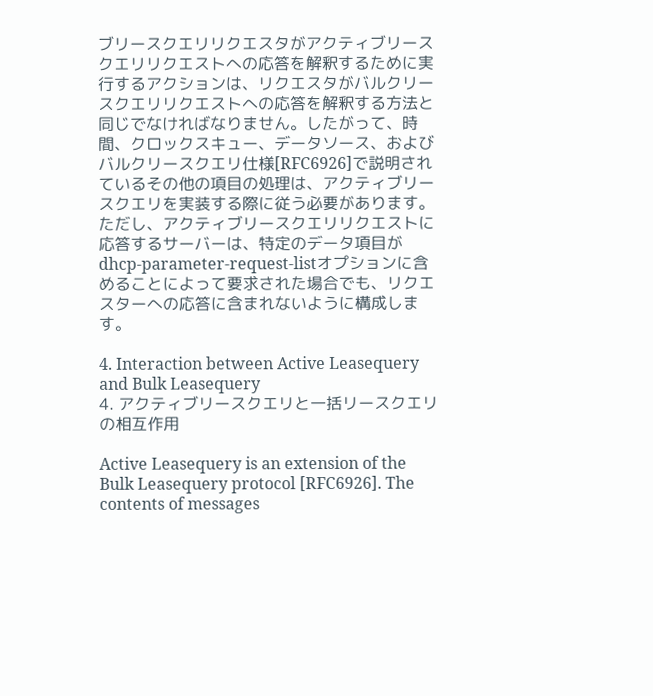ブリースクエリリクエスタがアクティブリースクエリリクエストへの応答を解釈するために実行するアクションは、リクエスタがバルクリースクエリリクエストへの応答を解釈する方法と同じでなければなりません。したがって、時間、クロックスキュー、データソース、およびバルクリースクエリ仕様[RFC6926]で説明されているその他の項目の処理は、アクティブリースクエリを実装する際に従う必要があります。ただし、アクティブリースクエリリクエストに応答するサーバーは、特定のデータ項目がdhcp-parameter-request-listオプションに含めることによって要求された場合でも、リクエスターへの応答に含まれないように構成します。

4. Interaction between Active Leasequery and Bulk Leasequery
4. アクティブリースクエリと一括リースクエリの相互作用

Active Leasequery is an extension of the Bulk Leasequery protocol [RFC6926]. The contents of messages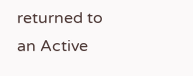returned to an Active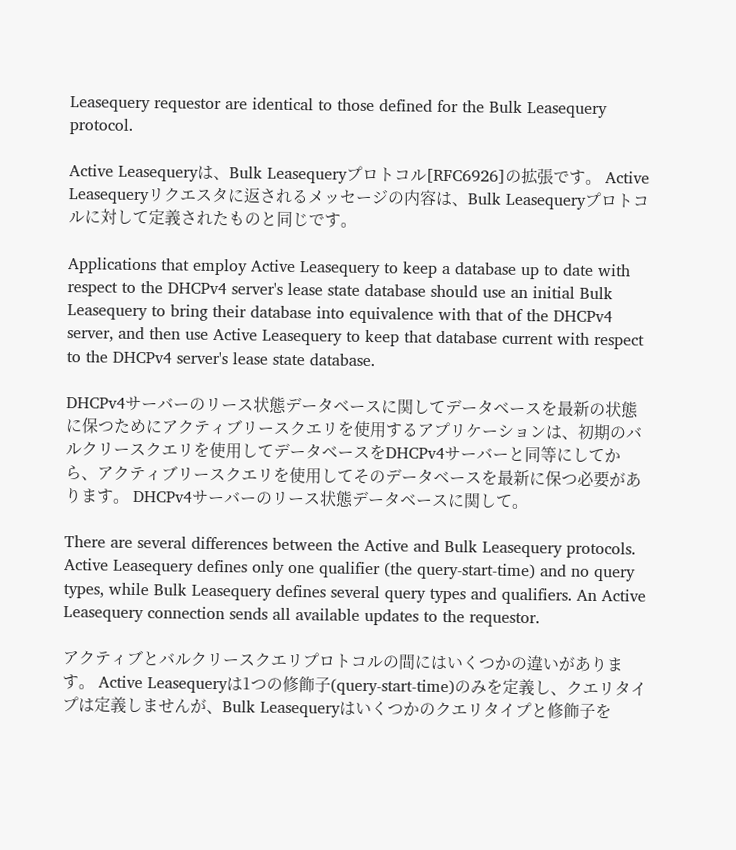Leasequery requestor are identical to those defined for the Bulk Leasequery protocol.

Active Leasequeryは、Bulk Leasequeryプロトコル[RFC6926]の拡張です。 Active Leasequeryリクエスタに返されるメッセージの内容は、Bulk Leasequeryプロトコルに対して定義されたものと同じです。

Applications that employ Active Leasequery to keep a database up to date with respect to the DHCPv4 server's lease state database should use an initial Bulk Leasequery to bring their database into equivalence with that of the DHCPv4 server, and then use Active Leasequery to keep that database current with respect to the DHCPv4 server's lease state database.

DHCPv4サーバーのリース状態データベースに関してデータベースを最新の状態に保つためにアクティブリースクエリを使用するアプリケーションは、初期のバルクリースクエリを使用してデータベースをDHCPv4サーバーと同等にしてから、アクティブリースクエリを使用してそのデータベースを最新に保つ必要があります。 DHCPv4サーバーのリース状態データベースに関して。

There are several differences between the Active and Bulk Leasequery protocols. Active Leasequery defines only one qualifier (the query-start-time) and no query types, while Bulk Leasequery defines several query types and qualifiers. An Active Leasequery connection sends all available updates to the requestor.

アクティブとバルクリースクエリプロトコルの間にはいくつかの違いがあります。 Active Leasequeryは1つの修飾子(query-start-time)のみを定義し、クエリタイプは定義しませんが、Bulk Leasequeryはいくつかのクエリタイプと修飾子を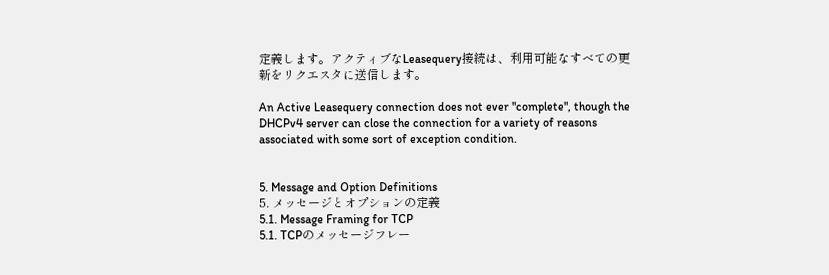定義します。アクティブなLeasequery接続は、利用可能なすべての更新をリクエスタに送信します。

An Active Leasequery connection does not ever "complete", though the DHCPv4 server can close the connection for a variety of reasons associated with some sort of exception condition.


5. Message and Option Definitions
5. メッセージとオプションの定義
5.1. Message Framing for TCP
5.1. TCPのメッセージフレー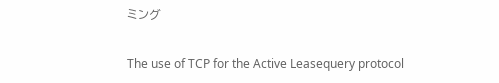ミング

The use of TCP for the Active Leasequery protocol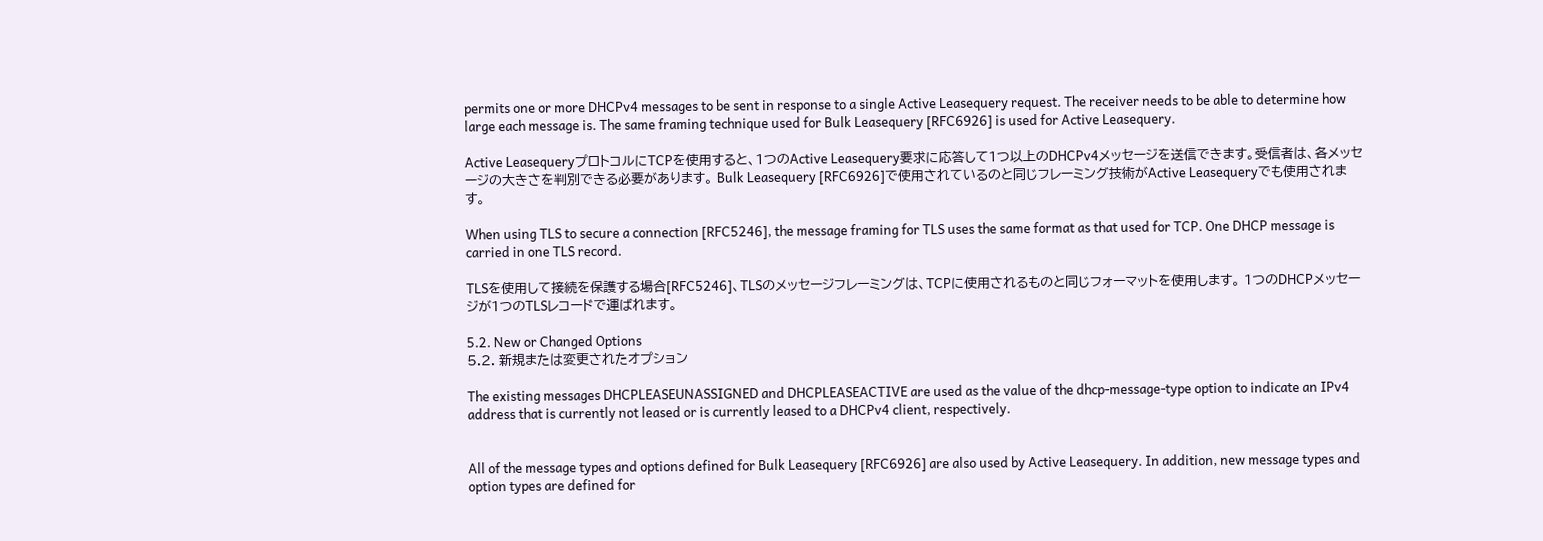permits one or more DHCPv4 messages to be sent in response to a single Active Leasequery request. The receiver needs to be able to determine how large each message is. The same framing technique used for Bulk Leasequery [RFC6926] is used for Active Leasequery.

Active LeasequeryプロトコルにTCPを使用すると、1つのActive Leasequery要求に応答して1つ以上のDHCPv4メッセージを送信できます。受信者は、各メッセージの大きさを判別できる必要があります。 Bulk Leasequery [RFC6926]で使用されているのと同じフレーミング技術がActive Leasequeryでも使用されます。

When using TLS to secure a connection [RFC5246], the message framing for TLS uses the same format as that used for TCP. One DHCP message is carried in one TLS record.

TLSを使用して接続を保護する場合[RFC5246]、TLSのメッセージフレーミングは、TCPに使用されるものと同じフォーマットを使用します。 1つのDHCPメッセージが1つのTLSレコードで運ばれます。

5.2. New or Changed Options
5.2. 新規または変更されたオプション

The existing messages DHCPLEASEUNASSIGNED and DHCPLEASEACTIVE are used as the value of the dhcp-message-type option to indicate an IPv4 address that is currently not leased or is currently leased to a DHCPv4 client, respectively.


All of the message types and options defined for Bulk Leasequery [RFC6926] are also used by Active Leasequery. In addition, new message types and option types are defined for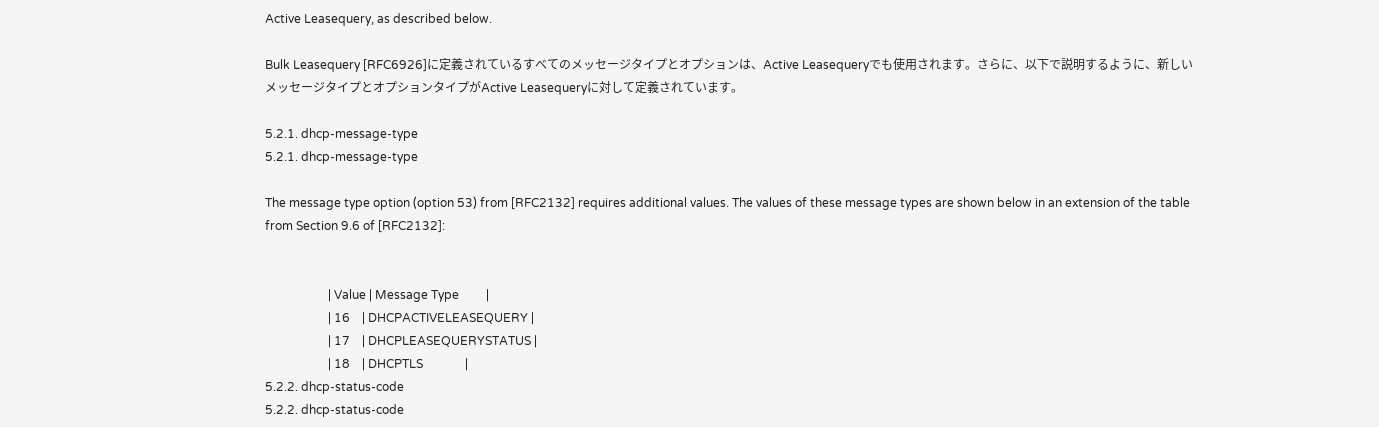Active Leasequery, as described below.

Bulk Leasequery [RFC6926]に定義されているすべてのメッセージタイプとオプションは、Active Leasequeryでも使用されます。さらに、以下で説明するように、新しいメッセージタイプとオプションタイプがActive Leasequeryに対して定義されています。

5.2.1. dhcp-message-type
5.2.1. dhcp-message-type

The message type option (option 53) from [RFC2132] requires additional values. The values of these message types are shown below in an extension of the table from Section 9.6 of [RFC2132]:


                     | Value | Message Type         |
                     | 16    | DHCPACTIVELEASEQUERY |
                     | 17    | DHCPLEASEQUERYSTATUS |
                     | 18    | DHCPTLS              |
5.2.2. dhcp-status-code
5.2.2. dhcp-status-code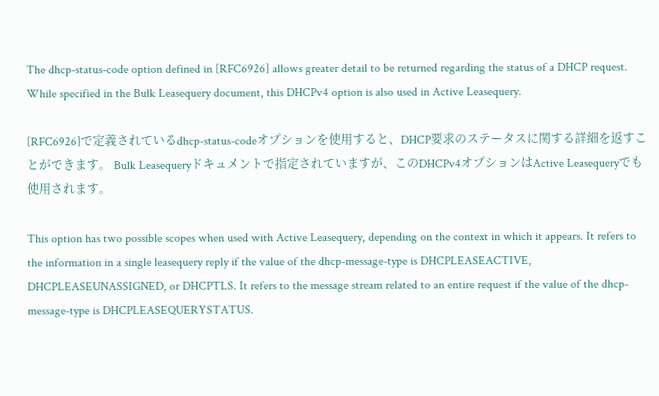The dhcp-status-code option defined in [RFC6926] allows greater detail to be returned regarding the status of a DHCP request. While specified in the Bulk Leasequery document, this DHCPv4 option is also used in Active Leasequery.

[RFC6926]で定義されているdhcp-status-codeオプションを使用すると、DHCP要求のステータスに関する詳細を返すことができます。 Bulk Leasequeryドキュメントで指定されていますが、このDHCPv4オプションはActive Leasequeryでも使用されます。

This option has two possible scopes when used with Active Leasequery, depending on the context in which it appears. It refers to the information in a single leasequery reply if the value of the dhcp-message-type is DHCPLEASEACTIVE, DHCPLEASEUNASSIGNED, or DHCPTLS. It refers to the message stream related to an entire request if the value of the dhcp-message-type is DHCPLEASEQUERYSTATUS.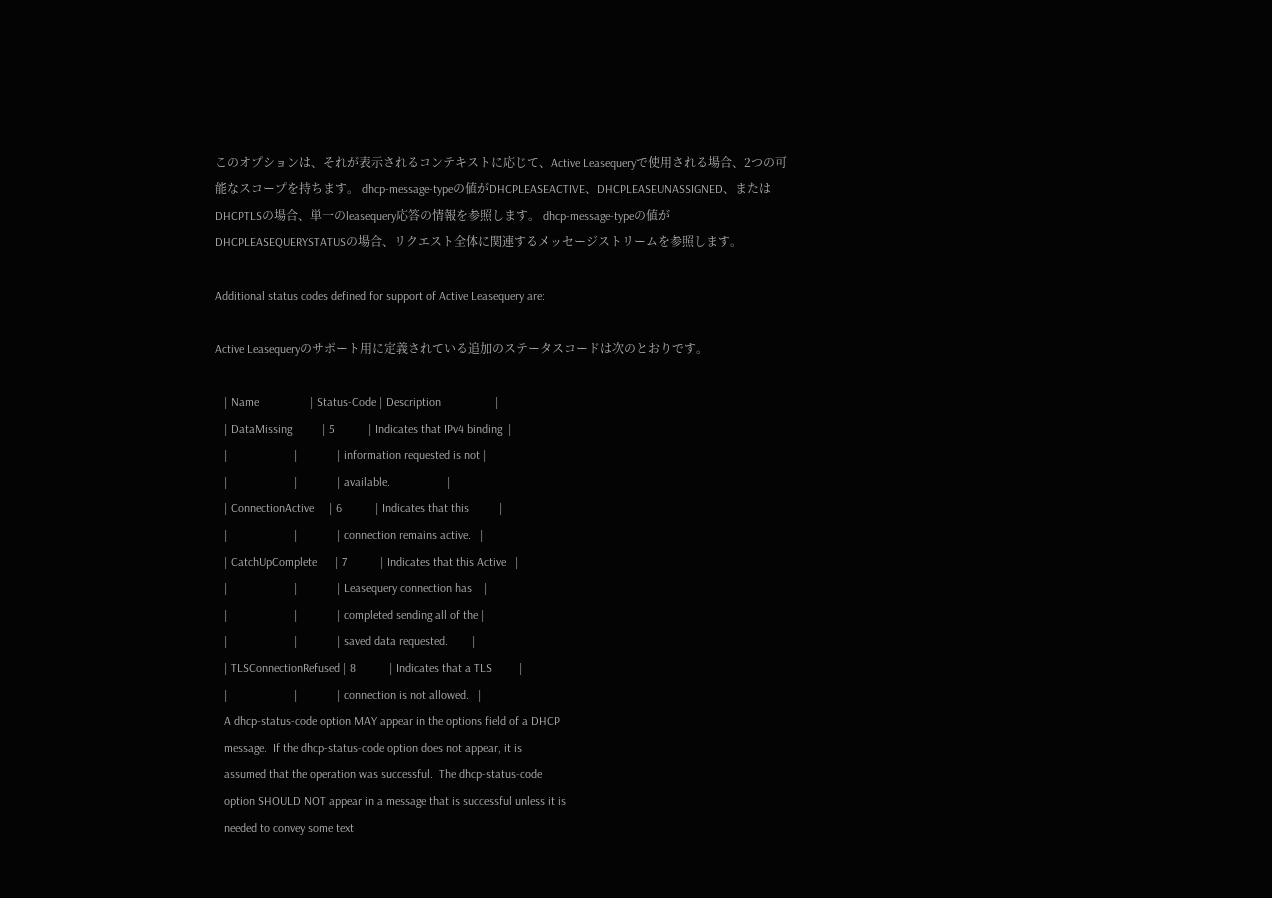このオプションは、それが表示されるコンテキストに応じて、Active Leasequeryで使用される場合、2つの可能なスコープを持ちます。 dhcp-message-typeの値がDHCPLEASEACTIVE、DHCPLEASEUNASSIGNED、またはDHCPTLSの場合、単一のleasequery応答の情報を参照します。 dhcp-message-typeの値がDHCPLEASEQUERYSTATUSの場合、リクエスト全体に関連するメッセージストリームを参照します。

Additional status codes defined for support of Active Leasequery are:

Active Leasequeryのサポート用に定義されている追加のステータスコードは次のとおりです。

   | Name                 | Status-Code | Description                  |
   | DataMissing          | 5           | Indicates that IPv4 binding  |
   |                      |             | information requested is not |
   |                      |             | available.                   |
   | ConnectionActive     | 6           | Indicates that this          |
   |                      |             | connection remains active.   |
   | CatchUpComplete      | 7           | Indicates that this Active   |
   |                      |             | Leasequery connection has    |
   |                      |             | completed sending all of the |
   |                      |             | saved data requested.        |
   | TLSConnectionRefused | 8           | Indicates that a TLS         |
   |                      |             | connection is not allowed.   |
   A dhcp-status-code option MAY appear in the options field of a DHCP
   message.  If the dhcp-status-code option does not appear, it is
   assumed that the operation was successful.  The dhcp-status-code
   option SHOULD NOT appear in a message that is successful unless it is
   needed to convey some text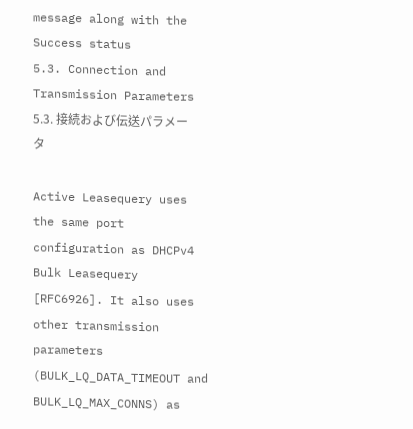message along with the Success status
5.3. Connection and Transmission Parameters
5.3. 接続および伝送パラメータ

Active Leasequery uses the same port configuration as DHCPv4 Bulk Leasequery [RFC6926]. It also uses other transmission parameters (BULK_LQ_DATA_TIMEOUT and BULK_LQ_MAX_CONNS) as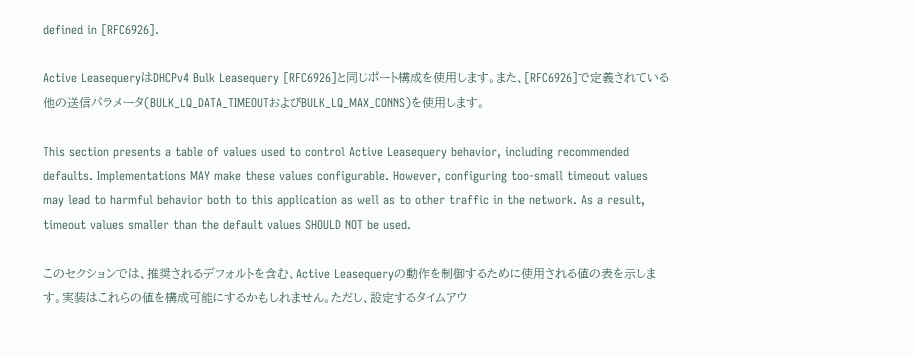defined in [RFC6926].

Active LeasequeryはDHCPv4 Bulk Leasequery [RFC6926]と同じポート構成を使用します。また、[RFC6926]で定義されている他の送信パラメータ(BULK_LQ_DATA_TIMEOUTおよびBULK_LQ_MAX_CONNS)を使用します。

This section presents a table of values used to control Active Leasequery behavior, including recommended defaults. Implementations MAY make these values configurable. However, configuring too-small timeout values may lead to harmful behavior both to this application as well as to other traffic in the network. As a result, timeout values smaller than the default values SHOULD NOT be used.

このセクションでは、推奨されるデフォルトを含む、Active Leasequeryの動作を制御するために使用される値の表を示します。実装はこれらの値を構成可能にするかもしれません。ただし、設定するタイムアウ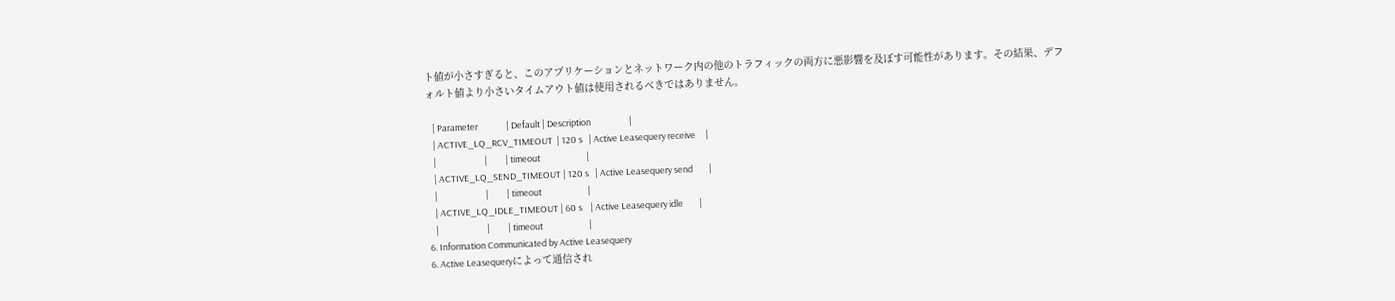ト値が小さすぎると、このアプリケーションとネットワーク内の他のトラフィックの両方に悪影響を及ぼす可能性があります。その結果、デフォルト値より小さいタイムアウト値は使用されるべきではありません。

   | Parameter              | Default | Description                   |
   | ACTIVE_LQ_RCV_TIMEOUT  | 120 s   | Active Leasequery receive     |
   |                        |         | timeout                       |
   | ACTIVE_LQ_SEND_TIMEOUT | 120 s   | Active Leasequery send        |
   |                        |         | timeout                       |
   | ACTIVE_LQ_IDLE_TIMEOUT | 60 s    | Active Leasequery idle        |
   |                        |         | timeout                       |
6. Information Communicated by Active Leasequery
6. Active Leasequeryによって通信され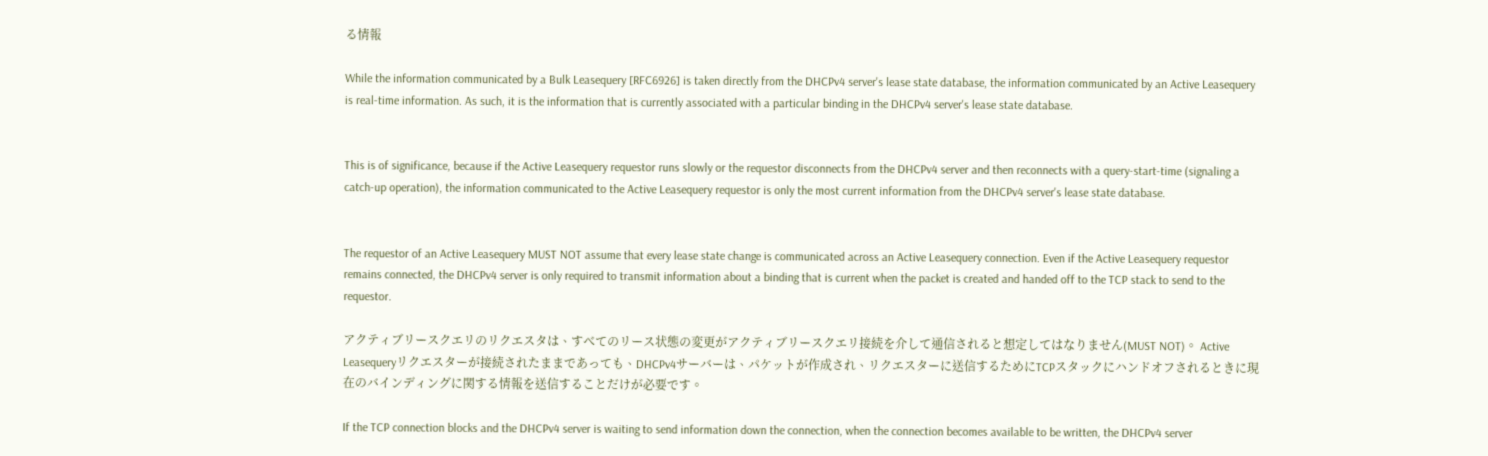る情報

While the information communicated by a Bulk Leasequery [RFC6926] is taken directly from the DHCPv4 server's lease state database, the information communicated by an Active Leasequery is real-time information. As such, it is the information that is currently associated with a particular binding in the DHCPv4 server's lease state database.


This is of significance, because if the Active Leasequery requestor runs slowly or the requestor disconnects from the DHCPv4 server and then reconnects with a query-start-time (signaling a catch-up operation), the information communicated to the Active Leasequery requestor is only the most current information from the DHCPv4 server's lease state database.


The requestor of an Active Leasequery MUST NOT assume that every lease state change is communicated across an Active Leasequery connection. Even if the Active Leasequery requestor remains connected, the DHCPv4 server is only required to transmit information about a binding that is current when the packet is created and handed off to the TCP stack to send to the requestor.

アクティブリースクエリのリクエスタは、すべてのリース状態の変更がアクティブリースクエリ接続を介して通信されると想定してはなりません(MUST NOT)。 Active Leasequeryリクエスターが接続されたままであっても、DHCPv4サーバーは、パケットが作成され、リクエスターに送信するためにTCPスタックにハンドオフされるときに現在のバインディングに関する情報を送信することだけが必要です。

If the TCP connection blocks and the DHCPv4 server is waiting to send information down the connection, when the connection becomes available to be written, the DHCPv4 server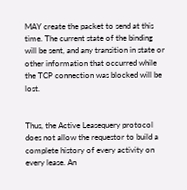MAY create the packet to send at this time. The current state of the binding will be sent, and any transition in state or other information that occurred while the TCP connection was blocked will be lost.


Thus, the Active Leasequery protocol does not allow the requestor to build a complete history of every activity on every lease. An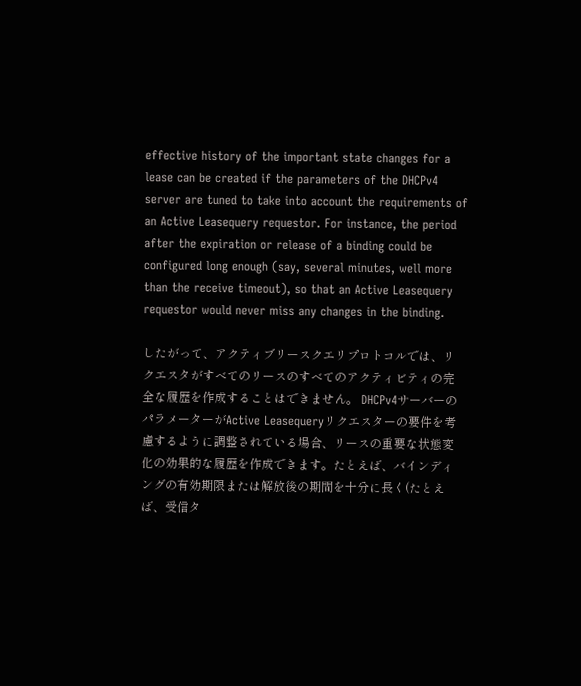effective history of the important state changes for a lease can be created if the parameters of the DHCPv4 server are tuned to take into account the requirements of an Active Leasequery requestor. For instance, the period after the expiration or release of a binding could be configured long enough (say, several minutes, well more than the receive timeout), so that an Active Leasequery requestor would never miss any changes in the binding.

したがって、アクティブリースクエリプロトコルでは、リクエスタがすべてのリースのすべてのアクティビティの完全な履歴を作成することはできません。 DHCPv4サーバーのパラメーターがActive Leasequeryリクエスターの要件を考慮するように調整されている場合、リースの重要な状態変化の効果的な履歴を作成できます。たとえば、バインディングの有効期限または解放後の期間を十分に長く(たとえば、受信タ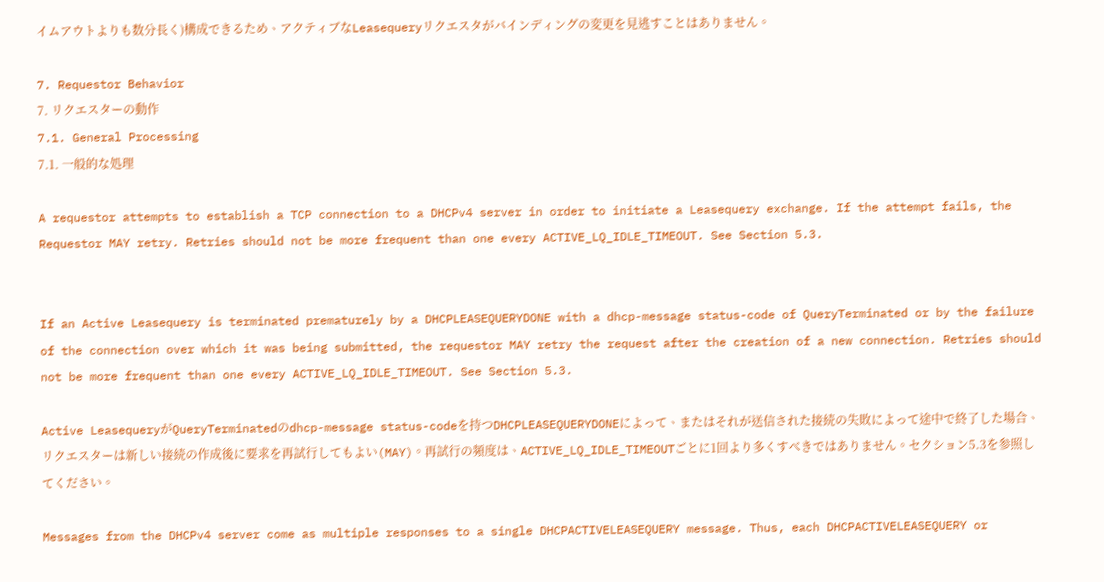イムアウトよりも数分長く)構成できるため、アクティブなLeasequeryリクエスタがバインディングの変更を見逃すことはありません。

7. Requestor Behavior
7. リクエスターの動作
7.1. General Processing
7.1. 一般的な処理

A requestor attempts to establish a TCP connection to a DHCPv4 server in order to initiate a Leasequery exchange. If the attempt fails, the Requestor MAY retry. Retries should not be more frequent than one every ACTIVE_LQ_IDLE_TIMEOUT. See Section 5.3.


If an Active Leasequery is terminated prematurely by a DHCPLEASEQUERYDONE with a dhcp-message status-code of QueryTerminated or by the failure of the connection over which it was being submitted, the requestor MAY retry the request after the creation of a new connection. Retries should not be more frequent than one every ACTIVE_LQ_IDLE_TIMEOUT. See Section 5.3.

Active LeasequeryがQueryTerminatedのdhcp-message status-codeを持つDHCPLEASEQUERYDONEによって、またはそれが送信された接続の失敗によって途中で終了した場合、リクエスターは新しい接続の作成後に要求を再試行してもよい(MAY)。再試行の頻度は、ACTIVE_LQ_IDLE_TIMEOUTごとに1回より多くすべきではありません。セクション5.3を参照してください。

Messages from the DHCPv4 server come as multiple responses to a single DHCPACTIVELEASEQUERY message. Thus, each DHCPACTIVELEASEQUERY or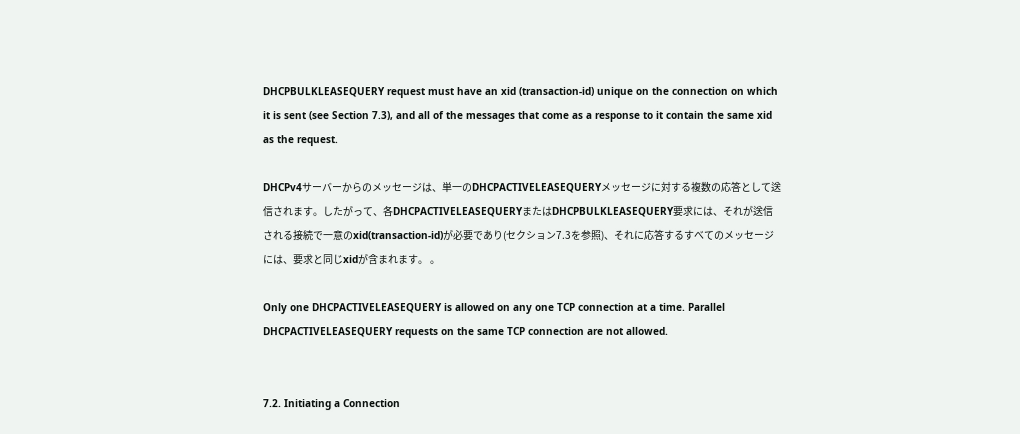DHCPBULKLEASEQUERY request must have an xid (transaction-id) unique on the connection on which it is sent (see Section 7.3), and all of the messages that come as a response to it contain the same xid as the request.

DHCPv4サーバーからのメッセージは、単一のDHCPACTIVELEASEQUERYメッセージに対する複数の応答として送信されます。したがって、各DHCPACTIVELEASEQUERYまたはDHCPBULKLEASEQUERY要求には、それが送信される接続で一意のxid(transaction-id)が必要であり(セクション7.3を参照)、それに応答するすべてのメッセージには、要求と同じxidが含まれます。 。

Only one DHCPACTIVELEASEQUERY is allowed on any one TCP connection at a time. Parallel DHCPACTIVELEASEQUERY requests on the same TCP connection are not allowed.


7.2. Initiating a Connection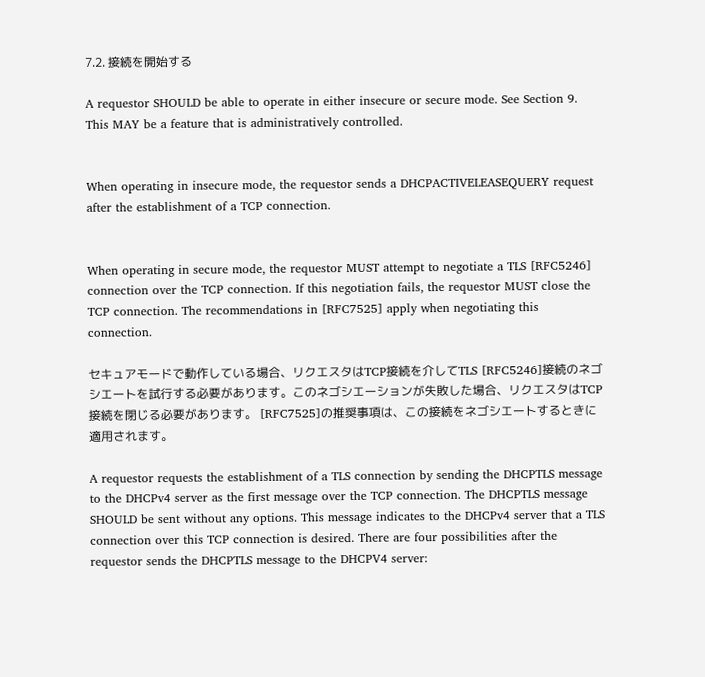7.2. 接続を開始する

A requestor SHOULD be able to operate in either insecure or secure mode. See Section 9. This MAY be a feature that is administratively controlled.


When operating in insecure mode, the requestor sends a DHCPACTIVELEASEQUERY request after the establishment of a TCP connection.


When operating in secure mode, the requestor MUST attempt to negotiate a TLS [RFC5246] connection over the TCP connection. If this negotiation fails, the requestor MUST close the TCP connection. The recommendations in [RFC7525] apply when negotiating this connection.

セキュアモードで動作している場合、リクエスタはTCP接続を介してTLS [RFC5246]接続のネゴシエートを試行する必要があります。このネゴシエーションが失敗した場合、リクエスタはTCP接続を閉じる必要があります。 [RFC7525]の推奨事項は、この接続をネゴシエートするときに適用されます。

A requestor requests the establishment of a TLS connection by sending the DHCPTLS message to the DHCPv4 server as the first message over the TCP connection. The DHCPTLS message SHOULD be sent without any options. This message indicates to the DHCPv4 server that a TLS connection over this TCP connection is desired. There are four possibilities after the requestor sends the DHCPTLS message to the DHCPV4 server: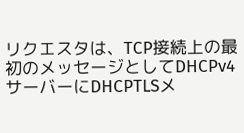リクエスタは、TCP接続上の最初のメッセージとしてDHCPv4サーバーにDHCPTLSメ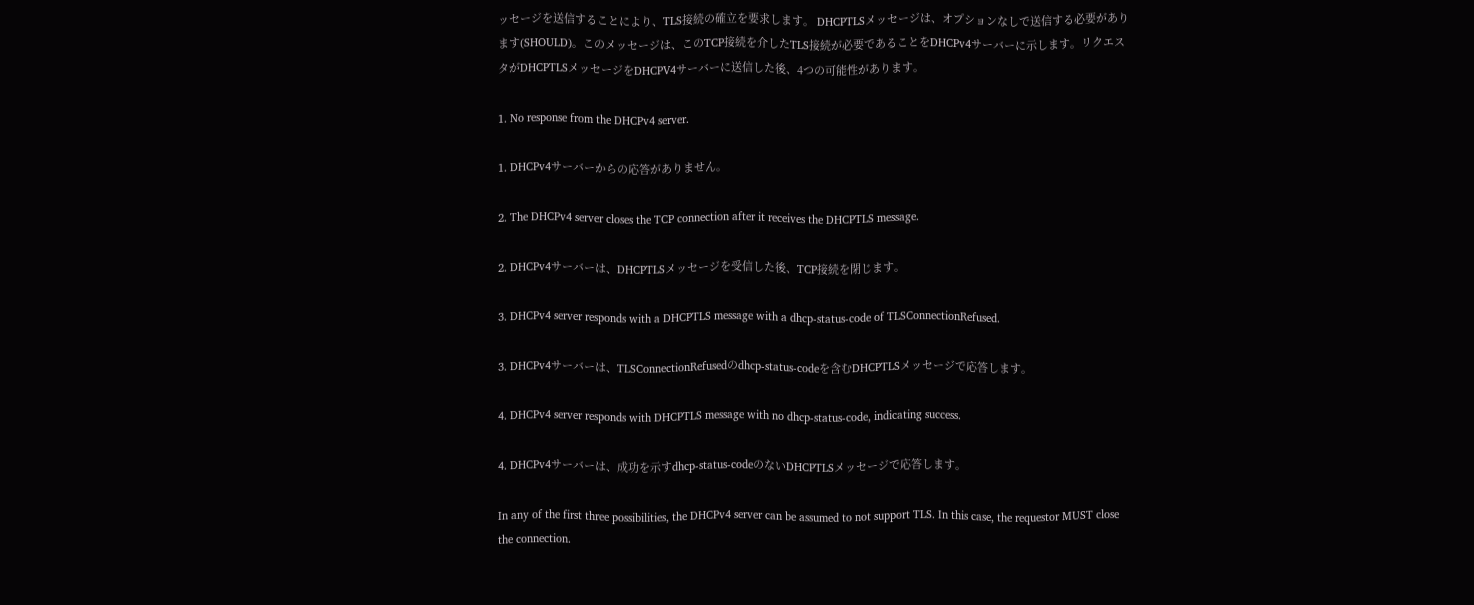ッセージを送信することにより、TLS接続の確立を要求します。 DHCPTLSメッセージは、オプションなしで送信する必要があります(SHOULD)。このメッセージは、このTCP接続を介したTLS接続が必要であることをDHCPv4サーバーに示します。リクエスタがDHCPTLSメッセージをDHCPV4サーバーに送信した後、4つの可能性があります。

1. No response from the DHCPv4 server.

1. DHCPv4サーバーからの応答がありません。

2. The DHCPv4 server closes the TCP connection after it receives the DHCPTLS message.

2. DHCPv4サーバーは、DHCPTLSメッセージを受信した後、TCP接続を閉じます。

3. DHCPv4 server responds with a DHCPTLS message with a dhcp-status-code of TLSConnectionRefused.

3. DHCPv4サーバーは、TLSConnectionRefusedのdhcp-status-codeを含むDHCPTLSメッセージで応答します。

4. DHCPv4 server responds with DHCPTLS message with no dhcp-status-code, indicating success.

4. DHCPv4サーバーは、成功を示すdhcp-status-codeのないDHCPTLSメッセージで応答します。

In any of the first three possibilities, the DHCPv4 server can be assumed to not support TLS. In this case, the requestor MUST close the connection.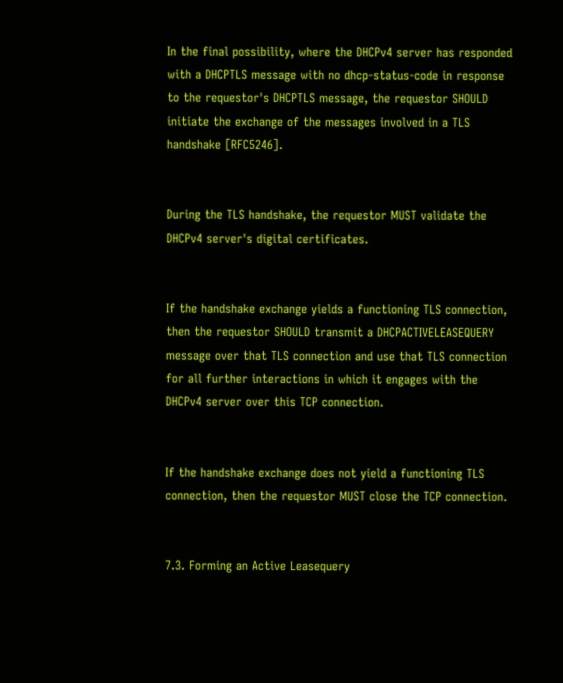In the final possibility, where the DHCPv4 server has responded with a DHCPTLS message with no dhcp-status-code in response to the requestor's DHCPTLS message, the requestor SHOULD initiate the exchange of the messages involved in a TLS handshake [RFC5246].


During the TLS handshake, the requestor MUST validate the DHCPv4 server's digital certificates.


If the handshake exchange yields a functioning TLS connection, then the requestor SHOULD transmit a DHCPACTIVELEASEQUERY message over that TLS connection and use that TLS connection for all further interactions in which it engages with the DHCPv4 server over this TCP connection.


If the handshake exchange does not yield a functioning TLS connection, then the requestor MUST close the TCP connection.


7.3. Forming an Active Leasequery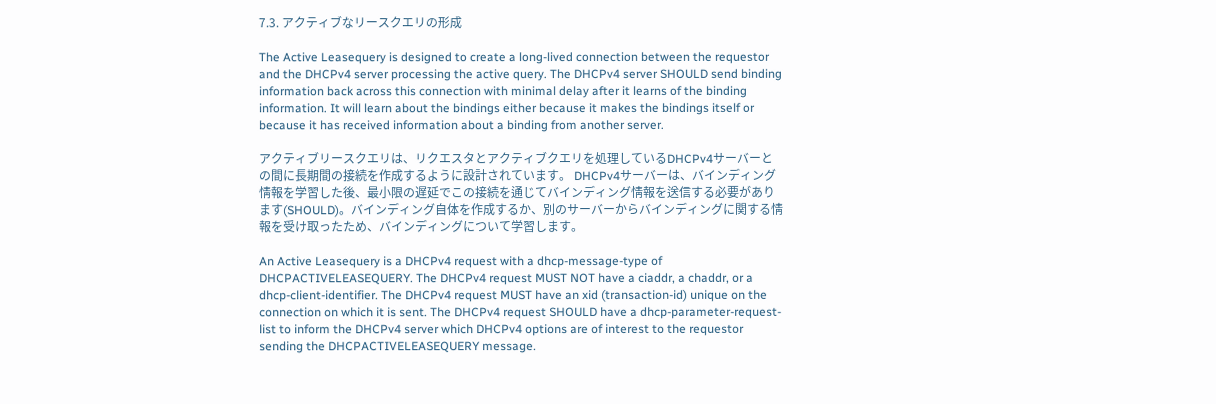7.3. アクティブなリースクエリの形成

The Active Leasequery is designed to create a long-lived connection between the requestor and the DHCPv4 server processing the active query. The DHCPv4 server SHOULD send binding information back across this connection with minimal delay after it learns of the binding information. It will learn about the bindings either because it makes the bindings itself or because it has received information about a binding from another server.

アクティブリースクエリは、リクエスタとアクティブクエリを処理しているDHCPv4サーバーとの間に長期間の接続を作成するように設計されています。 DHCPv4サーバーは、バインディング情報を学習した後、最小限の遅延でこの接続を通じてバインディング情報を送信する必要があります(SHOULD)。バインディング自体を作成するか、別のサーバーからバインディングに関する情報を受け取ったため、バインディングについて学習します。

An Active Leasequery is a DHCPv4 request with a dhcp-message-type of DHCPACTIVELEASEQUERY. The DHCPv4 request MUST NOT have a ciaddr, a chaddr, or a dhcp-client-identifier. The DHCPv4 request MUST have an xid (transaction-id) unique on the connection on which it is sent. The DHCPv4 request SHOULD have a dhcp-parameter-request-list to inform the DHCPv4 server which DHCPv4 options are of interest to the requestor sending the DHCPACTIVELEASEQUERY message.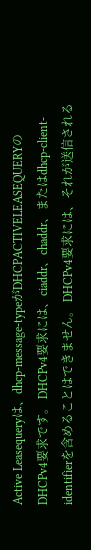Active Leasequeryは、dhcp-message-typeがDHCPACTIVELEASEQUERYのDHCPv4要求です。 DHCPv4要求には、ciaddr、chaddr、またはdhcp-client-identifierを含めることはできません。 DHCPv4要求には、それが送信される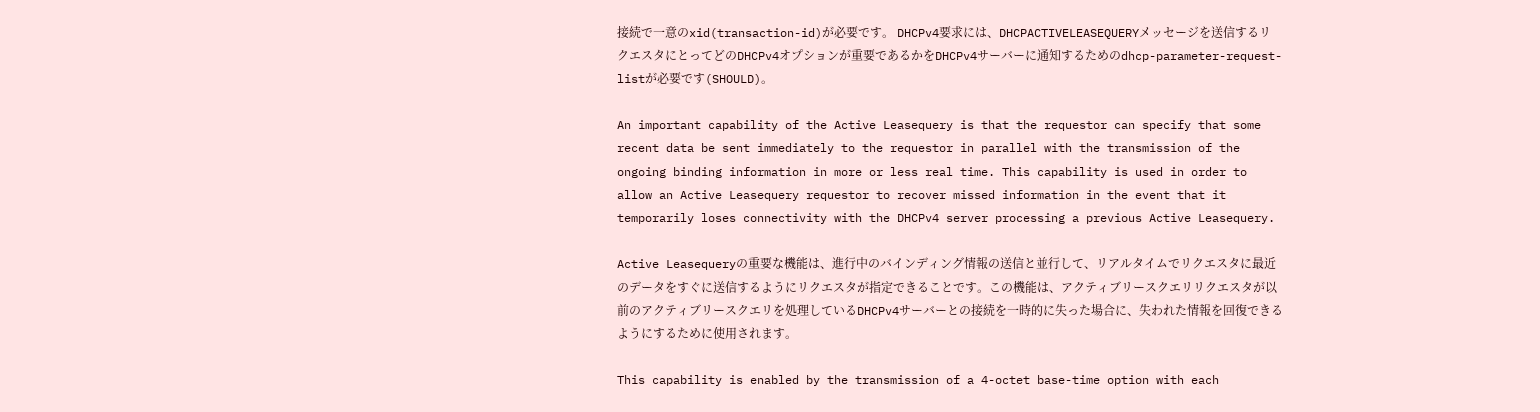接続で一意のxid(transaction-id)が必要です。 DHCPv4要求には、DHCPACTIVELEASEQUERYメッセージを送信するリクエスタにとってどのDHCPv4オプションが重要であるかをDHCPv4サーバーに通知するためのdhcp-parameter-request-listが必要です(SHOULD)。

An important capability of the Active Leasequery is that the requestor can specify that some recent data be sent immediately to the requestor in parallel with the transmission of the ongoing binding information in more or less real time. This capability is used in order to allow an Active Leasequery requestor to recover missed information in the event that it temporarily loses connectivity with the DHCPv4 server processing a previous Active Leasequery.

Active Leasequeryの重要な機能は、進行中のバインディング情報の送信と並行して、リアルタイムでリクエスタに最近のデータをすぐに送信するようにリクエスタが指定できることです。この機能は、アクティブリースクエリリクエスタが以前のアクティブリースクエリを処理しているDHCPv4サーバーとの接続を一時的に失った場合に、失われた情報を回復できるようにするために使用されます。

This capability is enabled by the transmission of a 4-octet base-time option with each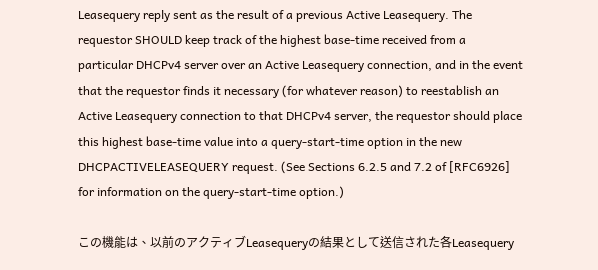Leasequery reply sent as the result of a previous Active Leasequery. The requestor SHOULD keep track of the highest base-time received from a particular DHCPv4 server over an Active Leasequery connection, and in the event that the requestor finds it necessary (for whatever reason) to reestablish an Active Leasequery connection to that DHCPv4 server, the requestor should place this highest base-time value into a query-start-time option in the new DHCPACTIVELEASEQUERY request. (See Sections 6.2.5 and 7.2 of [RFC6926] for information on the query-start-time option.)

この機能は、以前のアクティブLeasequeryの結果として送信された各Leasequery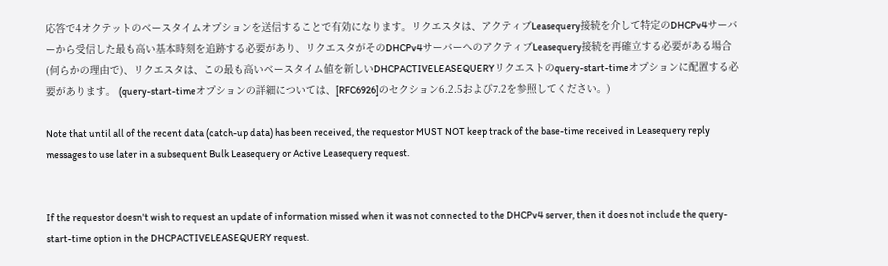応答で4オクテットのベースタイムオプションを送信することで有効になります。リクエスタは、アクティブLeasequery接続を介して特定のDHCPv4サーバーから受信した最も高い基本時刻を追跡する必要があり、リクエスタがそのDHCPv4サーバーへのアクティブLeasequery接続を再確立する必要がある場合(何らかの理由で)、リクエスタは、この最も高いベースタイム値を新しいDHCPACTIVELEASEQUERYリクエストのquery-start-timeオプションに配置する必要があります。 (query-start-timeオプションの詳細については、[RFC6926]のセクション6.2.5および7.2を参照してください。)

Note that until all of the recent data (catch-up data) has been received, the requestor MUST NOT keep track of the base-time received in Leasequery reply messages to use later in a subsequent Bulk Leasequery or Active Leasequery request.


If the requestor doesn't wish to request an update of information missed when it was not connected to the DHCPv4 server, then it does not include the query-start-time option in the DHCPACTIVELEASEQUERY request.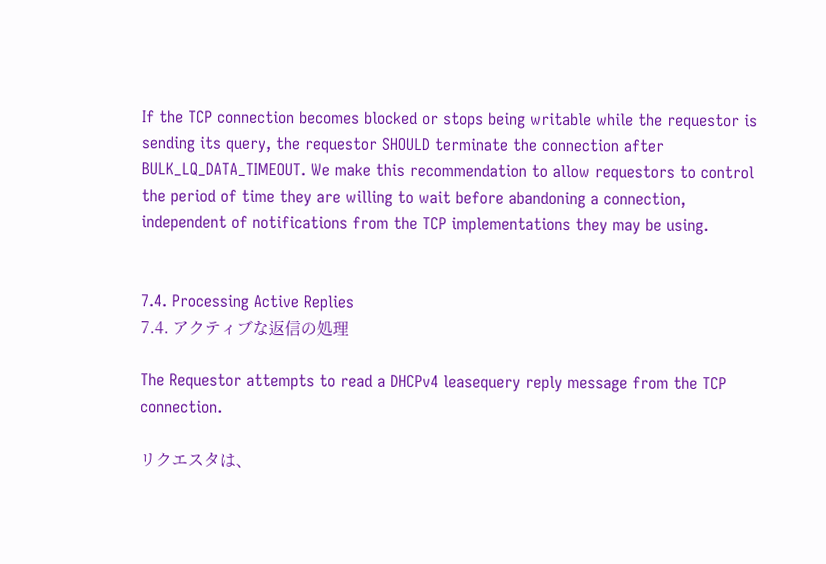If the TCP connection becomes blocked or stops being writable while the requestor is sending its query, the requestor SHOULD terminate the connection after BULK_LQ_DATA_TIMEOUT. We make this recommendation to allow requestors to control the period of time they are willing to wait before abandoning a connection, independent of notifications from the TCP implementations they may be using.


7.4. Processing Active Replies
7.4. アクティブな返信の処理

The Requestor attempts to read a DHCPv4 leasequery reply message from the TCP connection.

リクエスタは、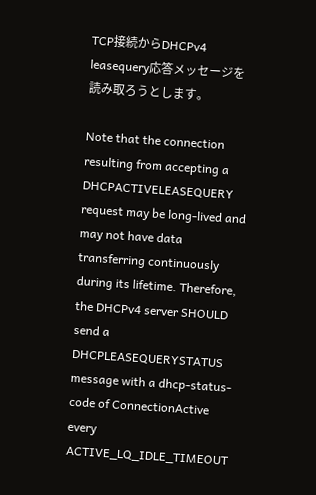TCP接続からDHCPv4 leasequery応答メッセージを読み取ろうとします。

Note that the connection resulting from accepting a DHCPACTIVELEASEQUERY request may be long-lived and may not have data transferring continuously during its lifetime. Therefore, the DHCPv4 server SHOULD send a DHCPLEASEQUERYSTATUS message with a dhcp-status-code of ConnectionActive every ACTIVE_LQ_IDLE_TIMEOUT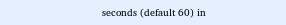seconds (default 60) in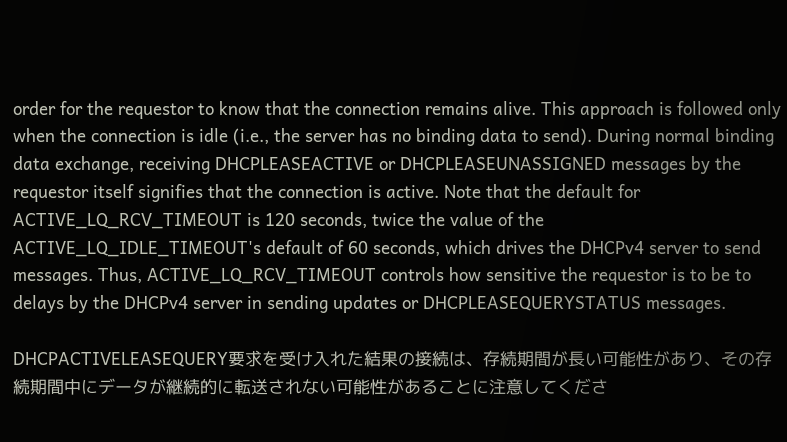order for the requestor to know that the connection remains alive. This approach is followed only when the connection is idle (i.e., the server has no binding data to send). During normal binding data exchange, receiving DHCPLEASEACTIVE or DHCPLEASEUNASSIGNED messages by the requestor itself signifies that the connection is active. Note that the default for ACTIVE_LQ_RCV_TIMEOUT is 120 seconds, twice the value of the ACTIVE_LQ_IDLE_TIMEOUT's default of 60 seconds, which drives the DHCPv4 server to send messages. Thus, ACTIVE_LQ_RCV_TIMEOUT controls how sensitive the requestor is to be to delays by the DHCPv4 server in sending updates or DHCPLEASEQUERYSTATUS messages.

DHCPACTIVELEASEQUERY要求を受け入れた結果の接続は、存続期間が長い可能性があり、その存続期間中にデータが継続的に転送されない可能性があることに注意してくださ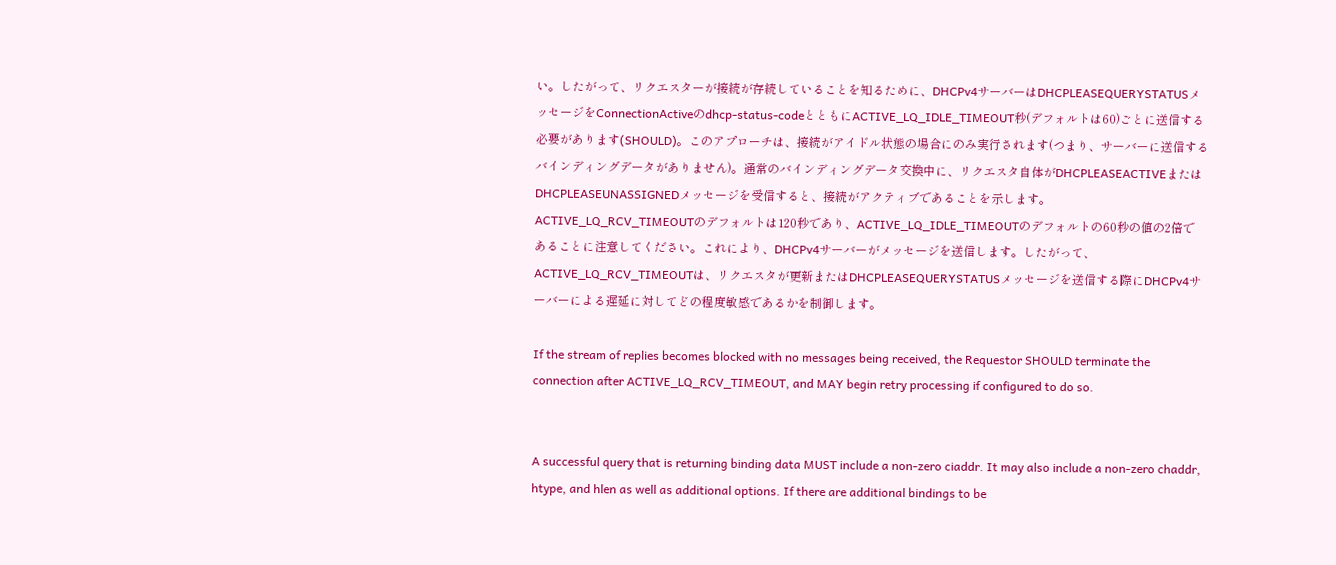い。したがって、リクエスターが接続が存続していることを知るために、DHCPv4サーバーはDHCPLEASEQUERYSTATUSメッセージをConnectionActiveのdhcp-status-codeとともにACTIVE_LQ_IDLE_TIMEOUT秒(デフォルトは60)ごとに送信する必要があります(SHOULD)。このアプローチは、接続がアイドル状態の場合にのみ実行されます(つまり、サーバーに送信するバインディングデータがありません)。通常のバインディングデータ交換中に、リクエスタ自体がDHCPLEASEACTIVEまたはDHCPLEASEUNASSIGNEDメッセージを受信すると、接続がアクティブであることを示します。 ACTIVE_LQ_RCV_TIMEOUTのデフォルトは120秒であり、ACTIVE_LQ_IDLE_TIMEOUTのデフォルトの60秒の値の2倍であることに注意してください。これにより、DHCPv4サーバーがメッセージを送信します。したがって、ACTIVE_LQ_RCV_TIMEOUTは、リクエスタが更新またはDHCPLEASEQUERYSTATUSメッセージを送信する際にDHCPv4サーバーによる遅延に対してどの程度敏感であるかを制御します。

If the stream of replies becomes blocked with no messages being received, the Requestor SHOULD terminate the connection after ACTIVE_LQ_RCV_TIMEOUT, and MAY begin retry processing if configured to do so.


A successful query that is returning binding data MUST include a non-zero ciaddr. It may also include a non-zero chaddr, htype, and hlen as well as additional options. If there are additional bindings to be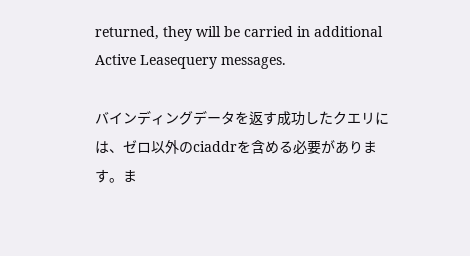returned, they will be carried in additional Active Leasequery messages.

バインディングデータを返す成功したクエリには、ゼロ以外のciaddrを含める必要があります。ま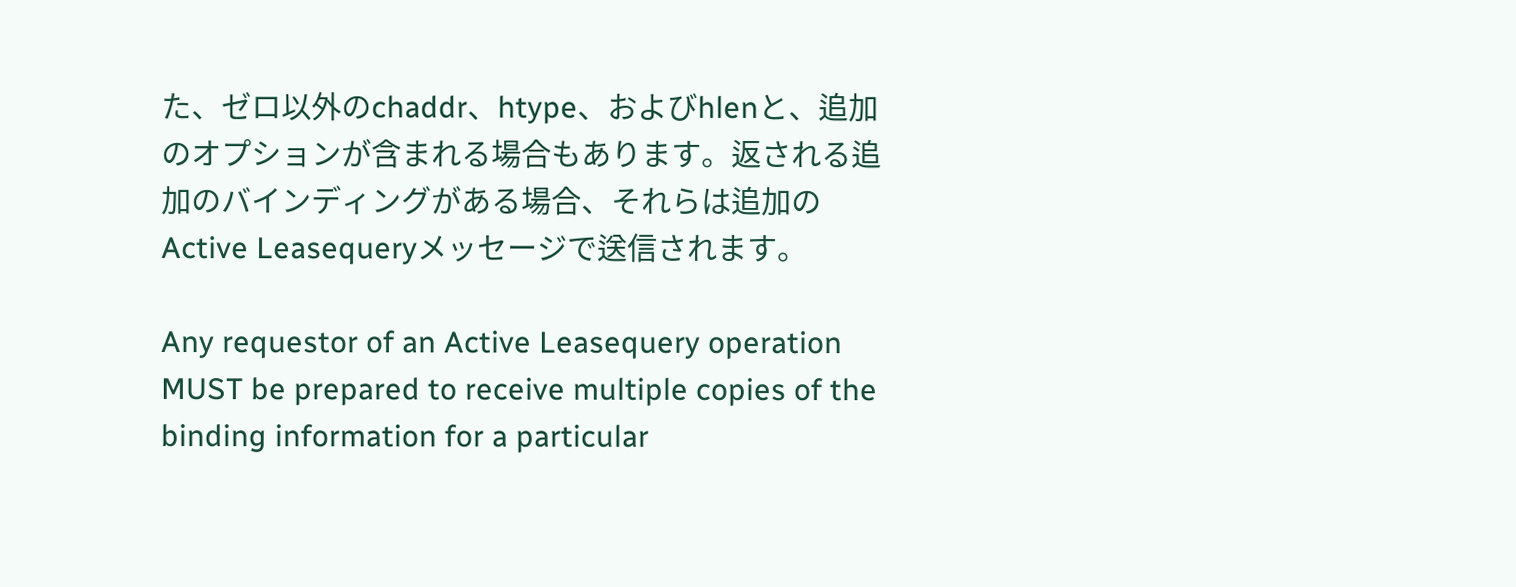た、ゼロ以外のchaddr、htype、およびhlenと、追加のオプションが含まれる場合もあります。返される追加のバインディングがある場合、それらは追加のActive Leasequeryメッセージで送信されます。

Any requestor of an Active Leasequery operation MUST be prepared to receive multiple copies of the binding information for a particular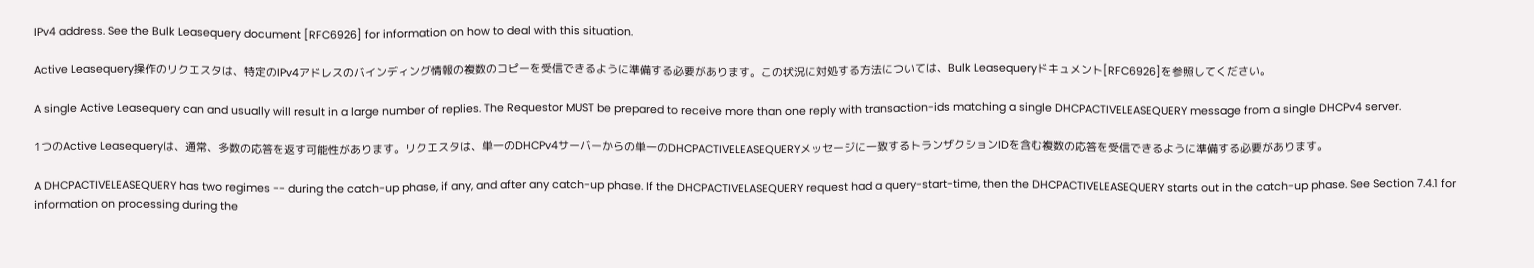IPv4 address. See the Bulk Leasequery document [RFC6926] for information on how to deal with this situation.

Active Leasequery操作のリクエスタは、特定のIPv4アドレスのバインディング情報の複数のコピーを受信できるように準備する必要があります。この状況に対処する方法については、Bulk Leasequeryドキュメント[RFC6926]を参照してください。

A single Active Leasequery can and usually will result in a large number of replies. The Requestor MUST be prepared to receive more than one reply with transaction-ids matching a single DHCPACTIVELEASEQUERY message from a single DHCPv4 server.

1つのActive Leasequeryは、通常、多数の応答を返す可能性があります。リクエスタは、単一のDHCPv4サーバーからの単一のDHCPACTIVELEASEQUERYメッセージに一致するトランザクションIDを含む複数の応答を受信できるように準備する必要があります。

A DHCPACTIVELEASEQUERY has two regimes -- during the catch-up phase, if any, and after any catch-up phase. If the DHCPACTIVELASEQUERY request had a query-start-time, then the DHCPACTIVELEASEQUERY starts out in the catch-up phase. See Section 7.4.1 for information on processing during the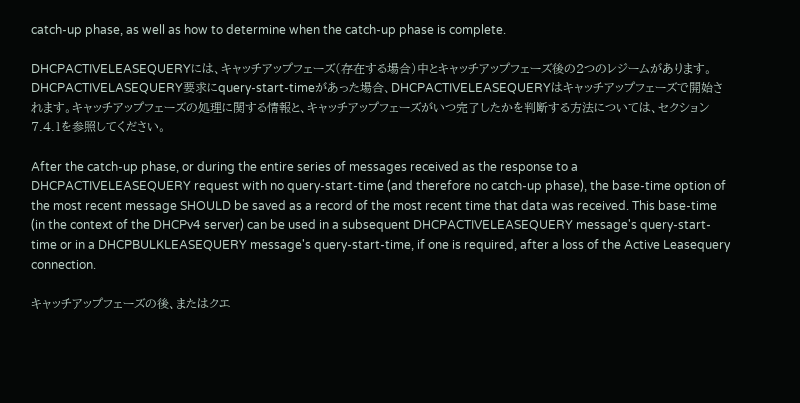catch-up phase, as well as how to determine when the catch-up phase is complete.

DHCPACTIVELEASEQUERYには、キャッチアップフェーズ(存在する場合)中とキャッチアップフェーズ後の2つのレジームがあります。 DHCPACTIVELASEQUERY要求にquery-start-timeがあった場合、DHCPACTIVELEASEQUERYはキャッチアップフェーズで開始されます。キャッチアップフェーズの処理に関する情報と、キャッチアップフェーズがいつ完了したかを判断する方法については、セクション7.4.1を参照してください。

After the catch-up phase, or during the entire series of messages received as the response to a DHCPACTIVELEASEQUERY request with no query-start-time (and therefore no catch-up phase), the base-time option of the most recent message SHOULD be saved as a record of the most recent time that data was received. This base-time (in the context of the DHCPv4 server) can be used in a subsequent DHCPACTIVELEASEQUERY message's query-start-time or in a DHCPBULKLEASEQUERY message's query-start-time, if one is required, after a loss of the Active Leasequery connection.

キャッチアップフェーズの後、またはクエ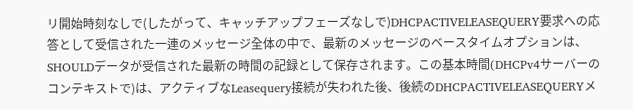リ開始時刻なしで(したがって、キャッチアップフェーズなしで)DHCPACTIVELEASEQUERY要求への応答として受信された一連のメッセージ全体の中で、最新のメッセージのベースタイムオプションは、SHOULDデータが受信された最新の時間の記録として保存されます。この基本時間(DHCPv4サーバーのコンテキストで)は、アクティブなLeasequery接続が失われた後、後続のDHCPACTIVELEASEQUERYメ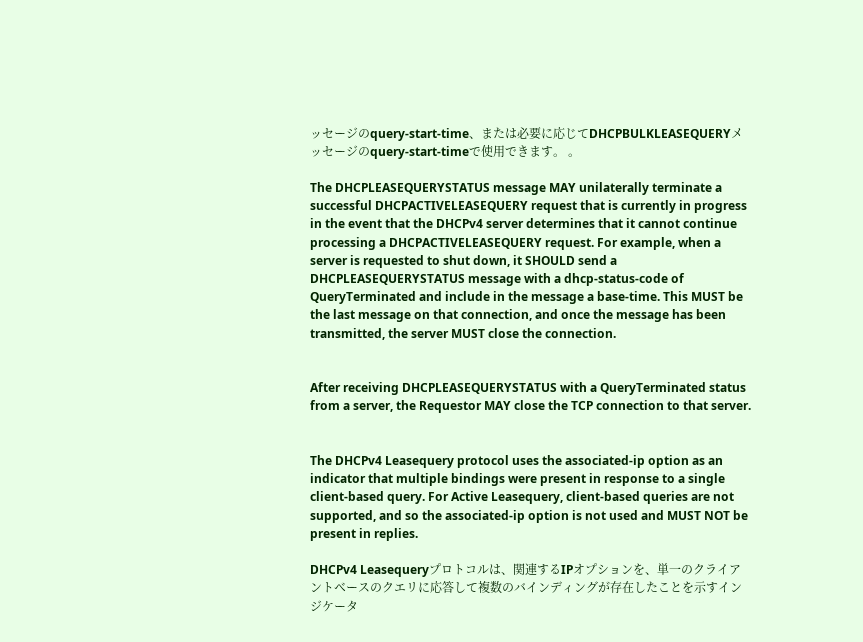ッセージのquery-start-time、または必要に応じてDHCPBULKLEASEQUERYメッセージのquery-start-timeで使用できます。 。

The DHCPLEASEQUERYSTATUS message MAY unilaterally terminate a successful DHCPACTIVELEASEQUERY request that is currently in progress in the event that the DHCPv4 server determines that it cannot continue processing a DHCPACTIVELEASEQUERY request. For example, when a server is requested to shut down, it SHOULD send a DHCPLEASEQUERYSTATUS message with a dhcp-status-code of QueryTerminated and include in the message a base-time. This MUST be the last message on that connection, and once the message has been transmitted, the server MUST close the connection.


After receiving DHCPLEASEQUERYSTATUS with a QueryTerminated status from a server, the Requestor MAY close the TCP connection to that server.


The DHCPv4 Leasequery protocol uses the associated-ip option as an indicator that multiple bindings were present in response to a single client-based query. For Active Leasequery, client-based queries are not supported, and so the associated-ip option is not used and MUST NOT be present in replies.

DHCPv4 Leasequeryプロトコルは、関連するIPオプションを、単一のクライアントベースのクエリに応答して複数のバインディングが存在したことを示すインジケータ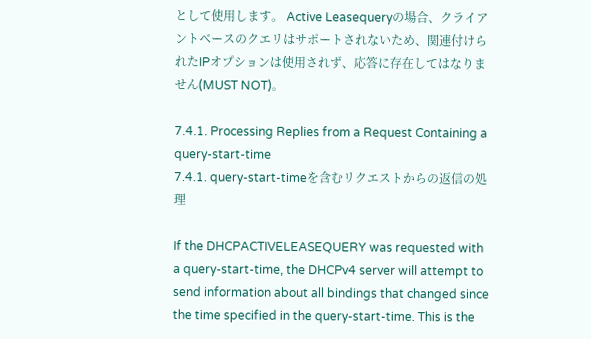として使用します。 Active Leasequeryの場合、クライアントベースのクエリはサポートされないため、関連付けられたIPオプションは使用されず、応答に存在してはなりません(MUST NOT)。

7.4.1. Processing Replies from a Request Containing a query-start-time
7.4.1. query-start-timeを含むリクエストからの返信の処理

If the DHCPACTIVELEASEQUERY was requested with a query-start-time, the DHCPv4 server will attempt to send information about all bindings that changed since the time specified in the query-start-time. This is the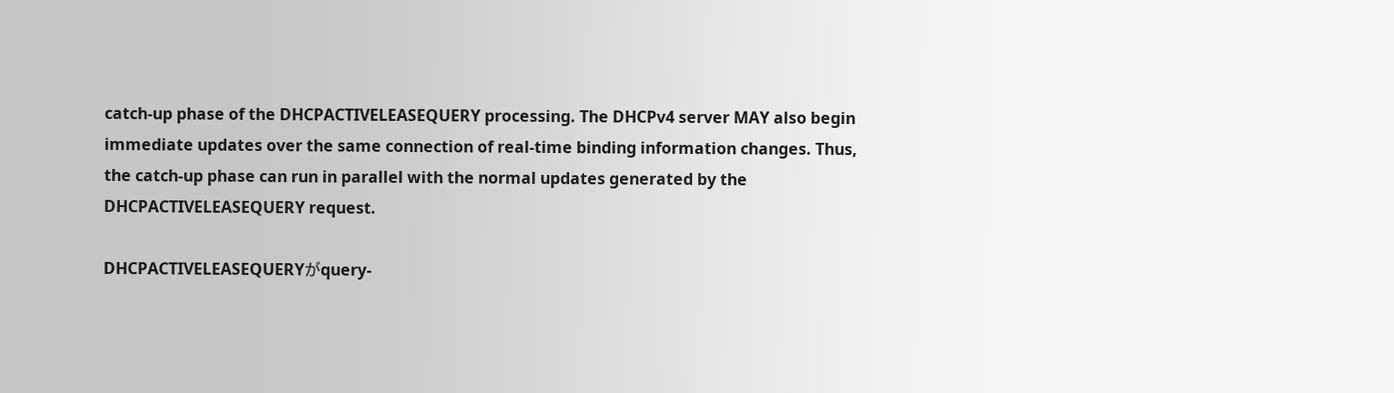catch-up phase of the DHCPACTIVELEASEQUERY processing. The DHCPv4 server MAY also begin immediate updates over the same connection of real-time binding information changes. Thus, the catch-up phase can run in parallel with the normal updates generated by the DHCPACTIVELEASEQUERY request.

DHCPACTIVELEASEQUERYがquery-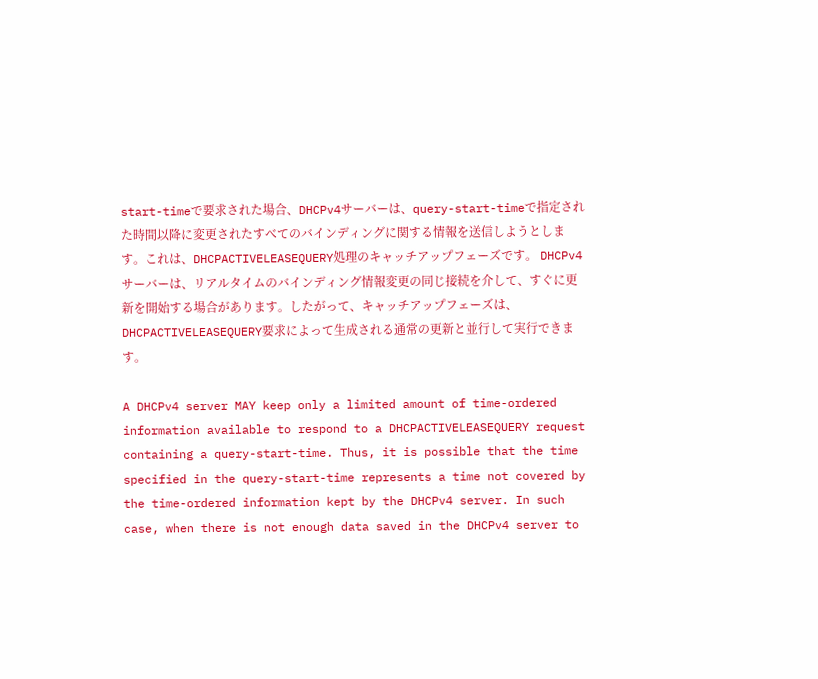start-timeで要求された場合、DHCPv4サーバーは、query-start-timeで指定された時間以降に変更されたすべてのバインディングに関する情報を送信しようとします。これは、DHCPACTIVELEASEQUERY処理のキャッチアップフェーズです。 DHCPv4サーバーは、リアルタイムのバインディング情報変更の同じ接続を介して、すぐに更新を開始する場合があります。したがって、キャッチアップフェーズは、DHCPACTIVELEASEQUERY要求によって生成される通常の更新と並行して実行できます。

A DHCPv4 server MAY keep only a limited amount of time-ordered information available to respond to a DHCPACTIVELEASEQUERY request containing a query-start-time. Thus, it is possible that the time specified in the query-start-time represents a time not covered by the time-ordered information kept by the DHCPv4 server. In such case, when there is not enough data saved in the DHCPv4 server to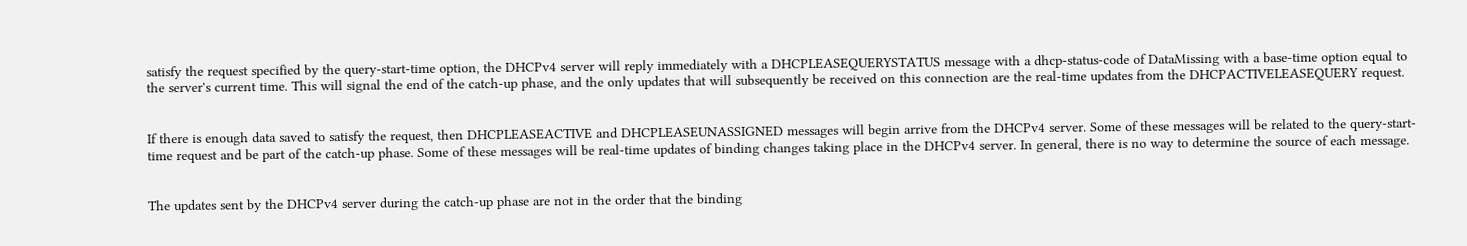satisfy the request specified by the query-start-time option, the DHCPv4 server will reply immediately with a DHCPLEASEQUERYSTATUS message with a dhcp-status-code of DataMissing with a base-time option equal to the server's current time. This will signal the end of the catch-up phase, and the only updates that will subsequently be received on this connection are the real-time updates from the DHCPACTIVELEASEQUERY request.


If there is enough data saved to satisfy the request, then DHCPLEASEACTIVE and DHCPLEASEUNASSIGNED messages will begin arrive from the DHCPv4 server. Some of these messages will be related to the query-start-time request and be part of the catch-up phase. Some of these messages will be real-time updates of binding changes taking place in the DHCPv4 server. In general, there is no way to determine the source of each message.


The updates sent by the DHCPv4 server during the catch-up phase are not in the order that the binding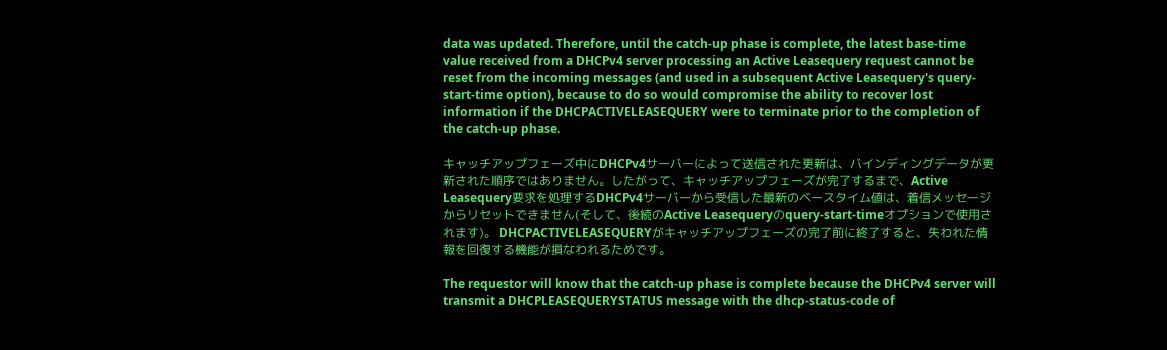data was updated. Therefore, until the catch-up phase is complete, the latest base-time value received from a DHCPv4 server processing an Active Leasequery request cannot be reset from the incoming messages (and used in a subsequent Active Leasequery's query-start-time option), because to do so would compromise the ability to recover lost information if the DHCPACTIVELEASEQUERY were to terminate prior to the completion of the catch-up phase.

キャッチアップフェーズ中にDHCPv4サーバーによって送信された更新は、バインディングデータが更新された順序ではありません。したがって、キャッチアップフェーズが完了するまで、Active Leasequery要求を処理するDHCPv4サーバーから受信した最新のベースタイム値は、着信メッセージからリセットできません(そして、後続のActive Leasequeryのquery-start-timeオプションで使用されます)。 DHCPACTIVELEASEQUERYがキャッチアップフェーズの完了前に終了すると、失われた情報を回復する機能が損なわれるためです。

The requestor will know that the catch-up phase is complete because the DHCPv4 server will transmit a DHCPLEASEQUERYSTATUS message with the dhcp-status-code of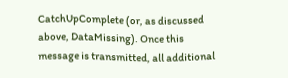CatchUpComplete (or, as discussed above, DataMissing). Once this message is transmitted, all additional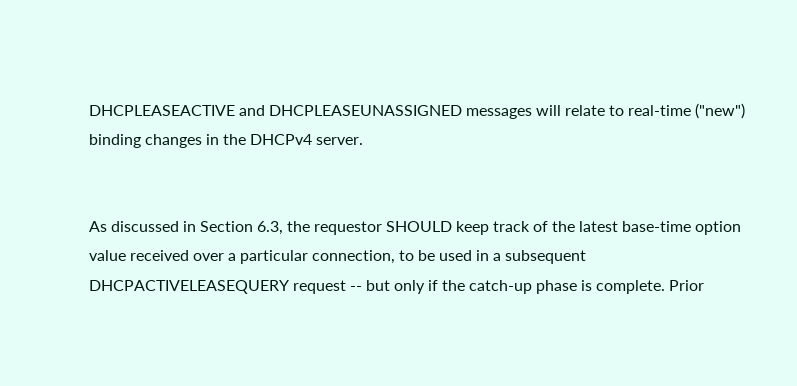DHCPLEASEACTIVE and DHCPLEASEUNASSIGNED messages will relate to real-time ("new") binding changes in the DHCPv4 server.


As discussed in Section 6.3, the requestor SHOULD keep track of the latest base-time option value received over a particular connection, to be used in a subsequent DHCPACTIVELEASEQUERY request -- but only if the catch-up phase is complete. Prior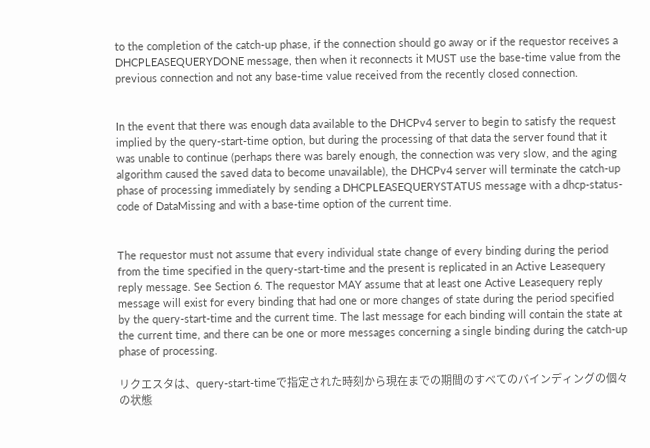to the completion of the catch-up phase, if the connection should go away or if the requestor receives a DHCPLEASEQUERYDONE message, then when it reconnects it MUST use the base-time value from the previous connection and not any base-time value received from the recently closed connection.


In the event that there was enough data available to the DHCPv4 server to begin to satisfy the request implied by the query-start-time option, but during the processing of that data the server found that it was unable to continue (perhaps there was barely enough, the connection was very slow, and the aging algorithm caused the saved data to become unavailable), the DHCPv4 server will terminate the catch-up phase of processing immediately by sending a DHCPLEASEQUERYSTATUS message with a dhcp-status-code of DataMissing and with a base-time option of the current time.


The requestor must not assume that every individual state change of every binding during the period from the time specified in the query-start-time and the present is replicated in an Active Leasequery reply message. See Section 6. The requestor MAY assume that at least one Active Leasequery reply message will exist for every binding that had one or more changes of state during the period specified by the query-start-time and the current time. The last message for each binding will contain the state at the current time, and there can be one or more messages concerning a single binding during the catch-up phase of processing.

リクエスタは、query-start-timeで指定された時刻から現在までの期間のすべてのバインディングの個々の状態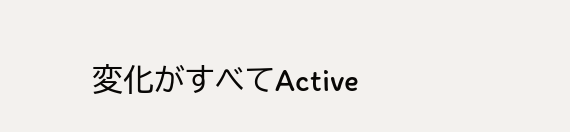変化がすべてActive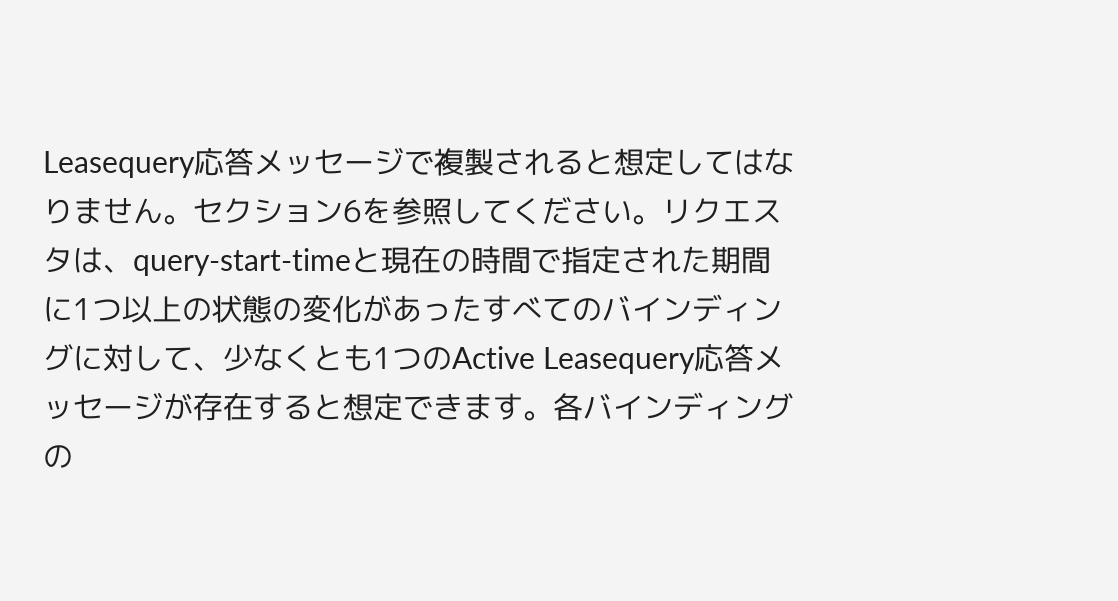Leasequery応答メッセージで複製されると想定してはなりません。セクション6を参照してください。リクエスタは、query-start-timeと現在の時間で指定された期間に1つ以上の状態の変化があったすべてのバインディングに対して、少なくとも1つのActive Leasequery応答メッセージが存在すると想定できます。各バインディングの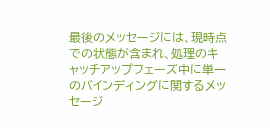最後のメッセージには、現時点での状態が含まれ、処理のキャッチアップフェーズ中に単一のバインディングに関するメッセージ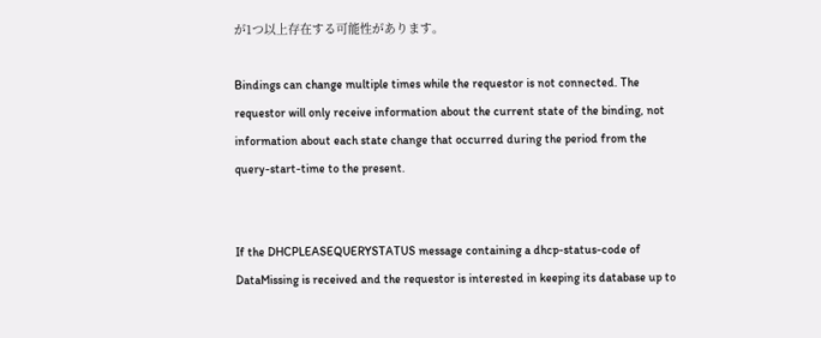が1つ以上存在する可能性があります。

Bindings can change multiple times while the requestor is not connected. The requestor will only receive information about the current state of the binding, not information about each state change that occurred during the period from the query-start-time to the present.


If the DHCPLEASEQUERYSTATUS message containing a dhcp-status-code of DataMissing is received and the requestor is interested in keeping its database up to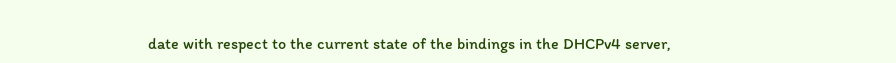date with respect to the current state of the bindings in the DHCPv4 server,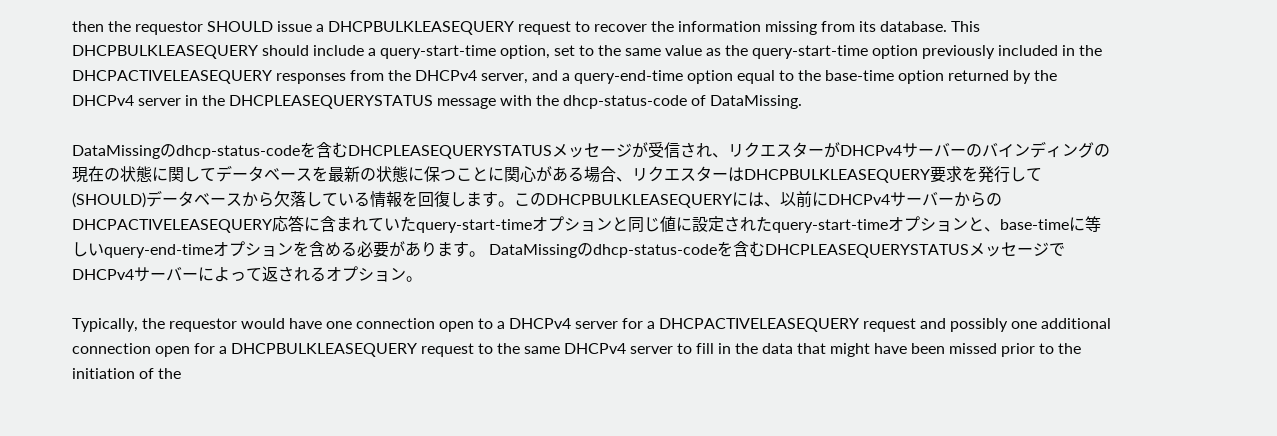then the requestor SHOULD issue a DHCPBULKLEASEQUERY request to recover the information missing from its database. This DHCPBULKLEASEQUERY should include a query-start-time option, set to the same value as the query-start-time option previously included in the DHCPACTIVELEASEQUERY responses from the DHCPv4 server, and a query-end-time option equal to the base-time option returned by the DHCPv4 server in the DHCPLEASEQUERYSTATUS message with the dhcp-status-code of DataMissing.

DataMissingのdhcp-status-codeを含むDHCPLEASEQUERYSTATUSメッセージが受信され、リクエスターがDHCPv4サーバーのバインディングの現在の状態に関してデータベースを最新の状態に保つことに関心がある場合、リクエスターはDHCPBULKLEASEQUERY要求を発行して(SHOULD)データベースから欠落している情報を回復します。このDHCPBULKLEASEQUERYには、以前にDHCPv4サーバーからのDHCPACTIVELEASEQUERY応答に含まれていたquery-start-timeオプションと同じ値に設定されたquery-start-timeオプションと、base-timeに等しいquery-end-timeオプションを含める必要があります。 DataMissingのdhcp-status-codeを含むDHCPLEASEQUERYSTATUSメッセージでDHCPv4サーバーによって返されるオプション。

Typically, the requestor would have one connection open to a DHCPv4 server for a DHCPACTIVELEASEQUERY request and possibly one additional connection open for a DHCPBULKLEASEQUERY request to the same DHCPv4 server to fill in the data that might have been missed prior to the initiation of the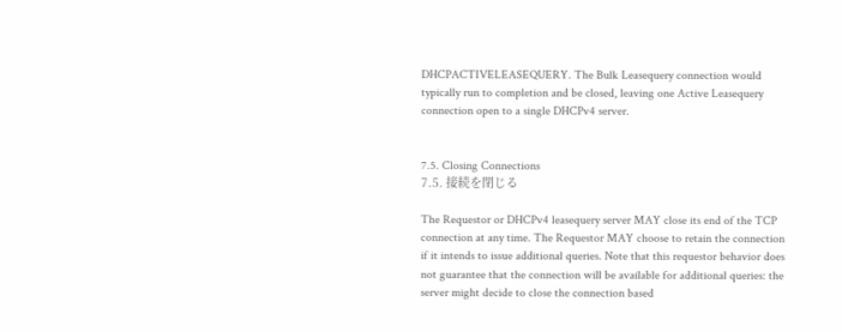DHCPACTIVELEASEQUERY. The Bulk Leasequery connection would typically run to completion and be closed, leaving one Active Leasequery connection open to a single DHCPv4 server.


7.5. Closing Connections
7.5. 接続を閉じる

The Requestor or DHCPv4 leasequery server MAY close its end of the TCP connection at any time. The Requestor MAY choose to retain the connection if it intends to issue additional queries. Note that this requestor behavior does not guarantee that the connection will be available for additional queries: the server might decide to close the connection based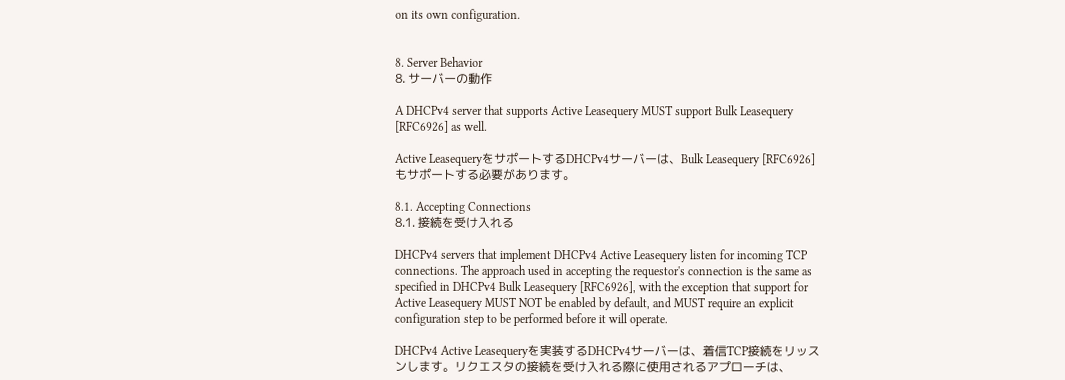on its own configuration.


8. Server Behavior
8. サーバーの動作

A DHCPv4 server that supports Active Leasequery MUST support Bulk Leasequery [RFC6926] as well.

Active LeasequeryをサポートするDHCPv4サーバーは、Bulk Leasequery [RFC6926]もサポートする必要があります。

8.1. Accepting Connections
8.1. 接続を受け入れる

DHCPv4 servers that implement DHCPv4 Active Leasequery listen for incoming TCP connections. The approach used in accepting the requestor's connection is the same as specified in DHCPv4 Bulk Leasequery [RFC6926], with the exception that support for Active Leasequery MUST NOT be enabled by default, and MUST require an explicit configuration step to be performed before it will operate.

DHCPv4 Active Leasequeryを実装するDHCPv4サーバーは、着信TCP接続をリッスンします。リクエスタの接続を受け入れる際に使用されるアプローチは、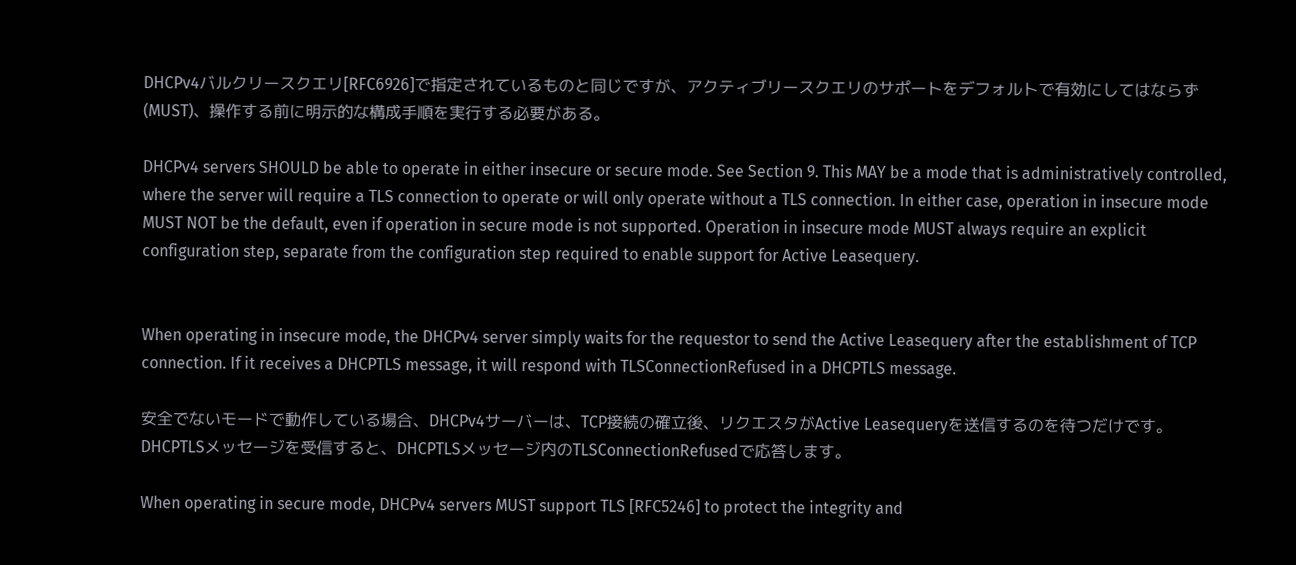DHCPv4バルクリースクエリ[RFC6926]で指定されているものと同じですが、アクティブリースクエリのサポートをデフォルトで有効にしてはならず(MUST)、操作する前に明示的な構成手順を実行する必要がある。

DHCPv4 servers SHOULD be able to operate in either insecure or secure mode. See Section 9. This MAY be a mode that is administratively controlled, where the server will require a TLS connection to operate or will only operate without a TLS connection. In either case, operation in insecure mode MUST NOT be the default, even if operation in secure mode is not supported. Operation in insecure mode MUST always require an explicit configuration step, separate from the configuration step required to enable support for Active Leasequery.


When operating in insecure mode, the DHCPv4 server simply waits for the requestor to send the Active Leasequery after the establishment of TCP connection. If it receives a DHCPTLS message, it will respond with TLSConnectionRefused in a DHCPTLS message.

安全でないモードで動作している場合、DHCPv4サーバーは、TCP接続の確立後、リクエスタがActive Leasequeryを送信するのを待つだけです。 DHCPTLSメッセージを受信すると、DHCPTLSメッセージ内のTLSConnectionRefusedで応答します。

When operating in secure mode, DHCPv4 servers MUST support TLS [RFC5246] to protect the integrity and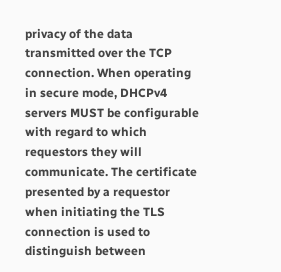privacy of the data transmitted over the TCP connection. When operating in secure mode, DHCPv4 servers MUST be configurable with regard to which requestors they will communicate. The certificate presented by a requestor when initiating the TLS connection is used to distinguish between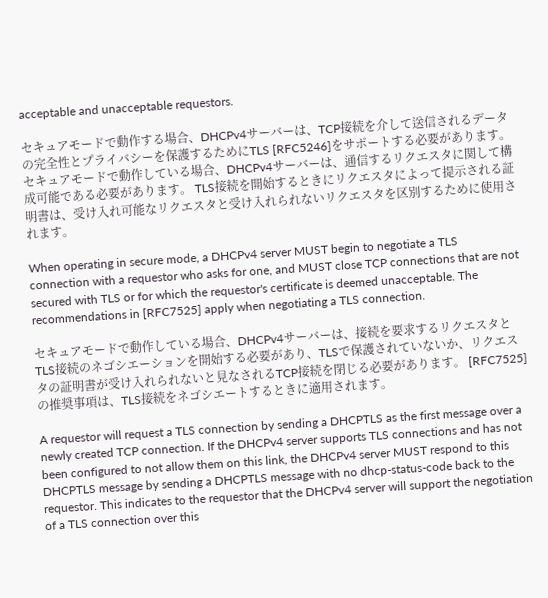acceptable and unacceptable requestors.

セキュアモードで動作する場合、DHCPv4サーバーは、TCP接続を介して送信されるデータの完全性とプライバシーを保護するためにTLS [RFC5246]をサポートする必要があります。セキュアモードで動作している場合、DHCPv4サーバーは、通信するリクエスタに関して構成可能である必要があります。 TLS接続を開始するときにリクエスタによって提示される証明書は、受け入れ可能なリクエスタと受け入れられないリクエスタを区別するために使用されます。

When operating in secure mode, a DHCPv4 server MUST begin to negotiate a TLS connection with a requestor who asks for one, and MUST close TCP connections that are not secured with TLS or for which the requestor's certificate is deemed unacceptable. The recommendations in [RFC7525] apply when negotiating a TLS connection.

セキュアモードで動作している場合、DHCPv4サーバーは、接続を要求するリクエスタとTLS接続のネゴシエーションを開始する必要があり、TLSで保護されていないか、リクエスタの証明書が受け入れられないと見なされるTCP接続を閉じる必要があります。 [RFC7525]の推奨事項は、TLS接続をネゴシエートするときに適用されます。

A requestor will request a TLS connection by sending a DHCPTLS as the first message over a newly created TCP connection. If the DHCPv4 server supports TLS connections and has not been configured to not allow them on this link, the DHCPv4 server MUST respond to this DHCPTLS message by sending a DHCPTLS message with no dhcp-status-code back to the requestor. This indicates to the requestor that the DHCPv4 server will support the negotiation of a TLS connection over this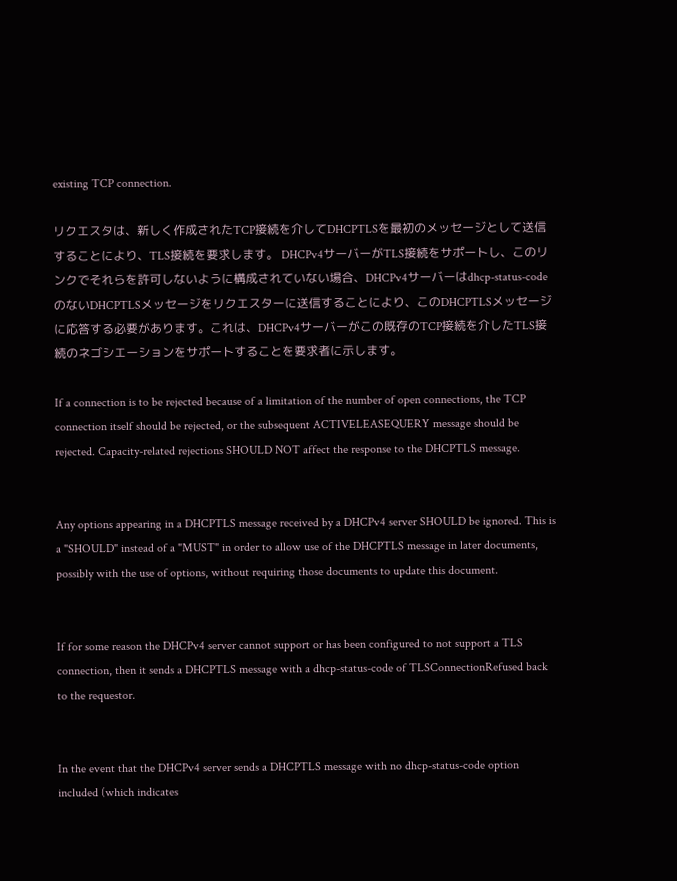existing TCP connection.

リクエスタは、新しく作成されたTCP接続を介してDHCPTLSを最初のメッセージとして送信することにより、TLS接続を要求します。 DHCPv4サーバーがTLS接続をサポートし、このリンクでそれらを許可しないように構成されていない場合、DHCPv4サーバーはdhcp-status-codeのないDHCPTLSメッセージをリクエスターに送信することにより、このDHCPTLSメッセージに応答する必要があります。これは、DHCPv4サーバーがこの既存のTCP接続を介したTLS接続のネゴシエーションをサポートすることを要求者に示します。

If a connection is to be rejected because of a limitation of the number of open connections, the TCP connection itself should be rejected, or the subsequent ACTIVELEASEQUERY message should be rejected. Capacity-related rejections SHOULD NOT affect the response to the DHCPTLS message.


Any options appearing in a DHCPTLS message received by a DHCPv4 server SHOULD be ignored. This is a "SHOULD" instead of a "MUST" in order to allow use of the DHCPTLS message in later documents, possibly with the use of options, without requiring those documents to update this document.


If for some reason the DHCPv4 server cannot support or has been configured to not support a TLS connection, then it sends a DHCPTLS message with a dhcp-status-code of TLSConnectionRefused back to the requestor.


In the event that the DHCPv4 server sends a DHCPTLS message with no dhcp-status-code option included (which indicates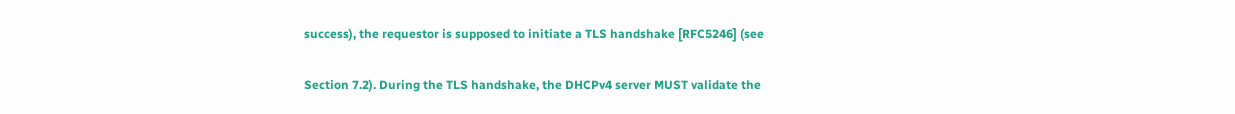success), the requestor is supposed to initiate a TLS handshake [RFC5246] (see


Section 7.2). During the TLS handshake, the DHCPv4 server MUST validate the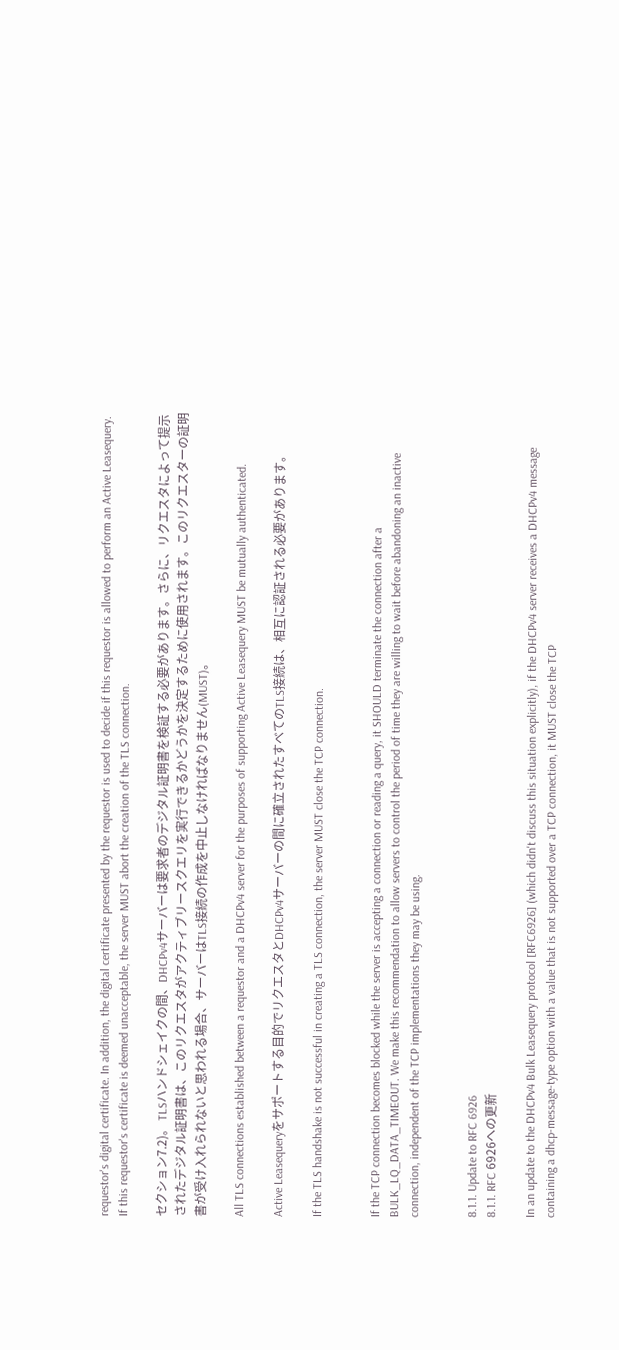requestor's digital certificate. In addition, the digital certificate presented by the requestor is used to decide if this requestor is allowed to perform an Active Leasequery. If this requestor's certificate is deemed unacceptable, the server MUST abort the creation of the TLS connection.

セクション7.2)。 TLSハンドシェイクの間、DHCPv4サーバーは要求者のデジタル証明書を検証する必要があります。さらに、リクエスタによって提示されたデジタル証明書は、このリクエスタがアクティブリースクエリを実行できるかどうかを決定するために使用されます。このリクエスターの証明書が受け入れられないと思われる場合、サーバーはTLS接続の作成を中止しなければなりません(MUST)。

All TLS connections established between a requestor and a DHCPv4 server for the purposes of supporting Active Leasequery MUST be mutually authenticated.

Active Leasequeryをサポートする目的でリクエスタとDHCPv4サーバーの間に確立されたすべてのTLS接続は、相互に認証される必要があります。

If the TLS handshake is not successful in creating a TLS connection, the server MUST close the TCP connection.


If the TCP connection becomes blocked while the server is accepting a connection or reading a query, it SHOULD terminate the connection after a BULK_LQ_DATA_TIMEOUT. We make this recommendation to allow servers to control the period of time they are willing to wait before abandoning an inactive connection, independent of the TCP implementations they may be using.


8.1.1. Update to RFC 6926
8.1.1. RFC 6926への更新

In an update to the DHCPv4 Bulk Leasequery protocol [RFC6926] (which didn't discuss this situation explicitly), if the DHCPv4 server receives a DHCPv4 message containing a dhcp-message-type option with a value that is not supported over a TCP connection, it MUST close the TCP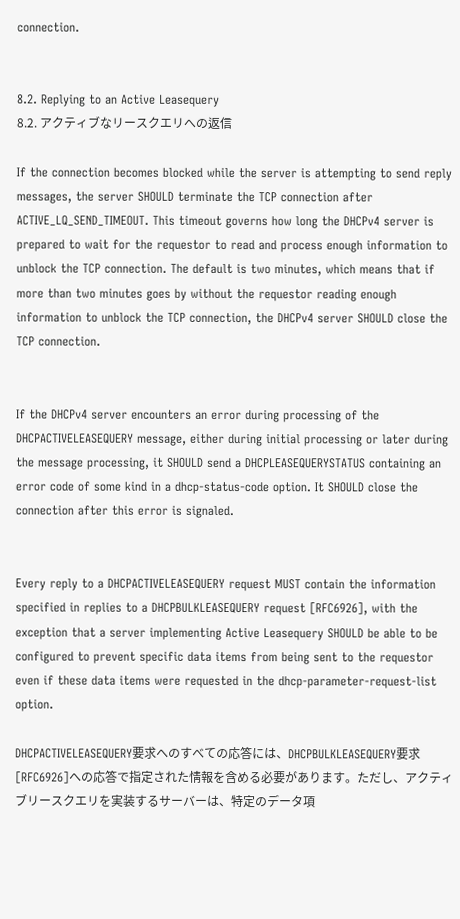connection.


8.2. Replying to an Active Leasequery
8.2. アクティブなリースクエリへの返信

If the connection becomes blocked while the server is attempting to send reply messages, the server SHOULD terminate the TCP connection after ACTIVE_LQ_SEND_TIMEOUT. This timeout governs how long the DHCPv4 server is prepared to wait for the requestor to read and process enough information to unblock the TCP connection. The default is two minutes, which means that if more than two minutes goes by without the requestor reading enough information to unblock the TCP connection, the DHCPv4 server SHOULD close the TCP connection.


If the DHCPv4 server encounters an error during processing of the DHCPACTIVELEASEQUERY message, either during initial processing or later during the message processing, it SHOULD send a DHCPLEASEQUERYSTATUS containing an error code of some kind in a dhcp-status-code option. It SHOULD close the connection after this error is signaled.


Every reply to a DHCPACTIVELEASEQUERY request MUST contain the information specified in replies to a DHCPBULKLEASEQUERY request [RFC6926], with the exception that a server implementing Active Leasequery SHOULD be able to be configured to prevent specific data items from being sent to the requestor even if these data items were requested in the dhcp-parameter-request-list option.

DHCPACTIVELEASEQUERY要求へのすべての応答には、DHCPBULKLEASEQUERY要求[RFC6926]への応答で指定された情報を含める必要があります。ただし、アクティブリースクエリを実装するサーバーは、特定のデータ項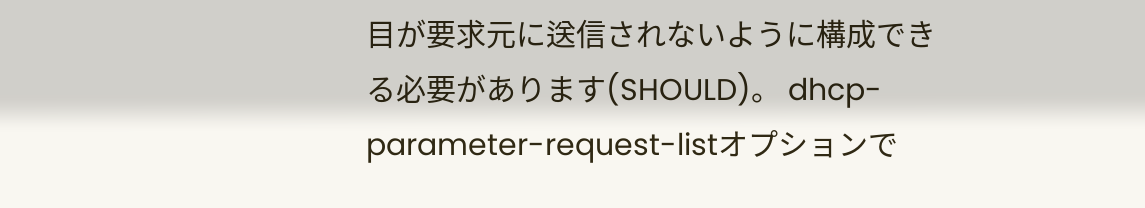目が要求元に送信されないように構成できる必要があります(SHOULD)。 dhcp-parameter-request-listオプションで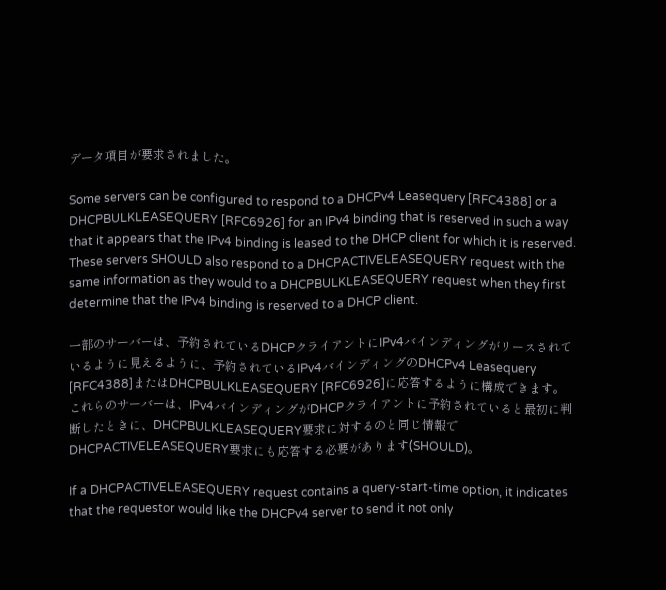データ項目が要求されました。

Some servers can be configured to respond to a DHCPv4 Leasequery [RFC4388] or a DHCPBULKLEASEQUERY [RFC6926] for an IPv4 binding that is reserved in such a way that it appears that the IPv4 binding is leased to the DHCP client for which it is reserved. These servers SHOULD also respond to a DHCPACTIVELEASEQUERY request with the same information as they would to a DHCPBULKLEASEQUERY request when they first determine that the IPv4 binding is reserved to a DHCP client.

一部のサーバーは、予約されているDHCPクライアントにIPv4バインディングがリースされているように見えるように、予約されているIPv4バインディングのDHCPv4 Leasequery [RFC4388]またはDHCPBULKLEASEQUERY [RFC6926]に応答するように構成できます。これらのサーバーは、IPv4バインディングがDHCPクライアントに予約されていると最初に判断したときに、DHCPBULKLEASEQUERY要求に対するのと同じ情報でDHCPACTIVELEASEQUERY要求にも応答する必要があります(SHOULD)。

If a DHCPACTIVELEASEQUERY request contains a query-start-time option, it indicates that the requestor would like the DHCPv4 server to send it not only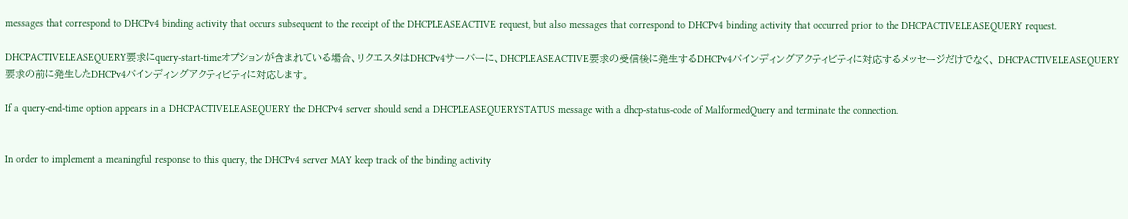messages that correspond to DHCPv4 binding activity that occurs subsequent to the receipt of the DHCPLEASEACTIVE request, but also messages that correspond to DHCPv4 binding activity that occurred prior to the DHCPACTIVELEASEQUERY request.

DHCPACTIVELEASEQUERY要求にquery-start-timeオプションが含まれている場合、リクエスタはDHCPv4サーバーに、DHCPLEASEACTIVE要求の受信後に発生するDHCPv4バインディングアクティビティに対応するメッセージだけでなく、 DHCPACTIVELEASEQUERY要求の前に発生したDHCPv4バインディングアクティビティに対応します。

If a query-end-time option appears in a DHCPACTIVELEASEQUERY the DHCPv4 server should send a DHCPLEASEQUERYSTATUS message with a dhcp-status-code of MalformedQuery and terminate the connection.


In order to implement a meaningful response to this query, the DHCPv4 server MAY keep track of the binding activity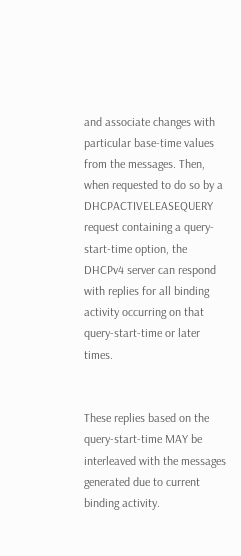and associate changes with particular base-time values from the messages. Then, when requested to do so by a DHCPACTIVELEASEQUERY request containing a query-start-time option, the DHCPv4 server can respond with replies for all binding activity occurring on that query-start-time or later times.


These replies based on the query-start-time MAY be interleaved with the messages generated due to current binding activity.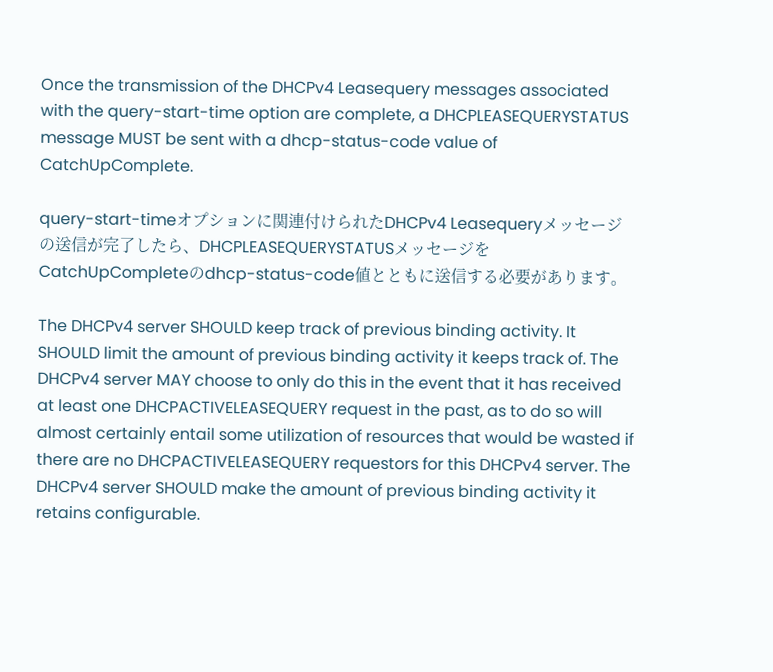Once the transmission of the DHCPv4 Leasequery messages associated with the query-start-time option are complete, a DHCPLEASEQUERYSTATUS message MUST be sent with a dhcp-status-code value of CatchUpComplete.

query-start-timeオプションに関連付けられたDHCPv4 Leasequeryメッセージの送信が完了したら、DHCPLEASEQUERYSTATUSメッセージをCatchUpCompleteのdhcp-status-code値とともに送信する必要があります。

The DHCPv4 server SHOULD keep track of previous binding activity. It SHOULD limit the amount of previous binding activity it keeps track of. The DHCPv4 server MAY choose to only do this in the event that it has received at least one DHCPACTIVELEASEQUERY request in the past, as to do so will almost certainly entail some utilization of resources that would be wasted if there are no DHCPACTIVELEASEQUERY requestors for this DHCPv4 server. The DHCPv4 server SHOULD make the amount of previous binding activity it retains configurable.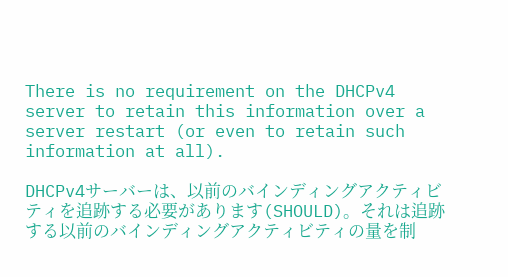There is no requirement on the DHCPv4 server to retain this information over a server restart (or even to retain such information at all).

DHCPv4サーバーは、以前のバインディングアクティビティを追跡する必要があります(SHOULD)。それは追跡する以前のバインディングアクティビティの量を制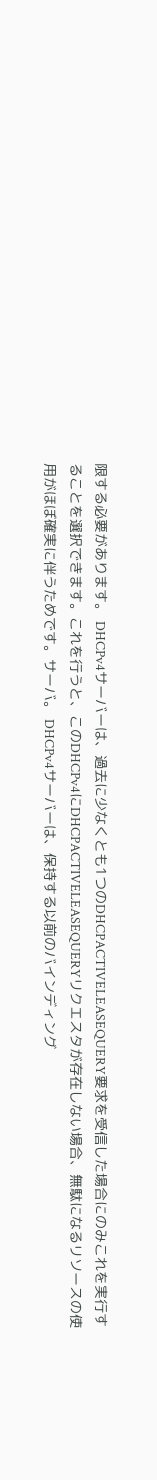限する必要があります。 DHCPv4サーバーは、過去に少なくとも1つのDHCPACTIVELEASEQUERY要求を受信した場合にのみこれを実行することを選択できます。これを行うと、このDHCPv4にDHCPACTIVELEASEQUERYリクエスタが存在しない場合、無駄になるリソースの使用がほぼ確実に伴うためです。サーバ。 DHCPv4サーバーは、保持する以前のバインディング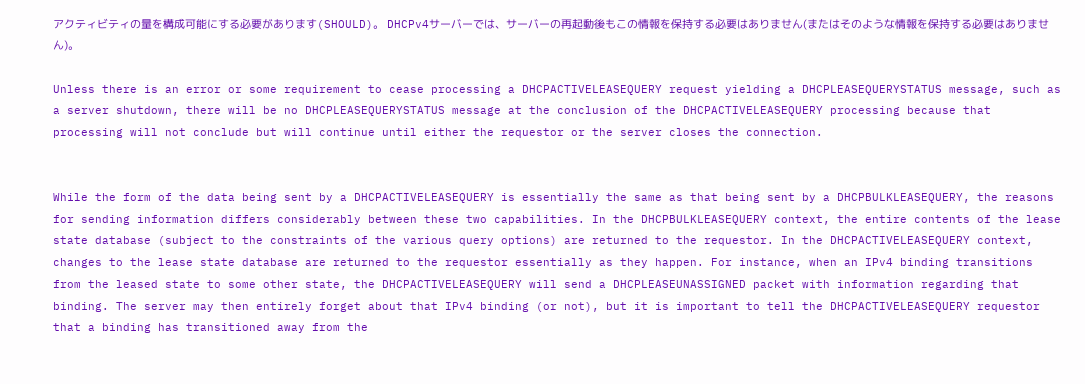アクティビティの量を構成可能にする必要があります(SHOULD)。 DHCPv4サーバーでは、サーバーの再起動後もこの情報を保持する必要はありません(またはそのような情報を保持する必要はありません)。

Unless there is an error or some requirement to cease processing a DHCPACTIVELEASEQUERY request yielding a DHCPLEASEQUERYSTATUS message, such as a server shutdown, there will be no DHCPLEASEQUERYSTATUS message at the conclusion of the DHCPACTIVELEASEQUERY processing because that processing will not conclude but will continue until either the requestor or the server closes the connection.


While the form of the data being sent by a DHCPACTIVELEASEQUERY is essentially the same as that being sent by a DHCPBULKLEASEQUERY, the reasons for sending information differs considerably between these two capabilities. In the DHCPBULKLEASEQUERY context, the entire contents of the lease state database (subject to the constraints of the various query options) are returned to the requestor. In the DHCPACTIVELEASEQUERY context, changes to the lease state database are returned to the requestor essentially as they happen. For instance, when an IPv4 binding transitions from the leased state to some other state, the DHCPACTIVELEASEQUERY will send a DHCPLEASEUNASSIGNED packet with information regarding that binding. The server may then entirely forget about that IPv4 binding (or not), but it is important to tell the DHCPACTIVELEASEQUERY requestor that a binding has transitioned away from the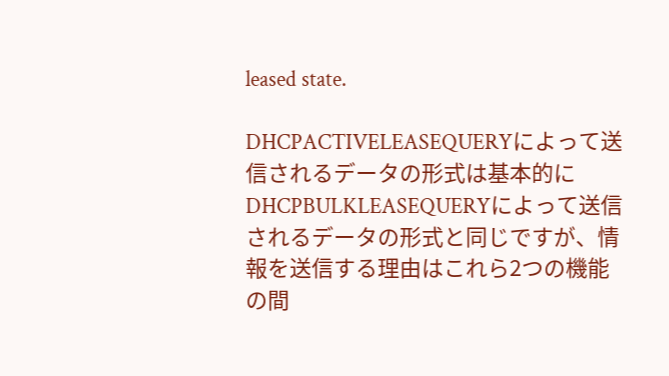leased state.

DHCPACTIVELEASEQUERYによって送信されるデータの形式は基本的にDHCPBULKLEASEQUERYによって送信されるデータの形式と同じですが、情報を送信する理由はこれら2つの機能の間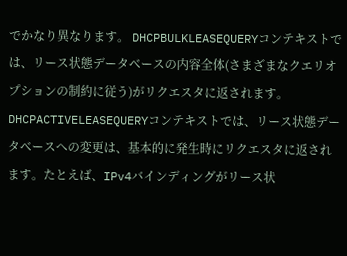でかなり異なります。 DHCPBULKLEASEQUERYコンテキストでは、リース状態データベースの内容全体(さまざまなクエリオプションの制約に従う)がリクエスタに返されます。 DHCPACTIVELEASEQUERYコンテキストでは、リース状態データベースへの変更は、基本的に発生時にリクエスタに返されます。たとえば、IPv4バインディングがリース状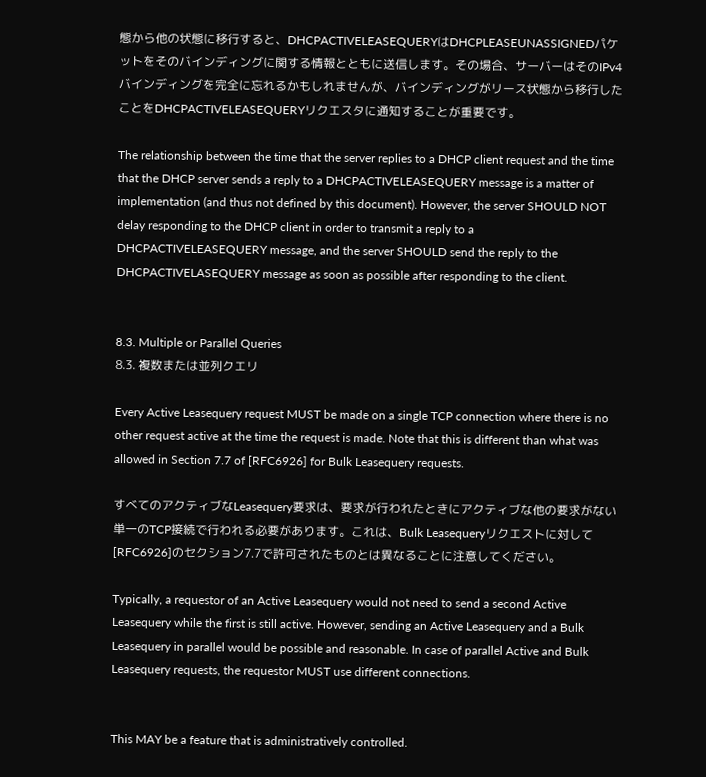態から他の状態に移行すると、DHCPACTIVELEASEQUERYはDHCPLEASEUNASSIGNEDパケットをそのバインディングに関する情報とともに送信します。その場合、サーバーはそのIPv4バインディングを完全に忘れるかもしれませんが、バインディングがリース状態から移行したことをDHCPACTIVELEASEQUERYリクエスタに通知することが重要です。

The relationship between the time that the server replies to a DHCP client request and the time that the DHCP server sends a reply to a DHCPACTIVELEASEQUERY message is a matter of implementation (and thus not defined by this document). However, the server SHOULD NOT delay responding to the DHCP client in order to transmit a reply to a DHCPACTIVELEASEQUERY message, and the server SHOULD send the reply to the DHCPACTIVELASEQUERY message as soon as possible after responding to the client.


8.3. Multiple or Parallel Queries
8.3. 複数または並列クエリ

Every Active Leasequery request MUST be made on a single TCP connection where there is no other request active at the time the request is made. Note that this is different than what was allowed in Section 7.7 of [RFC6926] for Bulk Leasequery requests.

すべてのアクティブなLeasequery要求は、要求が行われたときにアクティブな他の要求がない単一のTCP接続で行われる必要があります。これは、Bulk Leasequeryリクエストに対して[RFC6926]のセクション7.7で許可されたものとは異なることに注意してください。

Typically, a requestor of an Active Leasequery would not need to send a second Active Leasequery while the first is still active. However, sending an Active Leasequery and a Bulk Leasequery in parallel would be possible and reasonable. In case of parallel Active and Bulk Leasequery requests, the requestor MUST use different connections.


This MAY be a feature that is administratively controlled.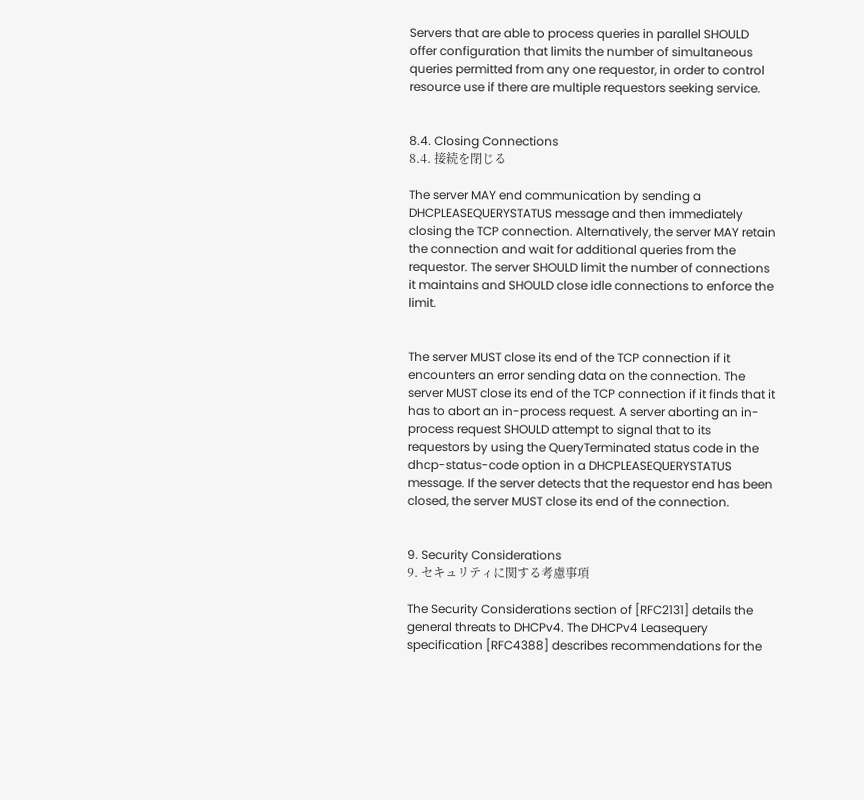Servers that are able to process queries in parallel SHOULD offer configuration that limits the number of simultaneous queries permitted from any one requestor, in order to control resource use if there are multiple requestors seeking service.


8.4. Closing Connections
8.4. 接続を閉じる

The server MAY end communication by sending a DHCPLEASEQUERYSTATUS message and then immediately closing the TCP connection. Alternatively, the server MAY retain the connection and wait for additional queries from the requestor. The server SHOULD limit the number of connections it maintains and SHOULD close idle connections to enforce the limit.


The server MUST close its end of the TCP connection if it encounters an error sending data on the connection. The server MUST close its end of the TCP connection if it finds that it has to abort an in-process request. A server aborting an in-process request SHOULD attempt to signal that to its requestors by using the QueryTerminated status code in the dhcp-status-code option in a DHCPLEASEQUERYSTATUS message. If the server detects that the requestor end has been closed, the server MUST close its end of the connection.


9. Security Considerations
9. セキュリティに関する考慮事項

The Security Considerations section of [RFC2131] details the general threats to DHCPv4. The DHCPv4 Leasequery specification [RFC4388] describes recommendations for the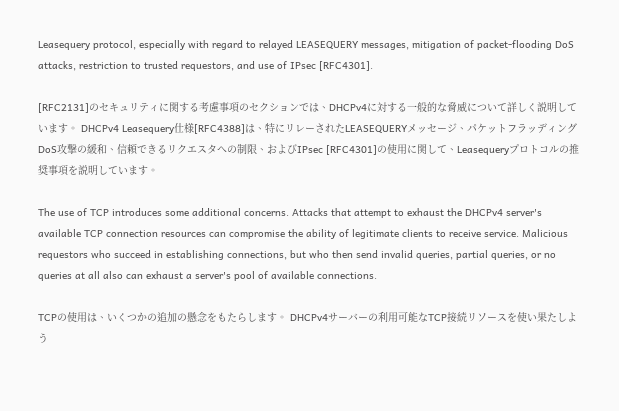Leasequery protocol, especially with regard to relayed LEASEQUERY messages, mitigation of packet-flooding DoS attacks, restriction to trusted requestors, and use of IPsec [RFC4301].

[RFC2131]のセキュリティに関する考慮事項のセクションでは、DHCPv4に対する一般的な脅威について詳しく説明しています。 DHCPv4 Leasequery仕様[RFC4388]は、特にリレーされたLEASEQUERYメッセージ、パケットフラッディングDoS攻撃の緩和、信頼できるリクエスタへの制限、およびIPsec [RFC4301]の使用に関して、Leasequeryプロトコルの推奨事項を説明しています。

The use of TCP introduces some additional concerns. Attacks that attempt to exhaust the DHCPv4 server's available TCP connection resources can compromise the ability of legitimate clients to receive service. Malicious requestors who succeed in establishing connections, but who then send invalid queries, partial queries, or no queries at all also can exhaust a server's pool of available connections.

TCPの使用は、いくつかの追加の懸念をもたらします。 DHCPv4サーバーの利用可能なTCP接続リソースを使い果たしよう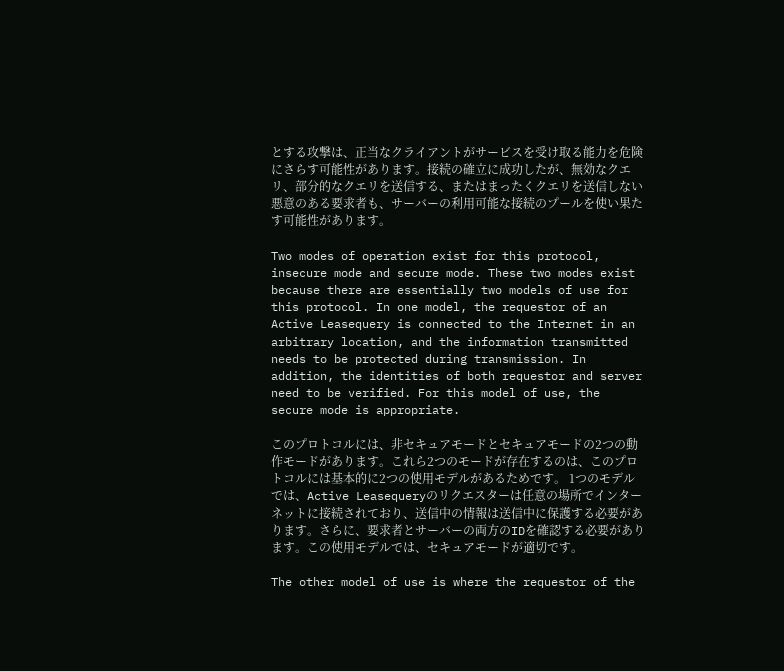とする攻撃は、正当なクライアントがサービスを受け取る能力を危険にさらす可能性があります。接続の確立に成功したが、無効なクエリ、部分的なクエリを送信する、またはまったくクエリを送信しない悪意のある要求者も、サーバーの利用可能な接続のプールを使い果たす可能性があります。

Two modes of operation exist for this protocol, insecure mode and secure mode. These two modes exist because there are essentially two models of use for this protocol. In one model, the requestor of an Active Leasequery is connected to the Internet in an arbitrary location, and the information transmitted needs to be protected during transmission. In addition, the identities of both requestor and server need to be verified. For this model of use, the secure mode is appropriate.

このプロトコルには、非セキュアモードとセキュアモードの2つの動作モードがあります。これら2つのモードが存在するのは、このプロトコルには基本的に2つの使用モデルがあるためです。 1つのモデルでは、Active Leasequeryのリクエスターは任意の場所でインターネットに接続されており、送信中の情報は送信中に保護する必要があります。さらに、要求者とサーバーの両方のIDを確認する必要があります。この使用モデルでは、セキュアモードが適切です。

The other model of use is where the requestor of the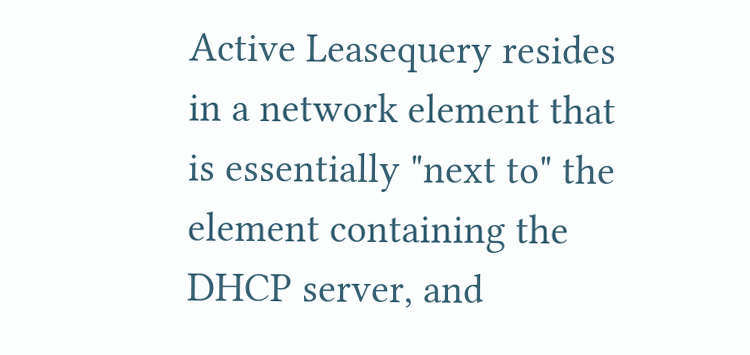Active Leasequery resides in a network element that is essentially "next to" the element containing the DHCP server, and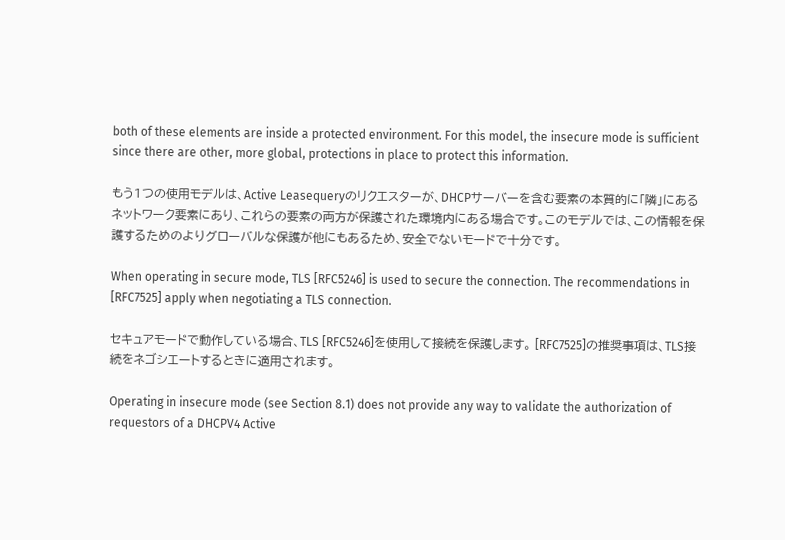both of these elements are inside a protected environment. For this model, the insecure mode is sufficient since there are other, more global, protections in place to protect this information.

もう1つの使用モデルは、Active Leasequeryのリクエスターが、DHCPサーバーを含む要素の本質的に「隣」にあるネットワーク要素にあり、これらの要素の両方が保護された環境内にある場合です。このモデルでは、この情報を保護するためのよりグローバルな保護が他にもあるため、安全でないモードで十分です。

When operating in secure mode, TLS [RFC5246] is used to secure the connection. The recommendations in [RFC7525] apply when negotiating a TLS connection.

セキュアモードで動作している場合、TLS [RFC5246]を使用して接続を保護します。 [RFC7525]の推奨事項は、TLS接続をネゴシエートするときに適用されます。

Operating in insecure mode (see Section 8.1) does not provide any way to validate the authorization of requestors of a DHCPV4 Active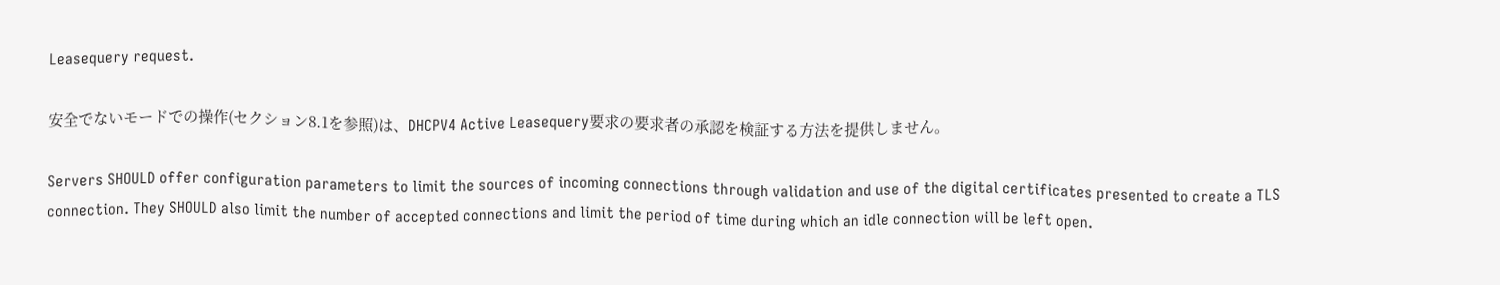Leasequery request.

安全でないモードでの操作(セクション8.1を参照)は、DHCPV4 Active Leasequery要求の要求者の承認を検証する方法を提供しません。

Servers SHOULD offer configuration parameters to limit the sources of incoming connections through validation and use of the digital certificates presented to create a TLS connection. They SHOULD also limit the number of accepted connections and limit the period of time during which an idle connection will be left open.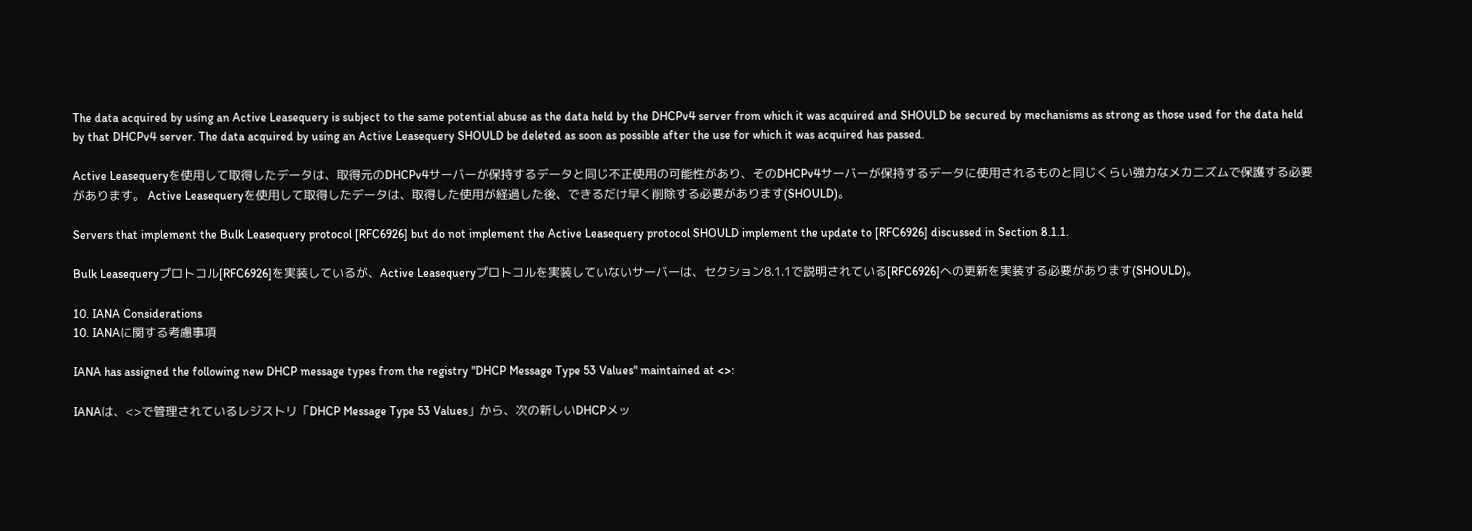The data acquired by using an Active Leasequery is subject to the same potential abuse as the data held by the DHCPv4 server from which it was acquired and SHOULD be secured by mechanisms as strong as those used for the data held by that DHCPv4 server. The data acquired by using an Active Leasequery SHOULD be deleted as soon as possible after the use for which it was acquired has passed.

Active Leasequeryを使用して取得したデータは、取得元のDHCPv4サーバーが保持するデータと同じ不正使用の可能性があり、そのDHCPv4サーバーが保持するデータに使用されるものと同じくらい強力なメカニズムで保護する必要があります。 Active Leasequeryを使用して取得したデータは、取得した使用が経過した後、できるだけ早く削除する必要があります(SHOULD)。

Servers that implement the Bulk Leasequery protocol [RFC6926] but do not implement the Active Leasequery protocol SHOULD implement the update to [RFC6926] discussed in Section 8.1.1.

Bulk Leasequeryプロトコル[RFC6926]を実装しているが、Active Leasequeryプロトコルを実装していないサーバーは、セクション8.1.1で説明されている[RFC6926]への更新を実装する必要があります(SHOULD)。

10. IANA Considerations
10. IANAに関する考慮事項

IANA has assigned the following new DHCP message types from the registry "DHCP Message Type 53 Values" maintained at <>:

IANAは、<>で管理されているレジストリ「DHCP Message Type 53 Values」から、次の新しいDHCPメッ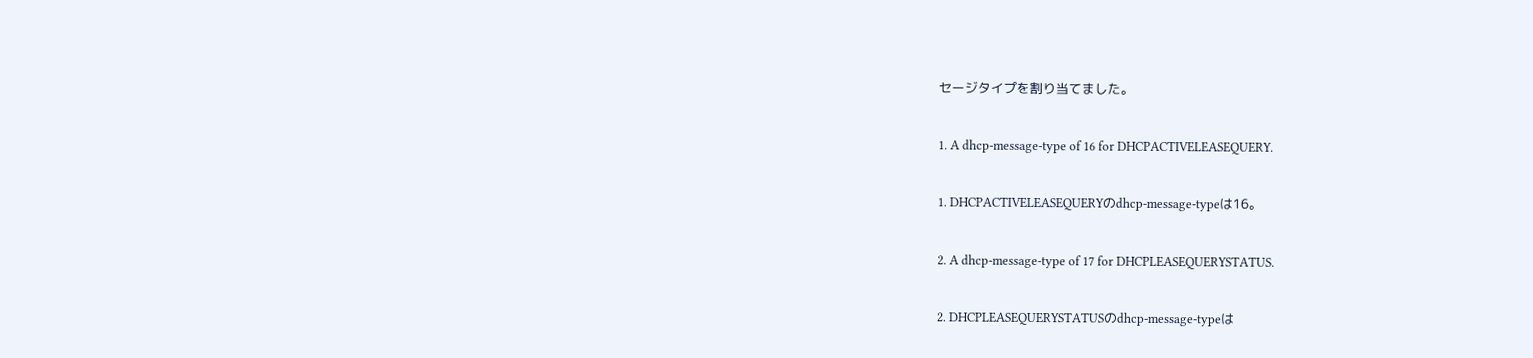セージタイプを割り当てました。

1. A dhcp-message-type of 16 for DHCPACTIVELEASEQUERY.

1. DHCPACTIVELEASEQUERYのdhcp-message-typeは16。

2. A dhcp-message-type of 17 for DHCPLEASEQUERYSTATUS.

2. DHCPLEASEQUERYSTATUSのdhcp-message-typeは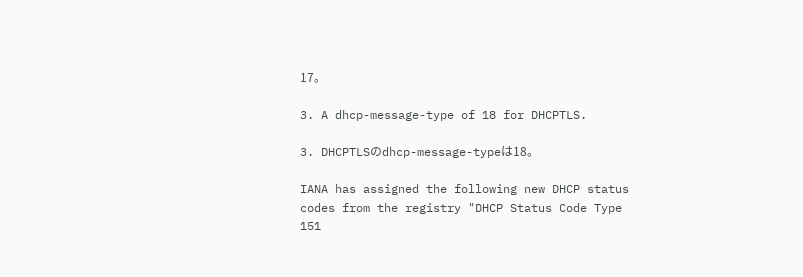17。

3. A dhcp-message-type of 18 for DHCPTLS.

3. DHCPTLSのdhcp-message-typeは18。

IANA has assigned the following new DHCP status codes from the registry "DHCP Status Code Type 151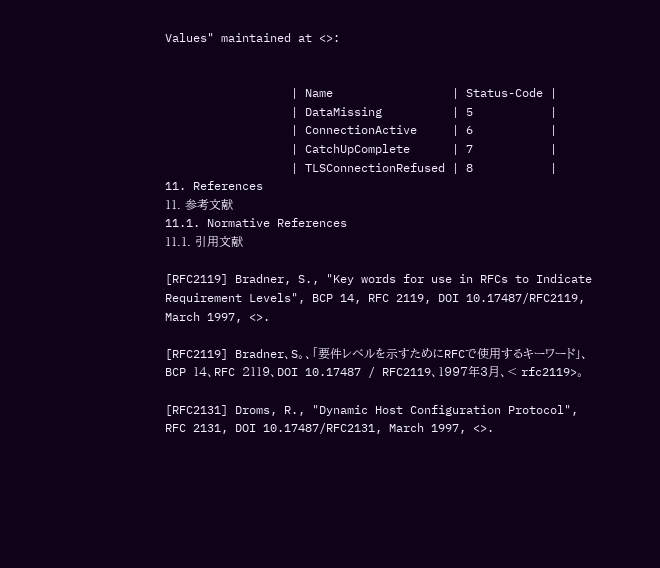Values" maintained at <>:


                  | Name                 | Status-Code |
                  | DataMissing          | 5           |
                  | ConnectionActive     | 6           |
                  | CatchUpComplete      | 7           |
                  | TLSConnectionRefused | 8           |
11. References
11. 参考文献
11.1. Normative References
11.1. 引用文献

[RFC2119] Bradner, S., "Key words for use in RFCs to Indicate Requirement Levels", BCP 14, RFC 2119, DOI 10.17487/RFC2119, March 1997, <>.

[RFC2119] Bradner、S。、「要件レベルを示すためにRFCで使用するキーワード」、BCP 14、RFC 2119、DOI 10.17487 / RFC2119、1997年3月、< rfc2119>。

[RFC2131] Droms, R., "Dynamic Host Configuration Protocol", RFC 2131, DOI 10.17487/RFC2131, March 1997, <>.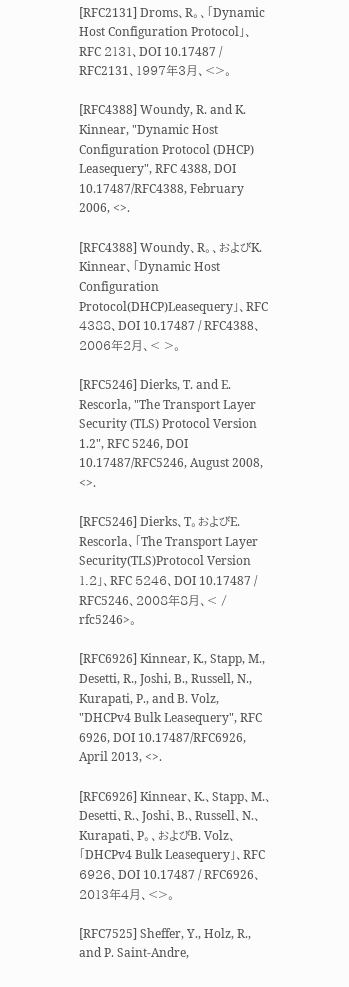[RFC2131] Droms、R。、「Dynamic Host Configuration Protocol」、RFC 2131、DOI 10.17487 / RFC2131、1997年3月、<>。

[RFC4388] Woundy, R. and K. Kinnear, "Dynamic Host Configuration Protocol (DHCP) Leasequery", RFC 4388, DOI 10.17487/RFC4388, February 2006, <>.

[RFC4388] Woundy、R。、およびK. Kinnear、「Dynamic Host Configuration Protocol(DHCP)Leasequery」、RFC 4388、DOI 10.17487 / RFC4388、2006年2月、< >。

[RFC5246] Dierks, T. and E. Rescorla, "The Transport Layer Security (TLS) Protocol Version 1.2", RFC 5246, DOI 10.17487/RFC5246, August 2008, <>.

[RFC5246] Dierks、T。およびE. Rescorla、「The Transport Layer Security(TLS)Protocol Version 1.2」、RFC 5246、DOI 10.17487 / RFC5246、2008年8月、< / rfc5246>。

[RFC6926] Kinnear, K., Stapp, M., Desetti, R., Joshi, B., Russell, N., Kurapati, P., and B. Volz, "DHCPv4 Bulk Leasequery", RFC 6926, DOI 10.17487/RFC6926, April 2013, <>.

[RFC6926] Kinnear、K.、Stapp、M.、Desetti、R.、Joshi、B.、Russell、N.、Kurapati、P。、およびB. Volz、「DHCPv4 Bulk Leasequery」、RFC 6926、DOI 10.17487 / RFC6926、2013年4月、<>。

[RFC7525] Sheffer, Y., Holz, R., and P. Saint-Andre,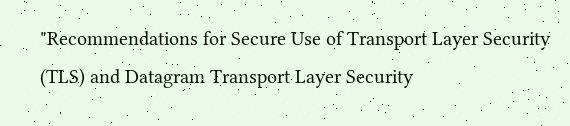"Recommendations for Secure Use of Transport Layer Security (TLS) and Datagram Transport Layer Security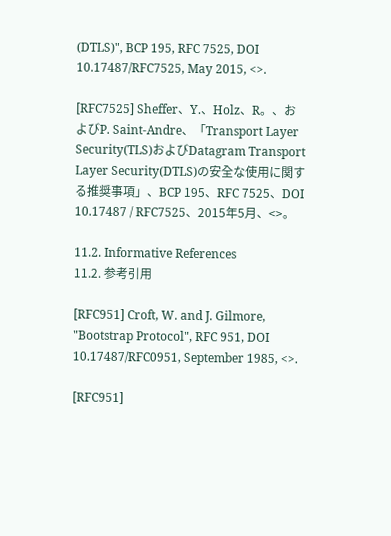(DTLS)", BCP 195, RFC 7525, DOI 10.17487/RFC7525, May 2015, <>.

[RFC7525] Sheffer、Y.、Holz、R。、およびP. Saint-Andre、「Transport Layer Security(TLS)およびDatagram Transport Layer Security(DTLS)の安全な使用に関する推奨事項」、BCP 195、RFC 7525、DOI 10.17487 / RFC7525、2015年5月、<>。

11.2. Informative References
11.2. 参考引用

[RFC951] Croft, W. and J. Gilmore, "Bootstrap Protocol", RFC 951, DOI 10.17487/RFC0951, September 1985, <>.

[RFC951]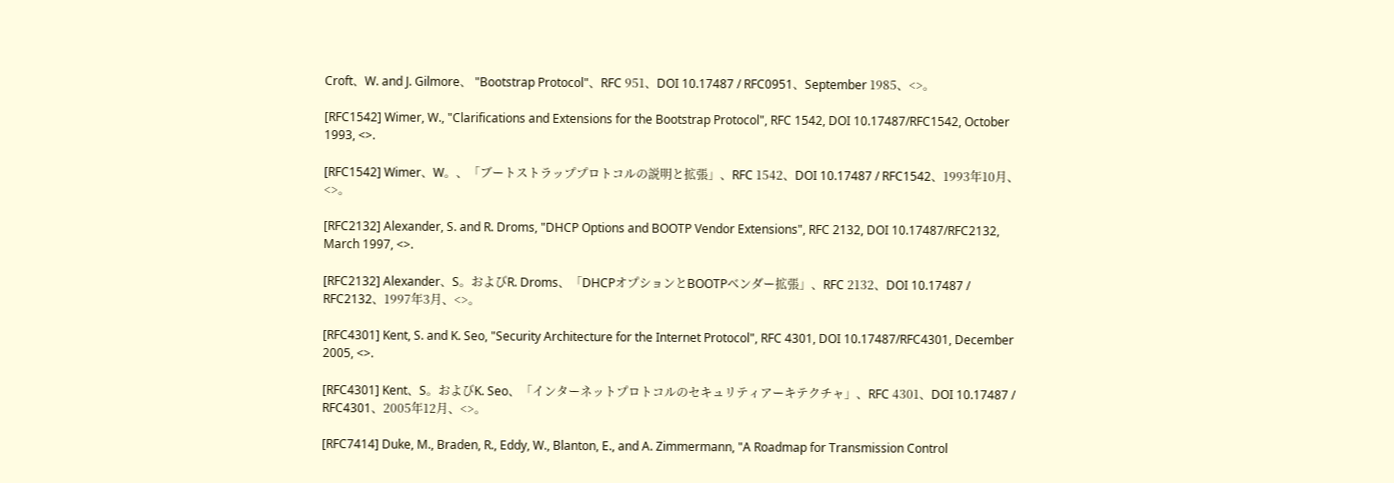Croft、W. and J. Gilmore、 "Bootstrap Protocol"、RFC 951、DOI 10.17487 / RFC0951、September 1985、<>。

[RFC1542] Wimer, W., "Clarifications and Extensions for the Bootstrap Protocol", RFC 1542, DOI 10.17487/RFC1542, October 1993, <>.

[RFC1542] Wimer、W。、「ブートストラッププロトコルの説明と拡張」、RFC 1542、DOI 10.17487 / RFC1542、1993年10月、<>。

[RFC2132] Alexander, S. and R. Droms, "DHCP Options and BOOTP Vendor Extensions", RFC 2132, DOI 10.17487/RFC2132, March 1997, <>.

[RFC2132] Alexander、S。およびR. Droms、「DHCPオプションとBOOTPベンダー拡張」、RFC 2132、DOI 10.17487 / RFC2132、1997年3月、<>。

[RFC4301] Kent, S. and K. Seo, "Security Architecture for the Internet Protocol", RFC 4301, DOI 10.17487/RFC4301, December 2005, <>.

[RFC4301] Kent、S。およびK. Seo、「インターネットプロトコルのセキュリティアーキテクチャ」、RFC 4301、DOI 10.17487 / RFC4301、2005年12月、<>。

[RFC7414] Duke, M., Braden, R., Eddy, W., Blanton, E., and A. Zimmermann, "A Roadmap for Transmission Control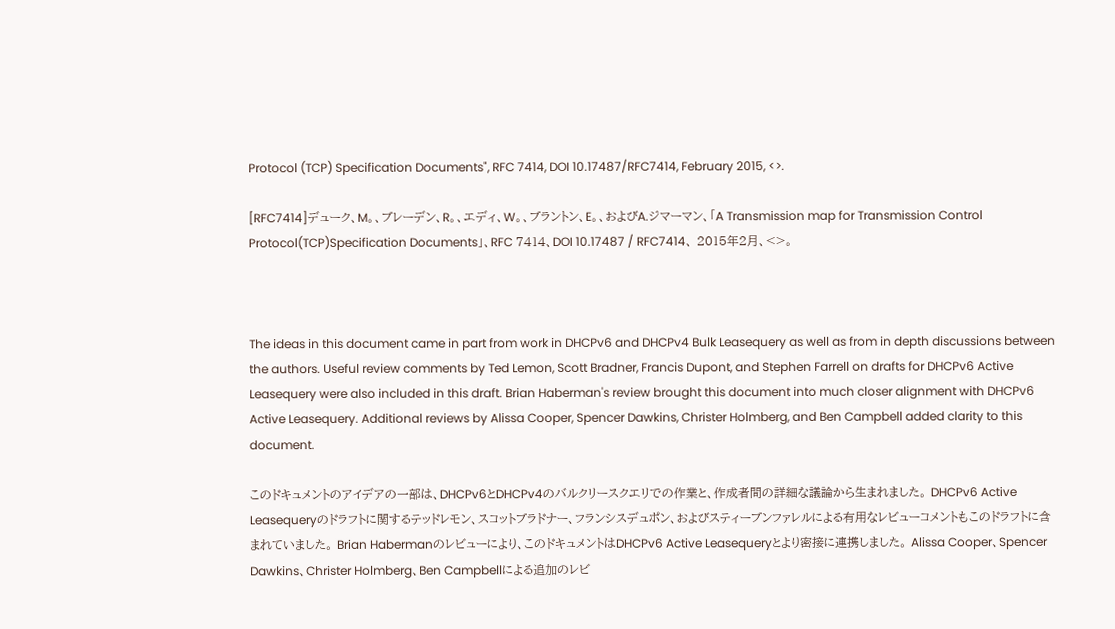Protocol (TCP) Specification Documents", RFC 7414, DOI 10.17487/RFC7414, February 2015, <>.

[RFC7414]デューク、M。、ブレーデン、R。、エディ、W。、ブラントン、E。、およびA.ジマーマン、「A Transmission map for Transmission Control Protocol(TCP)Specification Documents」、RFC 7414、DOI 10.17487 / RFC7414、 2015年2月、<>。



The ideas in this document came in part from work in DHCPv6 and DHCPv4 Bulk Leasequery as well as from in depth discussions between the authors. Useful review comments by Ted Lemon, Scott Bradner, Francis Dupont, and Stephen Farrell on drafts for DHCPv6 Active Leasequery were also included in this draft. Brian Haberman's review brought this document into much closer alignment with DHCPv6 Active Leasequery. Additional reviews by Alissa Cooper, Spencer Dawkins, Christer Holmberg, and Ben Campbell added clarity to this document.

このドキュメントのアイデアの一部は、DHCPv6とDHCPv4のバルクリースクエリでの作業と、作成者間の詳細な議論から生まれました。 DHCPv6 Active Leasequeryのドラフトに関するテッドレモン、スコットブラドナー、フランシスデュポン、およびスティーブンファレルによる有用なレビューコメントもこのドラフトに含まれていました。 Brian Habermanのレビューにより、このドキュメントはDHCPv6 Active Leasequeryとより密接に連携しました。 Alissa Cooper、Spencer Dawkins、Christer Holmberg、Ben Campbellによる追加のレビ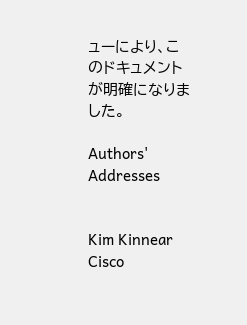ューにより、このドキュメントが明確になりました。

Authors' Addresses


Kim Kinnear Cisco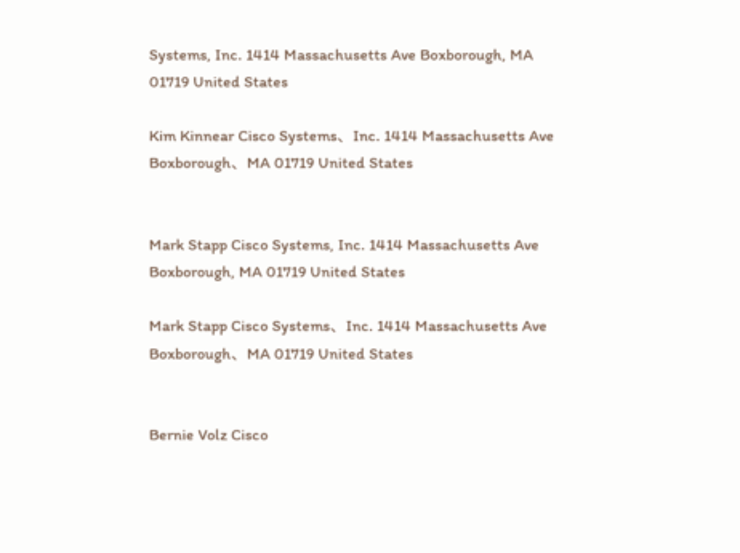Systems, Inc. 1414 Massachusetts Ave Boxborough, MA 01719 United States

Kim Kinnear Cisco Systems、Inc. 1414 Massachusetts Ave Boxborough、MA 01719 United States


Mark Stapp Cisco Systems, Inc. 1414 Massachusetts Ave Boxborough, MA 01719 United States

Mark Stapp Cisco Systems、Inc. 1414 Massachusetts Ave Boxborough、MA 01719 United States


Bernie Volz Cisco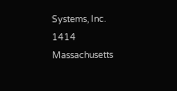Systems, Inc. 1414 Massachusetts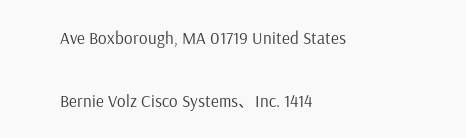Ave Boxborough, MA 01719 United States

Bernie Volz Cisco Systems、Inc. 1414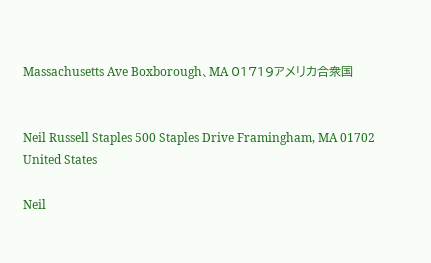Massachusetts Ave Boxborough、MA 01719アメリカ合衆国


Neil Russell Staples 500 Staples Drive Framingham, MA 01702 United States

Neil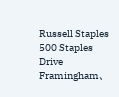Russell Staples 500 Staples Drive Framingham、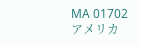MA 01702アメリカ